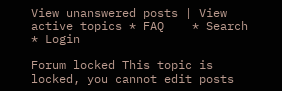View unanswered posts | View active topics * FAQ    * Search
* Login

Forum locked This topic is locked, you cannot edit posts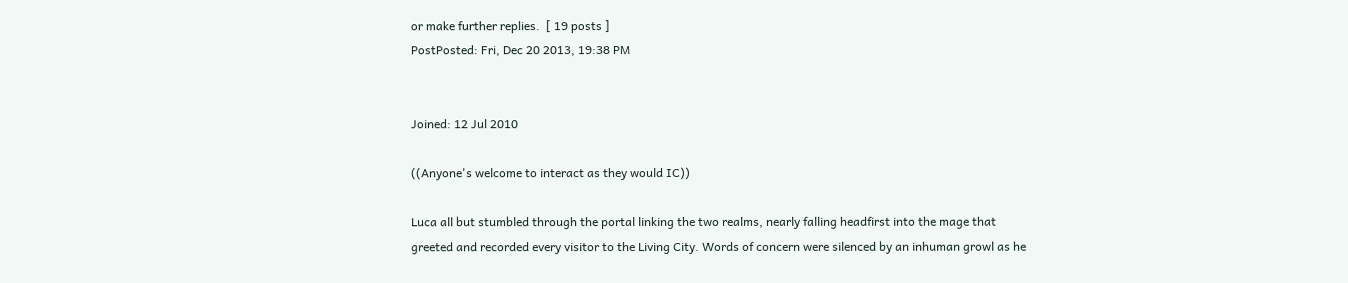or make further replies.  [ 19 posts ]
PostPosted: Fri, Dec 20 2013, 19:38 PM


Joined: 12 Jul 2010

((Anyone's welcome to interact as they would IC))

Luca all but stumbled through the portal linking the two realms, nearly falling headfirst into the mage that greeted and recorded every visitor to the Living City. Words of concern were silenced by an inhuman growl as he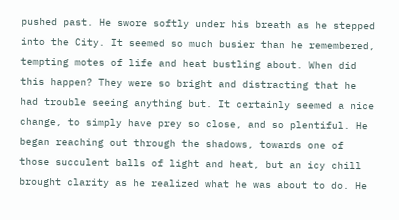pushed past. He swore softly under his breath as he stepped into the City. It seemed so much busier than he remembered, tempting motes of life and heat bustling about. When did this happen? They were so bright and distracting that he had trouble seeing anything but. It certainly seemed a nice change, to simply have prey so close, and so plentiful. He began reaching out through the shadows, towards one of those succulent balls of light and heat, but an icy chill brought clarity as he realized what he was about to do. He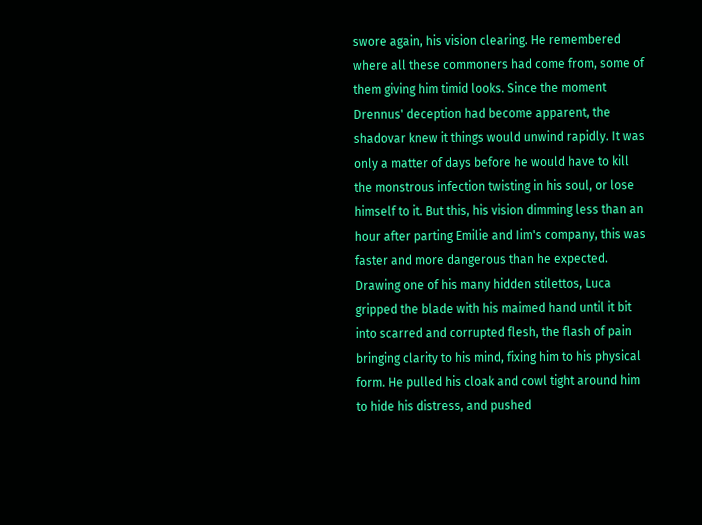swore again, his vision clearing. He remembered where all these commoners had come from, some of them giving him timid looks. Since the moment Drennus' deception had become apparent, the shadovar knew it things would unwind rapidly. It was only a matter of days before he would have to kill the monstrous infection twisting in his soul, or lose himself to it. But this, his vision dimming less than an hour after parting Emilie and Iim's company, this was faster and more dangerous than he expected. Drawing one of his many hidden stilettos, Luca gripped the blade with his maimed hand until it bit into scarred and corrupted flesh, the flash of pain bringing clarity to his mind, fixing him to his physical form. He pulled his cloak and cowl tight around him to hide his distress, and pushed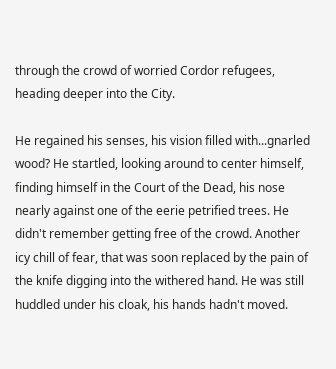through the crowd of worried Cordor refugees, heading deeper into the City.

He regained his senses, his vision filled with...gnarled wood? He startled, looking around to center himself, finding himself in the Court of the Dead, his nose nearly against one of the eerie petrified trees. He didn't remember getting free of the crowd. Another icy chill of fear, that was soon replaced by the pain of the knife digging into the withered hand. He was still huddled under his cloak, his hands hadn't moved.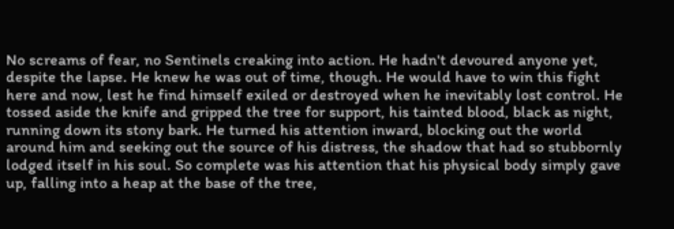No screams of fear, no Sentinels creaking into action. He hadn't devoured anyone yet, despite the lapse. He knew he was out of time, though. He would have to win this fight here and now, lest he find himself exiled or destroyed when he inevitably lost control. He tossed aside the knife and gripped the tree for support, his tainted blood, black as night, running down its stony bark. He turned his attention inward, blocking out the world around him and seeking out the source of his distress, the shadow that had so stubbornly lodged itself in his soul. So complete was his attention that his physical body simply gave up, falling into a heap at the base of the tree,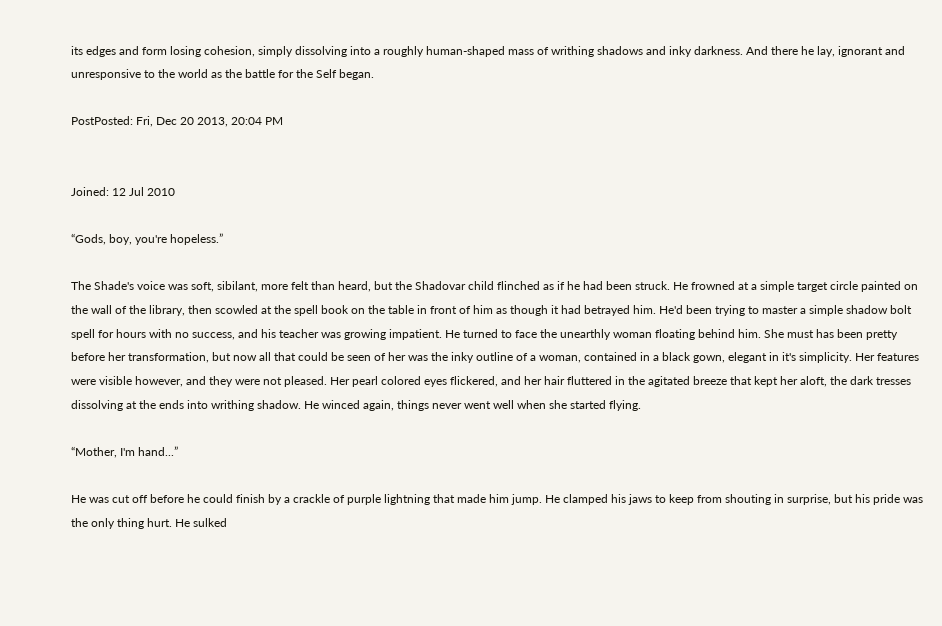its edges and form losing cohesion, simply dissolving into a roughly human-shaped mass of writhing shadows and inky darkness. And there he lay, ignorant and unresponsive to the world as the battle for the Self began.

PostPosted: Fri, Dec 20 2013, 20:04 PM


Joined: 12 Jul 2010

“Gods, boy, you're hopeless.”

The Shade's voice was soft, sibilant, more felt than heard, but the Shadovar child flinched as if he had been struck. He frowned at a simple target circle painted on the wall of the library, then scowled at the spell book on the table in front of him as though it had betrayed him. He'd been trying to master a simple shadow bolt spell for hours with no success, and his teacher was growing impatient. He turned to face the unearthly woman floating behind him. She must has been pretty before her transformation, but now all that could be seen of her was the inky outline of a woman, contained in a black gown, elegant in it's simplicity. Her features were visible however, and they were not pleased. Her pearl colored eyes flickered, and her hair fluttered in the agitated breeze that kept her aloft, the dark tresses dissolving at the ends into writhing shadow. He winced again, things never went well when she started flying.

“Mother, I'm hand...”

He was cut off before he could finish by a crackle of purple lightning that made him jump. He clamped his jaws to keep from shouting in surprise, but his pride was the only thing hurt. He sulked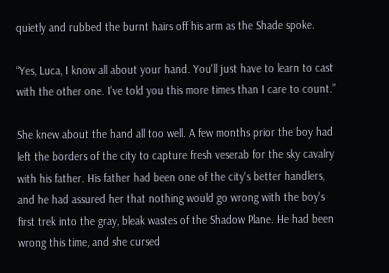quietly and rubbed the burnt hairs off his arm as the Shade spoke.

“Yes, Luca, I know all about your hand. You'll just have to learn to cast with the other one. I've told you this more times than I care to count.”

She knew about the hand all too well. A few months prior the boy had left the borders of the city to capture fresh veserab for the sky cavalry with his father. His father had been one of the city's better handlers, and he had assured her that nothing would go wrong with the boy's first trek into the gray, bleak wastes of the Shadow Plane. He had been wrong this time, and she cursed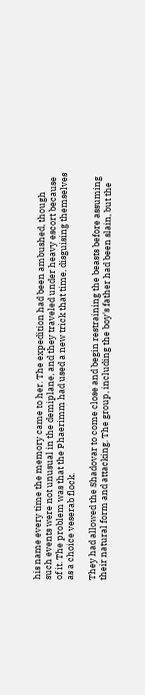his name every time the memory came to her. The expedition had been ambushed, though such events were not unusual in the demiplane, and they traveled under heavy escort because of it. The problem was that the Phaerimm had used a new trick that time, disguising themselves as a choice veserab flock.

They had allowed the Shadovar to come close and begin restraining the beasts before assuming their natural form and attacking. The group, including the boy's father had been slain, but the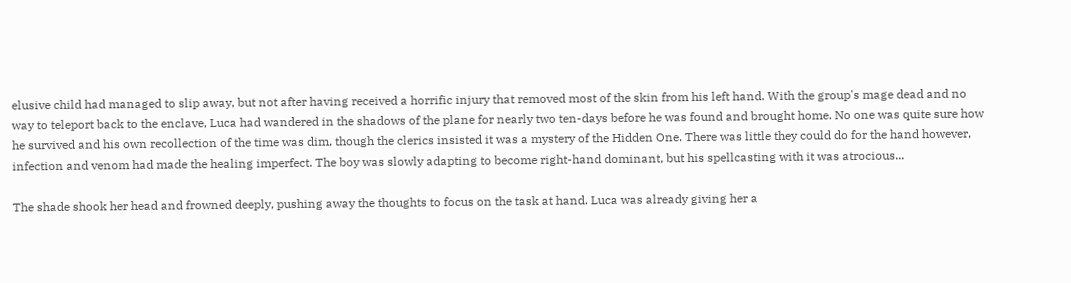elusive child had managed to slip away, but not after having received a horrific injury that removed most of the skin from his left hand. With the group's mage dead and no way to teleport back to the enclave, Luca had wandered in the shadows of the plane for nearly two ten-days before he was found and brought home. No one was quite sure how he survived and his own recollection of the time was dim, though the clerics insisted it was a mystery of the Hidden One. There was little they could do for the hand however, infection and venom had made the healing imperfect. The boy was slowly adapting to become right-hand dominant, but his spellcasting with it was atrocious...

The shade shook her head and frowned deeply, pushing away the thoughts to focus on the task at hand. Luca was already giving her a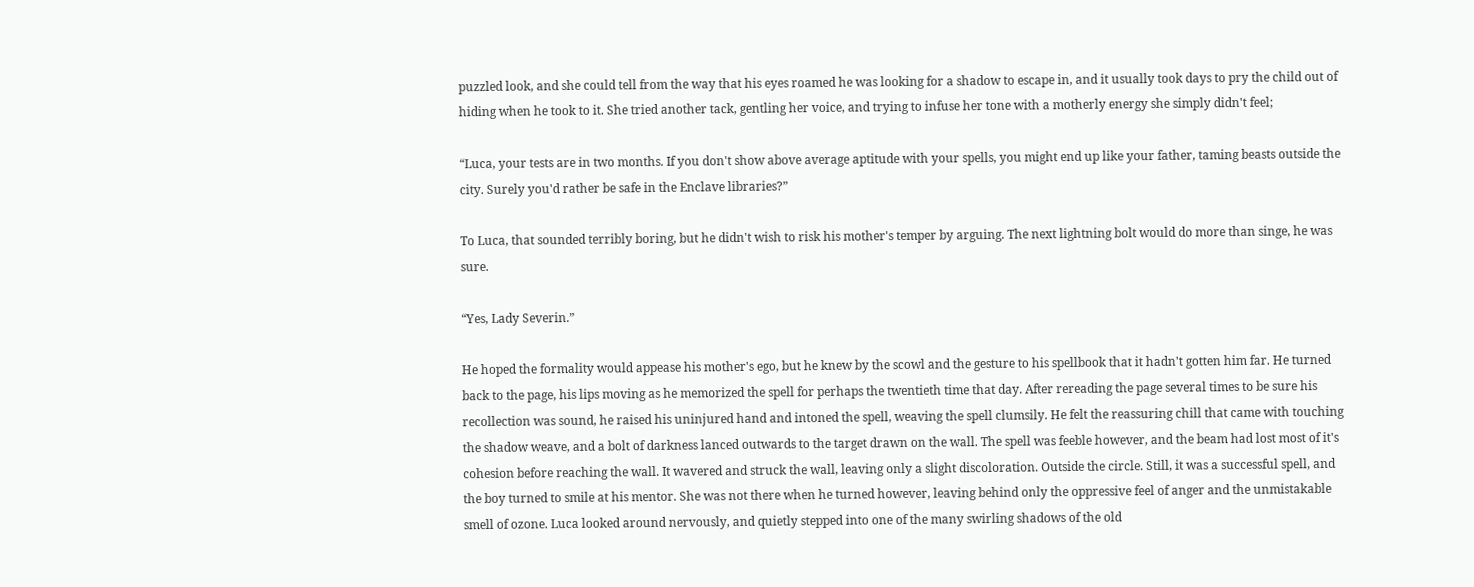puzzled look, and she could tell from the way that his eyes roamed he was looking for a shadow to escape in, and it usually took days to pry the child out of hiding when he took to it. She tried another tack, gentling her voice, and trying to infuse her tone with a motherly energy she simply didn't feel;

“Luca, your tests are in two months. If you don't show above average aptitude with your spells, you might end up like your father, taming beasts outside the city. Surely you'd rather be safe in the Enclave libraries?”

To Luca, that sounded terribly boring, but he didn't wish to risk his mother's temper by arguing. The next lightning bolt would do more than singe, he was sure.

“Yes, Lady Severin.”

He hoped the formality would appease his mother's ego, but he knew by the scowl and the gesture to his spellbook that it hadn't gotten him far. He turned back to the page, his lips moving as he memorized the spell for perhaps the twentieth time that day. After rereading the page several times to be sure his recollection was sound, he raised his uninjured hand and intoned the spell, weaving the spell clumsily. He felt the reassuring chill that came with touching the shadow weave, and a bolt of darkness lanced outwards to the target drawn on the wall. The spell was feeble however, and the beam had lost most of it's cohesion before reaching the wall. It wavered and struck the wall, leaving only a slight discoloration. Outside the circle. Still, it was a successful spell, and the boy turned to smile at his mentor. She was not there when he turned however, leaving behind only the oppressive feel of anger and the unmistakable smell of ozone. Luca looked around nervously, and quietly stepped into one of the many swirling shadows of the old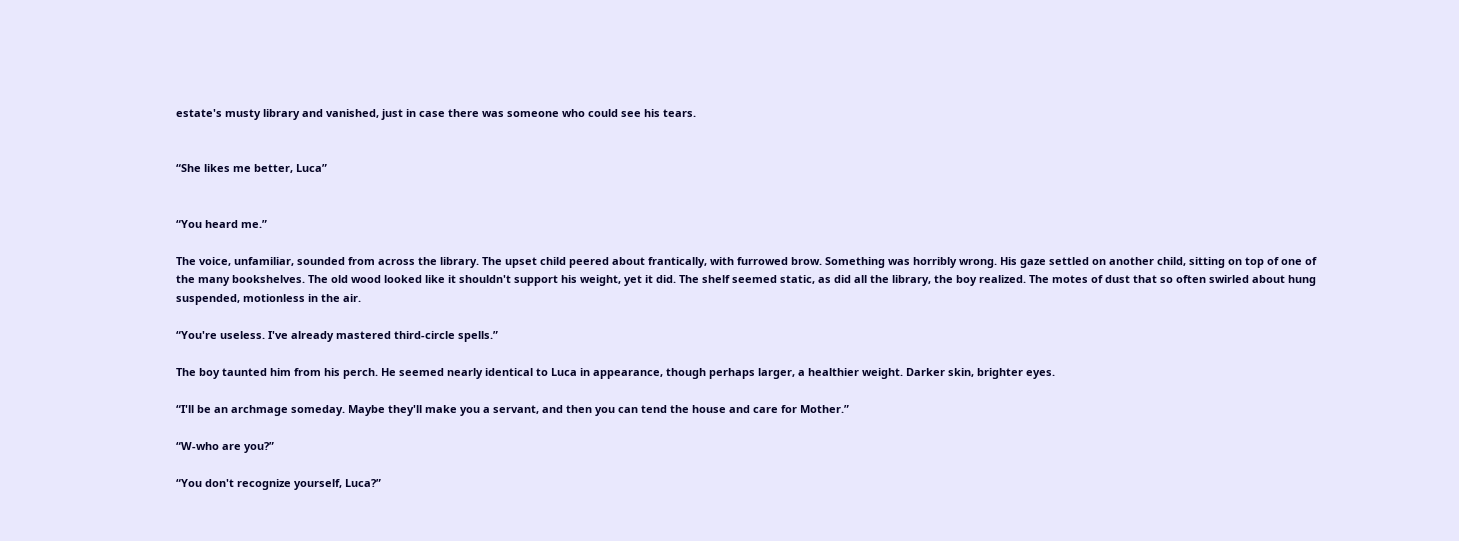estate's musty library and vanished, just in case there was someone who could see his tears.


“She likes me better, Luca”


“You heard me.”

The voice, unfamiliar, sounded from across the library. The upset child peered about frantically, with furrowed brow. Something was horribly wrong. His gaze settled on another child, sitting on top of one of the many bookshelves. The old wood looked like it shouldn't support his weight, yet it did. The shelf seemed static, as did all the library, the boy realized. The motes of dust that so often swirled about hung suspended, motionless in the air.

“You're useless. I've already mastered third-circle spells.”

The boy taunted him from his perch. He seemed nearly identical to Luca in appearance, though perhaps larger, a healthier weight. Darker skin, brighter eyes.

“I'll be an archmage someday. Maybe they'll make you a servant, and then you can tend the house and care for Mother.”

“W-who are you?”

“You don't recognize yourself, Luca?”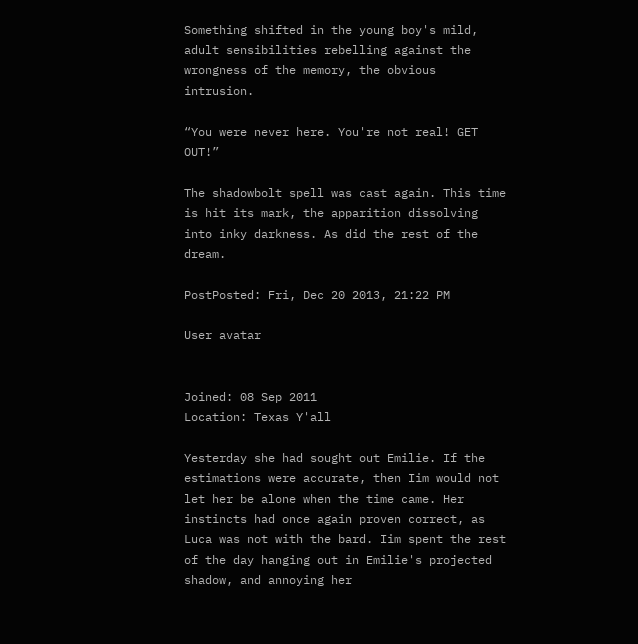Something shifted in the young boy's mild, adult sensibilities rebelling against the wrongness of the memory, the obvious intrusion.

“You were never here. You're not real! GET OUT!”

The shadowbolt spell was cast again. This time is hit its mark, the apparition dissolving into inky darkness. As did the rest of the dream.

PostPosted: Fri, Dec 20 2013, 21:22 PM

User avatar


Joined: 08 Sep 2011
Location: Texas Y'all

Yesterday she had sought out Emilie. If the estimations were accurate, then Iim would not let her be alone when the time came. Her instincts had once again proven correct, as Luca was not with the bard. Iim spent the rest of the day hanging out in Emilie's projected shadow, and annoying her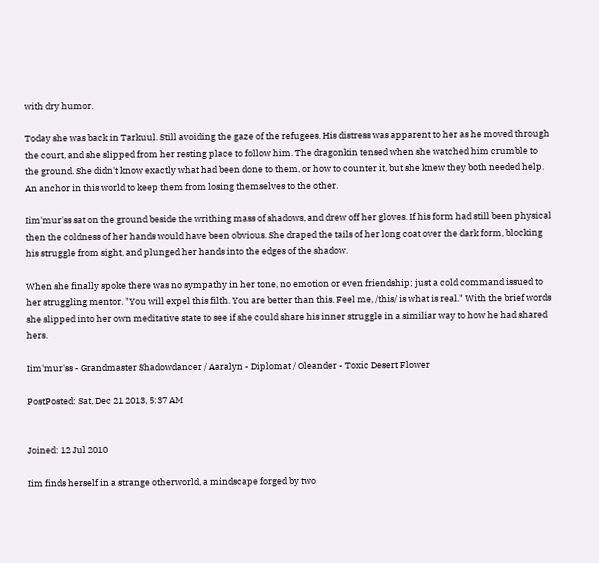with dry humor.

Today she was back in Tarkuul. Still avoiding the gaze of the refugees. His distress was apparent to her as he moved through the court, and she slipped from her resting place to follow him. The dragonkin tensed when she watched him crumble to the ground. She didn't know exactly what had been done to them, or how to counter it, but she knew they both needed help. An anchor in this world to keep them from losing themselves to the other.

Iim'mur'ss sat on the ground beside the writhing mass of shadows, and drew off her gloves. If his form had still been physical then the coldness of her hands would have been obvious. She draped the tails of her long coat over the dark form, blocking his struggle from sight, and plunged her hands into the edges of the shadow.

When she finally spoke there was no sympathy in her tone, no emotion or even friendship; just a cold command issued to her struggling mentor. "You will expel this filth. You are better than this. Feel me, /this/ is what is real." With the brief words she slipped into her own meditative state to see if she could share his inner struggle in a similiar way to how he had shared hers.

Iim'mur'ss - Grandmaster Shadowdancer / Aaralyn - Diplomat / Oleander - Toxic Desert Flower

PostPosted: Sat, Dec 21 2013, 5:37 AM


Joined: 12 Jul 2010

Iim finds herself in a strange otherworld, a mindscape forged by two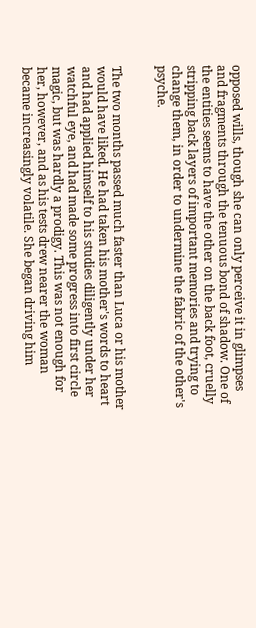opposed wills, though she can only perceive it in glimpses and fragments through the tenuous bond of shadow. One of the entities seems to have the other on the back foot, cruelly stripping back layers of important memories and trying to change them, in order to undermine the fabric of the other's psyche.


The two months passed much faster than Luca or his mother would have liked. He had taken his mother's words to heart and had applied himself to his studies diligently under her watchful eye, and had made some progress into first circle magic, but was hardly a prodigy. This was not enough for her, however, and as his tests drew nearer the woman became increasingly volatile. She began driving him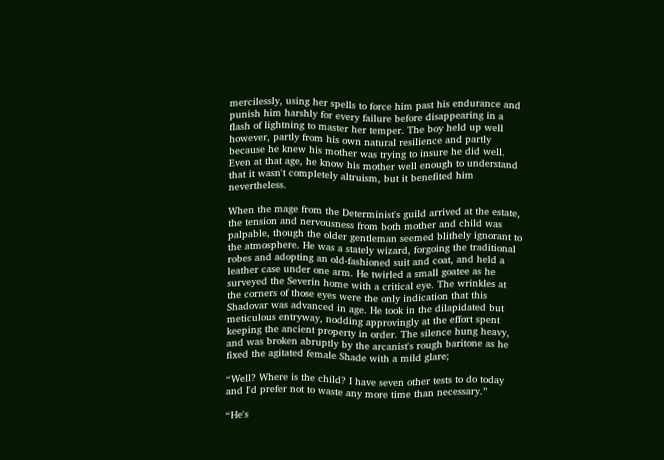mercilessly, using her spells to force him past his endurance and punish him harshly for every failure before disappearing in a flash of lightning to master her temper. The boy held up well however, partly from his own natural resilience and partly because he knew his mother was trying to insure he did well. Even at that age, he know his mother well enough to understand that it wasn't completely altruism, but it benefited him nevertheless.

When the mage from the Determinist's guild arrived at the estate, the tension and nervousness from both mother and child was palpable, though the older gentleman seemed blithely ignorant to the atmosphere. He was a stately wizard, forgoing the traditional robes and adopting an old-fashioned suit and coat, and held a leather case under one arm. He twirled a small goatee as he surveyed the Severin home with a critical eye. The wrinkles at the corners of those eyes were the only indication that this Shadovar was advanced in age. He took in the dilapidated but meticulous entryway, nodding approvingly at the effort spent keeping the ancient property in order. The silence hung heavy, and was broken abruptly by the arcanist's rough baritone as he fixed the agitated female Shade with a mild glare;

“Well? Where is the child? I have seven other tests to do today and I'd prefer not to waste any more time than necessary.”

“He's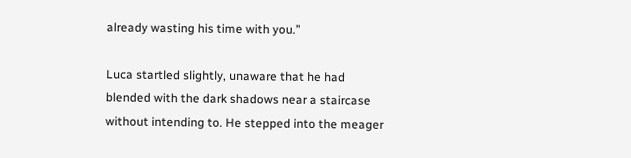already wasting his time with you.”

Luca startled slightly, unaware that he had blended with the dark shadows near a staircase without intending to. He stepped into the meager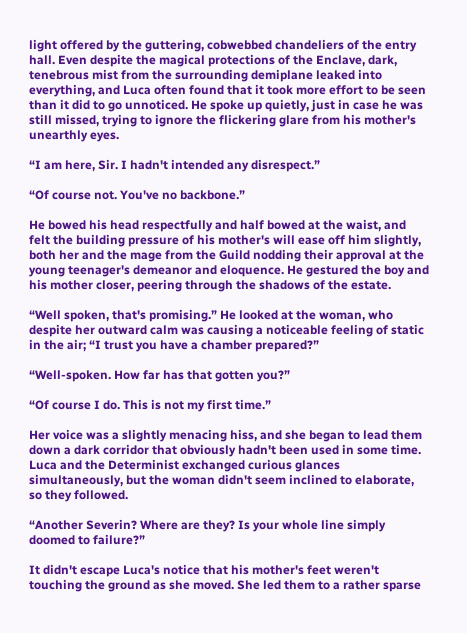light offered by the guttering, cobwebbed chandeliers of the entry hall. Even despite the magical protections of the Enclave, dark, tenebrous mist from the surrounding demiplane leaked into everything, and Luca often found that it took more effort to be seen than it did to go unnoticed. He spoke up quietly, just in case he was still missed, trying to ignore the flickering glare from his mother's unearthly eyes.

“I am here, Sir. I hadn't intended any disrespect.”

“Of course not. You've no backbone.”

He bowed his head respectfully and half bowed at the waist, and felt the building pressure of his mother's will ease off him slightly, both her and the mage from the Guild nodding their approval at the young teenager's demeanor and eloquence. He gestured the boy and his mother closer, peering through the shadows of the estate.

“Well spoken, that's promising.” He looked at the woman, who despite her outward calm was causing a noticeable feeling of static in the air; “I trust you have a chamber prepared?”

“Well-spoken. How far has that gotten you?”

“Of course I do. This is not my first time.”

Her voice was a slightly menacing hiss, and she began to lead them down a dark corridor that obviously hadn't been used in some time. Luca and the Determinist exchanged curious glances simultaneously, but the woman didn't seem inclined to elaborate, so they followed.

“Another Severin? Where are they? Is your whole line simply doomed to failure?”

It didn't escape Luca's notice that his mother's feet weren't touching the ground as she moved. She led them to a rather sparse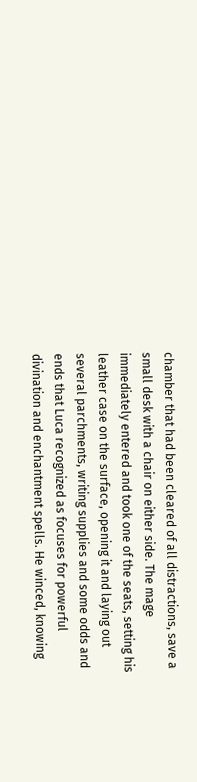chamber that had been cleared of all distractions, save a small desk with a chair on either side. The mage immediately entered and took one of the seats, setting his leather case on the surface, opening it and laying out several parchments, writing supplies and some odds and ends that Luca recognized as focuses for powerful divination and enchantment spells. He winced, knowing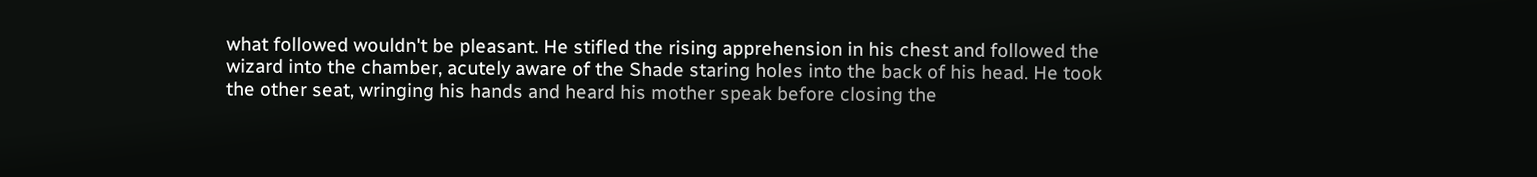what followed wouldn't be pleasant. He stifled the rising apprehension in his chest and followed the wizard into the chamber, acutely aware of the Shade staring holes into the back of his head. He took the other seat, wringing his hands and heard his mother speak before closing the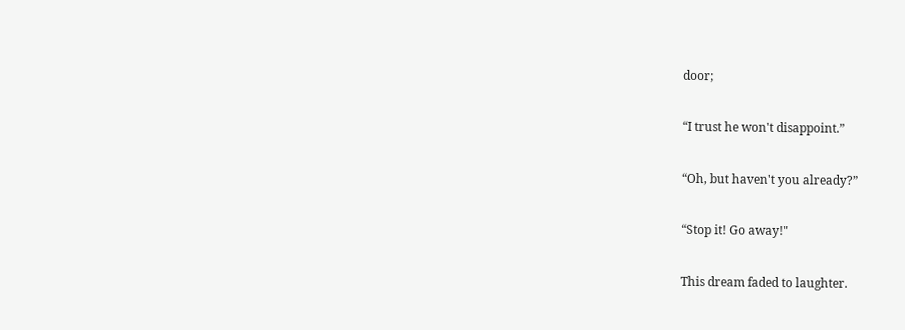door;

“I trust he won't disappoint.”

“Oh, but haven't you already?”

“Stop it! Go away!"

This dream faded to laughter.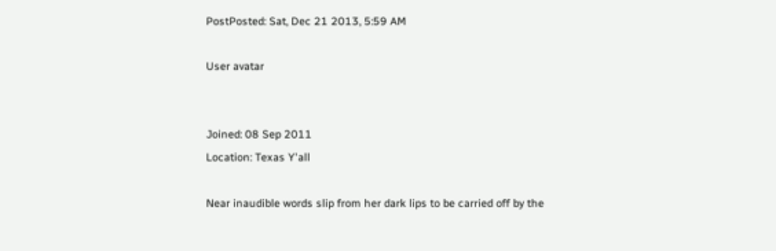PostPosted: Sat, Dec 21 2013, 5:59 AM

User avatar


Joined: 08 Sep 2011
Location: Texas Y'all

Near inaudible words slip from her dark lips to be carried off by the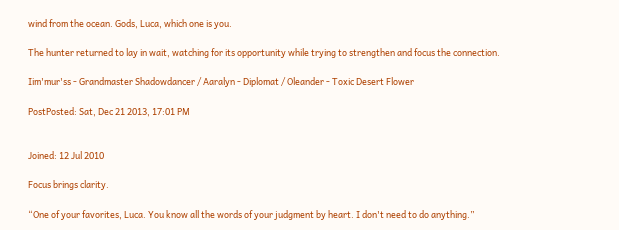wind from the ocean. Gods, Luca, which one is you.

The hunter returned to lay in wait, watching for its opportunity while trying to strengthen and focus the connection.

Iim'mur'ss - Grandmaster Shadowdancer / Aaralyn - Diplomat / Oleander - Toxic Desert Flower

PostPosted: Sat, Dec 21 2013, 17:01 PM


Joined: 12 Jul 2010

Focus brings clarity.

“One of your favorites, Luca. You know all the words of your judgment by heart. I don't need to do anything.”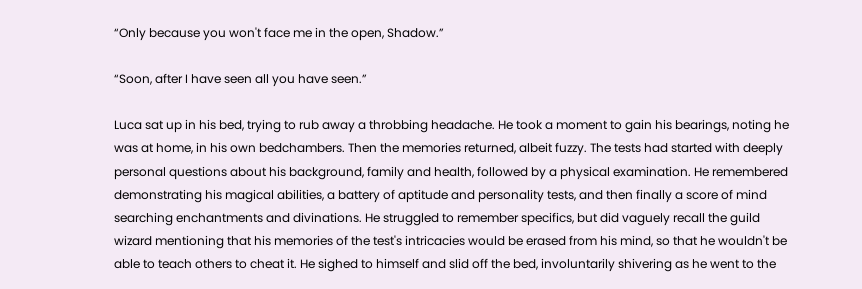“Only because you won't face me in the open, Shadow.”

“Soon, after I have seen all you have seen.”

Luca sat up in his bed, trying to rub away a throbbing headache. He took a moment to gain his bearings, noting he was at home, in his own bedchambers. Then the memories returned, albeit fuzzy. The tests had started with deeply personal questions about his background, family and health, followed by a physical examination. He remembered demonstrating his magical abilities, a battery of aptitude and personality tests, and then finally a score of mind searching enchantments and divinations. He struggled to remember specifics, but did vaguely recall the guild wizard mentioning that his memories of the test's intricacies would be erased from his mind, so that he wouldn't be able to teach others to cheat it. He sighed to himself and slid off the bed, involuntarily shivering as he went to the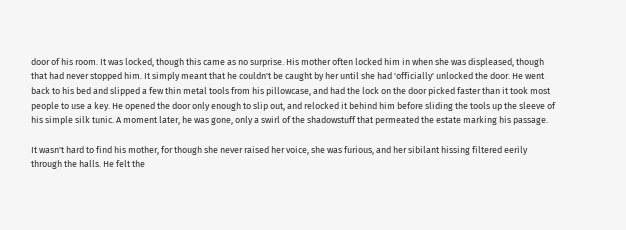door of his room. It was locked, though this came as no surprise. His mother often locked him in when she was displeased, though that had never stopped him. It simply meant that he couldn't be caught by her until she had 'officially' unlocked the door. He went back to his bed and slipped a few thin metal tools from his pillowcase, and had the lock on the door picked faster than it took most people to use a key. He opened the door only enough to slip out, and relocked it behind him before sliding the tools up the sleeve of his simple silk tunic. A moment later, he was gone, only a swirl of the shadowstuff that permeated the estate marking his passage.

It wasn't hard to find his mother, for though she never raised her voice, she was furious, and her sibilant hissing filtered eerily through the halls. He felt the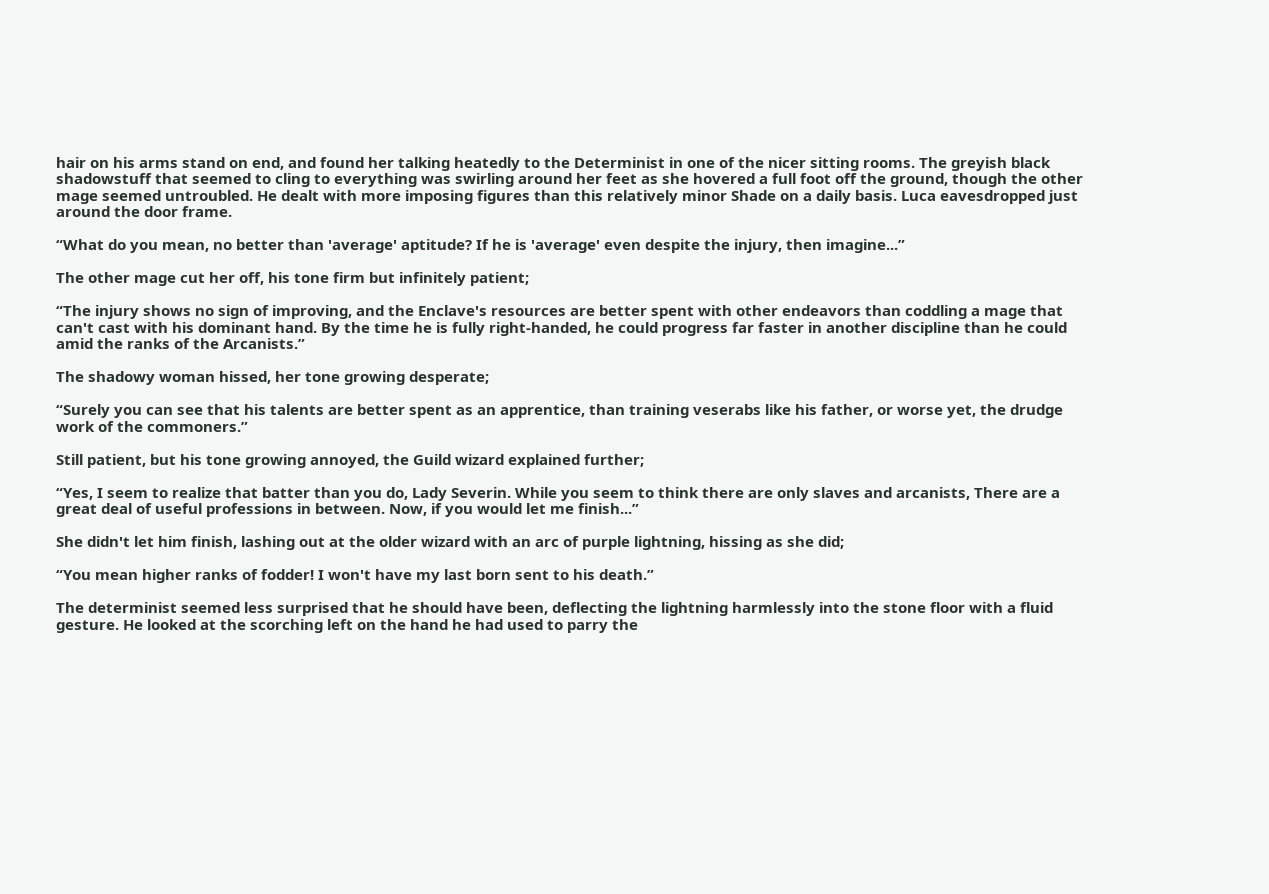hair on his arms stand on end, and found her talking heatedly to the Determinist in one of the nicer sitting rooms. The greyish black shadowstuff that seemed to cling to everything was swirling around her feet as she hovered a full foot off the ground, though the other mage seemed untroubled. He dealt with more imposing figures than this relatively minor Shade on a daily basis. Luca eavesdropped just around the door frame.

“What do you mean, no better than 'average' aptitude? If he is 'average' even despite the injury, then imagine...”

The other mage cut her off, his tone firm but infinitely patient;

“The injury shows no sign of improving, and the Enclave's resources are better spent with other endeavors than coddling a mage that can't cast with his dominant hand. By the time he is fully right-handed, he could progress far faster in another discipline than he could amid the ranks of the Arcanists.”

The shadowy woman hissed, her tone growing desperate;

“Surely you can see that his talents are better spent as an apprentice, than training veserabs like his father, or worse yet, the drudge work of the commoners.”

Still patient, but his tone growing annoyed, the Guild wizard explained further;

“Yes, I seem to realize that batter than you do, Lady Severin. While you seem to think there are only slaves and arcanists, There are a great deal of useful professions in between. Now, if you would let me finish...”

She didn't let him finish, lashing out at the older wizard with an arc of purple lightning, hissing as she did;

“You mean higher ranks of fodder! I won't have my last born sent to his death.”

The determinist seemed less surprised that he should have been, deflecting the lightning harmlessly into the stone floor with a fluid gesture. He looked at the scorching left on the hand he had used to parry the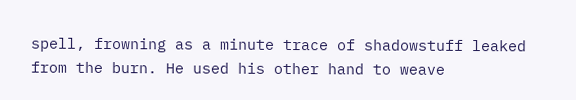spell, frowning as a minute trace of shadowstuff leaked from the burn. He used his other hand to weave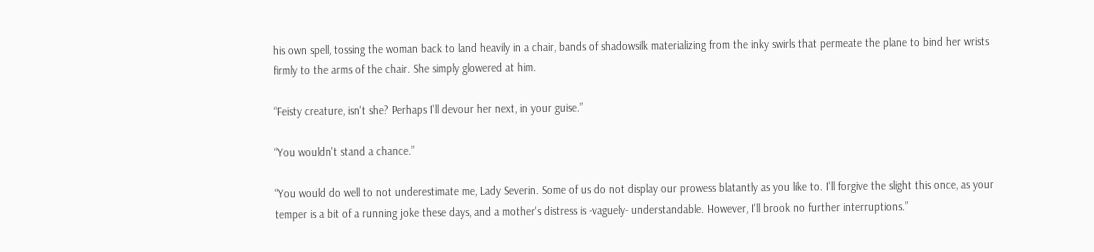his own spell, tossing the woman back to land heavily in a chair, bands of shadowsilk materializing from the inky swirls that permeate the plane to bind her wrists firmly to the arms of the chair. She simply glowered at him.

“Feisty creature, isn't she? Perhaps I'll devour her next, in your guise.”

“You wouldn't stand a chance.”

“You would do well to not underestimate me, Lady Severin. Some of us do not display our prowess blatantly as you like to. I'll forgive the slight this once, as your temper is a bit of a running joke these days, and a mother's distress is -vaguely- understandable. However, I'll brook no further interruptions.”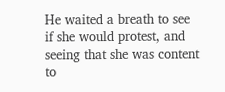He waited a breath to see if she would protest, and seeing that she was content to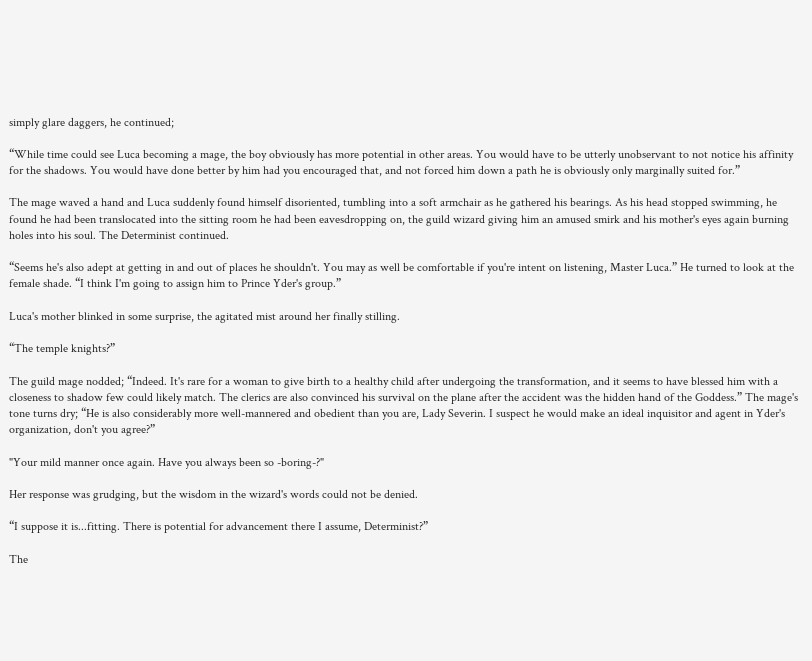simply glare daggers, he continued;

“While time could see Luca becoming a mage, the boy obviously has more potential in other areas. You would have to be utterly unobservant to not notice his affinity for the shadows. You would have done better by him had you encouraged that, and not forced him down a path he is obviously only marginally suited for.”

The mage waved a hand and Luca suddenly found himself disoriented, tumbling into a soft armchair as he gathered his bearings. As his head stopped swimming, he found he had been translocated into the sitting room he had been eavesdropping on, the guild wizard giving him an amused smirk and his mother's eyes again burning holes into his soul. The Determinist continued.

“Seems he's also adept at getting in and out of places he shouldn't. You may as well be comfortable if you're intent on listening, Master Luca.” He turned to look at the female shade. “I think I'm going to assign him to Prince Yder's group.”

Luca's mother blinked in some surprise, the agitated mist around her finally stilling.

“The temple knights?”

The guild mage nodded; “Indeed. It's rare for a woman to give birth to a healthy child after undergoing the transformation, and it seems to have blessed him with a closeness to shadow few could likely match. The clerics are also convinced his survival on the plane after the accident was the hidden hand of the Goddess.” The mage's tone turns dry; “He is also considerably more well-mannered and obedient than you are, Lady Severin. I suspect he would make an ideal inquisitor and agent in Yder's organization, don't you agree?”

"Your mild manner once again. Have you always been so -boring-?"

Her response was grudging, but the wisdom in the wizard's words could not be denied.

“I suppose it is...fitting. There is potential for advancement there I assume, Determinist?”

The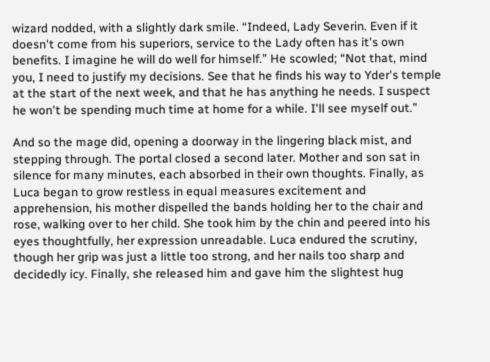wizard nodded, with a slightly dark smile. “Indeed, Lady Severin. Even if it doesn't come from his superiors, service to the Lady often has it's own benefits. I imagine he will do well for himself.” He scowled; “Not that, mind you, I need to justify my decisions. See that he finds his way to Yder's temple at the start of the next week, and that he has anything he needs. I suspect he won't be spending much time at home for a while. I'll see myself out.”

And so the mage did, opening a doorway in the lingering black mist, and stepping through. The portal closed a second later. Mother and son sat in silence for many minutes, each absorbed in their own thoughts. Finally, as Luca began to grow restless in equal measures excitement and apprehension, his mother dispelled the bands holding her to the chair and rose, walking over to her child. She took him by the chin and peered into his eyes thoughtfully, her expression unreadable. Luca endured the scrutiny, though her grip was just a little too strong, and her nails too sharp and decidedly icy. Finally, she released him and gave him the slightest hug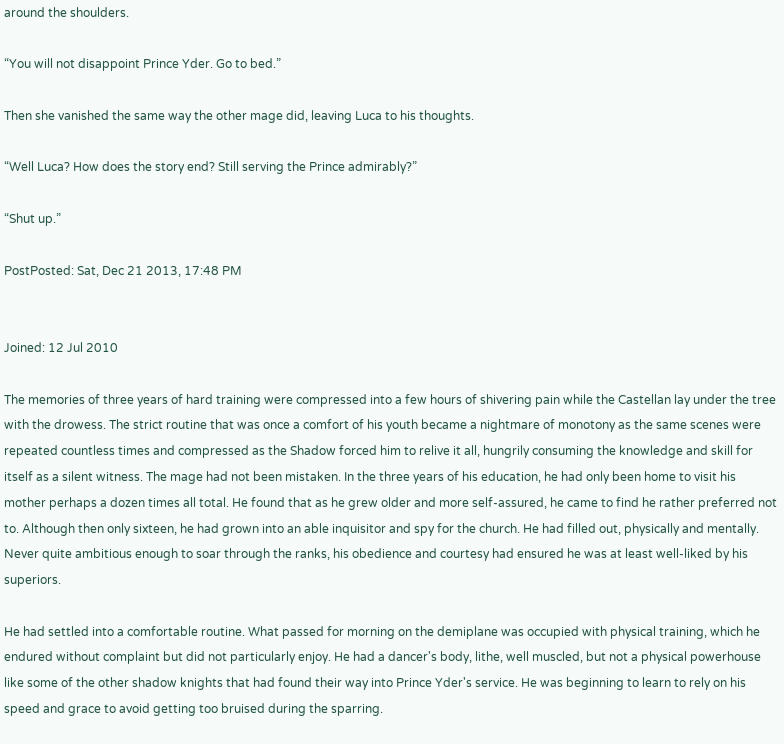around the shoulders.

“You will not disappoint Prince Yder. Go to bed.”

Then she vanished the same way the other mage did, leaving Luca to his thoughts.

“Well Luca? How does the story end? Still serving the Prince admirably?”

“Shut up.”

PostPosted: Sat, Dec 21 2013, 17:48 PM


Joined: 12 Jul 2010

The memories of three years of hard training were compressed into a few hours of shivering pain while the Castellan lay under the tree with the drowess. The strict routine that was once a comfort of his youth became a nightmare of monotony as the same scenes were repeated countless times and compressed as the Shadow forced him to relive it all, hungrily consuming the knowledge and skill for itself as a silent witness. The mage had not been mistaken. In the three years of his education, he had only been home to visit his mother perhaps a dozen times all total. He found that as he grew older and more self-assured, he came to find he rather preferred not to. Although then only sixteen, he had grown into an able inquisitor and spy for the church. He had filled out, physically and mentally. Never quite ambitious enough to soar through the ranks, his obedience and courtesy had ensured he was at least well-liked by his superiors.

He had settled into a comfortable routine. What passed for morning on the demiplane was occupied with physical training, which he endured without complaint but did not particularly enjoy. He had a dancer's body, lithe, well muscled, but not a physical powerhouse like some of the other shadow knights that had found their way into Prince Yder's service. He was beginning to learn to rely on his speed and grace to avoid getting too bruised during the sparring.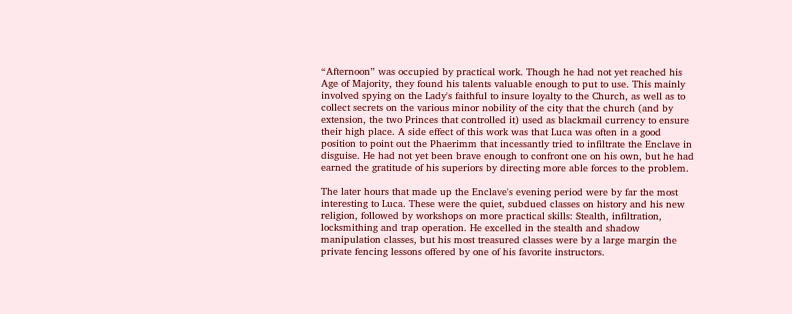“Afternoon” was occupied by practical work. Though he had not yet reached his Age of Majority, they found his talents valuable enough to put to use. This mainly involved spying on the Lady's faithful to insure loyalty to the Church, as well as to collect secrets on the various minor nobility of the city that the church (and by extension, the two Princes that controlled it) used as blackmail currency to ensure their high place. A side effect of this work was that Luca was often in a good position to point out the Phaerimm that incessantly tried to infiltrate the Enclave in disguise. He had not yet been brave enough to confront one on his own, but he had earned the gratitude of his superiors by directing more able forces to the problem.

The later hours that made up the Enclave's evening period were by far the most interesting to Luca. These were the quiet, subdued classes on history and his new religion, followed by workshops on more practical skills: Stealth, infiltration, locksmithing and trap operation. He excelled in the stealth and shadow manipulation classes, but his most treasured classes were by a large margin the private fencing lessons offered by one of his favorite instructors.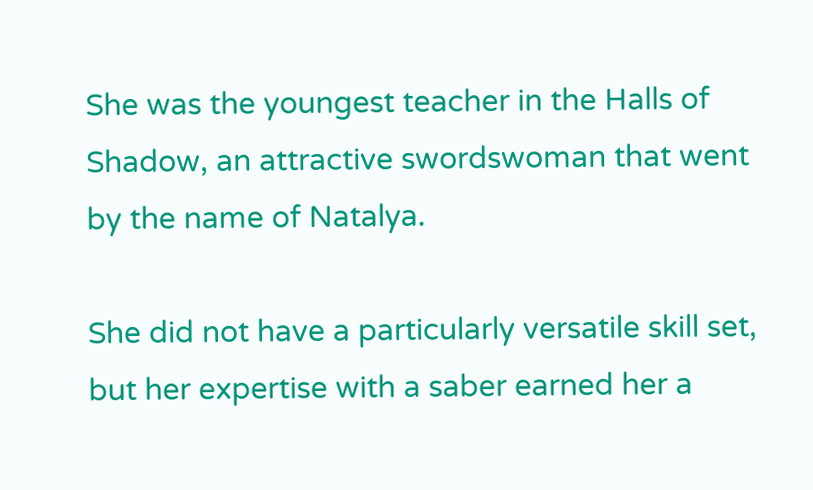She was the youngest teacher in the Halls of Shadow, an attractive swordswoman that went by the name of Natalya.

She did not have a particularly versatile skill set, but her expertise with a saber earned her a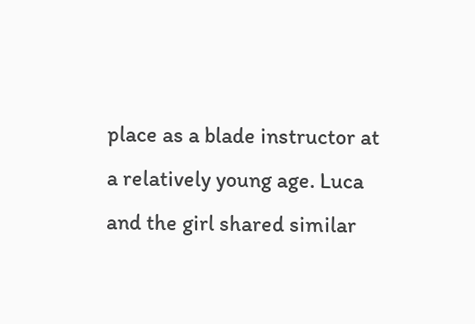place as a blade instructor at a relatively young age. Luca and the girl shared similar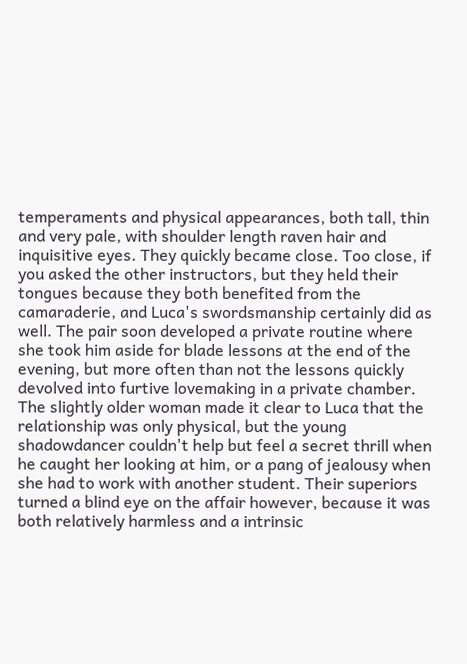temperaments and physical appearances, both tall, thin and very pale, with shoulder length raven hair and inquisitive eyes. They quickly became close. Too close, if you asked the other instructors, but they held their tongues because they both benefited from the camaraderie, and Luca's swordsmanship certainly did as well. The pair soon developed a private routine where she took him aside for blade lessons at the end of the evening, but more often than not the lessons quickly devolved into furtive lovemaking in a private chamber. The slightly older woman made it clear to Luca that the relationship was only physical, but the young shadowdancer couldn't help but feel a secret thrill when he caught her looking at him, or a pang of jealousy when she had to work with another student. Their superiors turned a blind eye on the affair however, because it was both relatively harmless and a intrinsic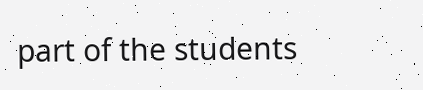part of the students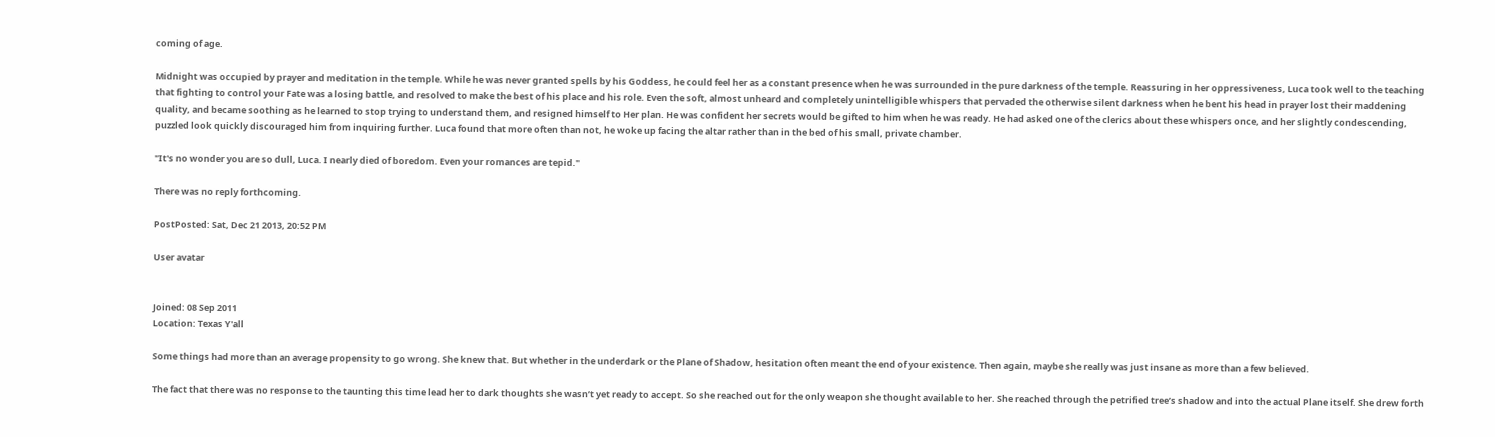coming of age.

Midnight was occupied by prayer and meditation in the temple. While he was never granted spells by his Goddess, he could feel her as a constant presence when he was surrounded in the pure darkness of the temple. Reassuring in her oppressiveness, Luca took well to the teaching that fighting to control your Fate was a losing battle, and resolved to make the best of his place and his role. Even the soft, almost unheard and completely unintelligible whispers that pervaded the otherwise silent darkness when he bent his head in prayer lost their maddening quality, and became soothing as he learned to stop trying to understand them, and resigned himself to Her plan. He was confident her secrets would be gifted to him when he was ready. He had asked one of the clerics about these whispers once, and her slightly condescending, puzzled look quickly discouraged him from inquiring further. Luca found that more often than not, he woke up facing the altar rather than in the bed of his small, private chamber.

"It's no wonder you are so dull, Luca. I nearly died of boredom. Even your romances are tepid."

There was no reply forthcoming.

PostPosted: Sat, Dec 21 2013, 20:52 PM

User avatar


Joined: 08 Sep 2011
Location: Texas Y'all

Some things had more than an average propensity to go wrong. She knew that. But whether in the underdark or the Plane of Shadow, hesitation often meant the end of your existence. Then again, maybe she really was just insane as more than a few believed.

The fact that there was no response to the taunting this time lead her to dark thoughts she wasn’t yet ready to accept. So she reached out for the only weapon she thought available to her. She reached through the petrified tree’s shadow and into the actual Plane itself. She drew forth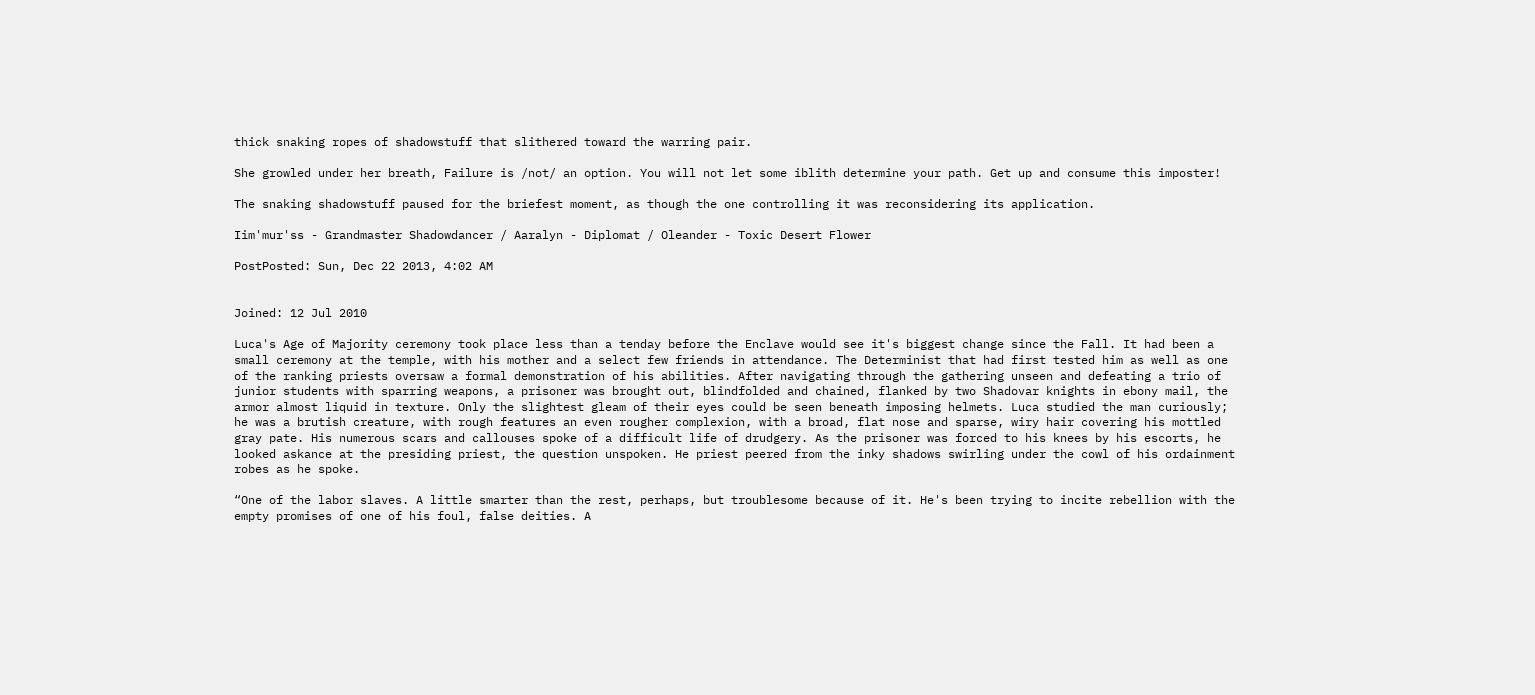thick snaking ropes of shadowstuff that slithered toward the warring pair.

She growled under her breath, Failure is /not/ an option. You will not let some iblith determine your path. Get up and consume this imposter!

The snaking shadowstuff paused for the briefest moment, as though the one controlling it was reconsidering its application.

Iim'mur'ss - Grandmaster Shadowdancer / Aaralyn - Diplomat / Oleander - Toxic Desert Flower

PostPosted: Sun, Dec 22 2013, 4:02 AM


Joined: 12 Jul 2010

Luca's Age of Majority ceremony took place less than a tenday before the Enclave would see it's biggest change since the Fall. It had been a small ceremony at the temple, with his mother and a select few friends in attendance. The Determinist that had first tested him as well as one of the ranking priests oversaw a formal demonstration of his abilities. After navigating through the gathering unseen and defeating a trio of junior students with sparring weapons, a prisoner was brought out, blindfolded and chained, flanked by two Shadovar knights in ebony mail, the armor almost liquid in texture. Only the slightest gleam of their eyes could be seen beneath imposing helmets. Luca studied the man curiously; he was a brutish creature, with rough features an even rougher complexion, with a broad, flat nose and sparse, wiry hair covering his mottled gray pate. His numerous scars and callouses spoke of a difficult life of drudgery. As the prisoner was forced to his knees by his escorts, he looked askance at the presiding priest, the question unspoken. He priest peered from the inky shadows swirling under the cowl of his ordainment robes as he spoke.

“One of the labor slaves. A little smarter than the rest, perhaps, but troublesome because of it. He's been trying to incite rebellion with the empty promises of one of his foul, false deities. A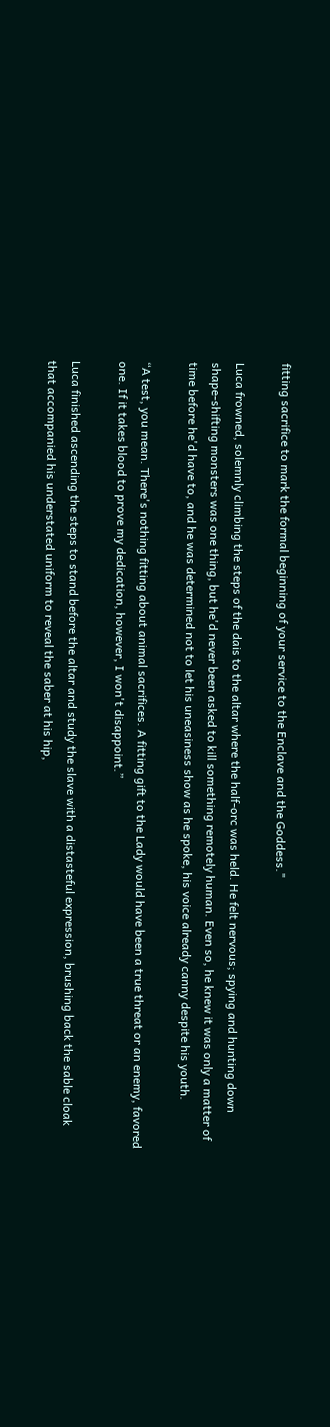fitting sacrifice to mark the formal beginning of your service to the Enclave and the Goddess."

Luca frowned, solemnly climbing the steps of the dais to the altar where the half-orc was held. He felt nervous; spying and hunting down shape-shifting monsters was one thing, but he'd never been asked to kill something remotely human. Even so, he knew it was only a matter of time before he'd have to, and he was determined not to let his uneasiness show as he spoke, his voice already canny despite his youth.

“A test, you mean. There's nothing fitting about animal sacrifices. A fitting gift to the Lady would have been a true threat or an enemy, favored one. If it takes blood to prove my dedication, however, I won't disappoint.”

Luca finished ascending the steps to stand before the altar and study the slave with a distasteful expression, brushing back the sable cloak that accompanied his understated uniform to reveal the saber at his hip,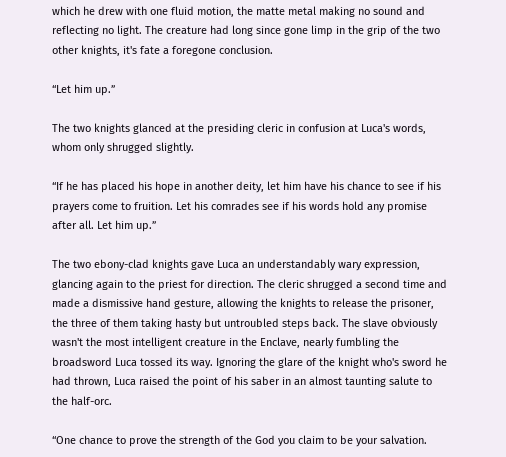which he drew with one fluid motion, the matte metal making no sound and reflecting no light. The creature had long since gone limp in the grip of the two other knights, it's fate a foregone conclusion.

“Let him up.”

The two knights glanced at the presiding cleric in confusion at Luca's words, whom only shrugged slightly.

“If he has placed his hope in another deity, let him have his chance to see if his prayers come to fruition. Let his comrades see if his words hold any promise after all. Let him up.”

The two ebony-clad knights gave Luca an understandably wary expression, glancing again to the priest for direction. The cleric shrugged a second time and made a dismissive hand gesture, allowing the knights to release the prisoner, the three of them taking hasty but untroubled steps back. The slave obviously wasn't the most intelligent creature in the Enclave, nearly fumbling the broadsword Luca tossed its way. Ignoring the glare of the knight who's sword he had thrown, Luca raised the point of his saber in an almost taunting salute to the half-orc.

“One chance to prove the strength of the God you claim to be your salvation.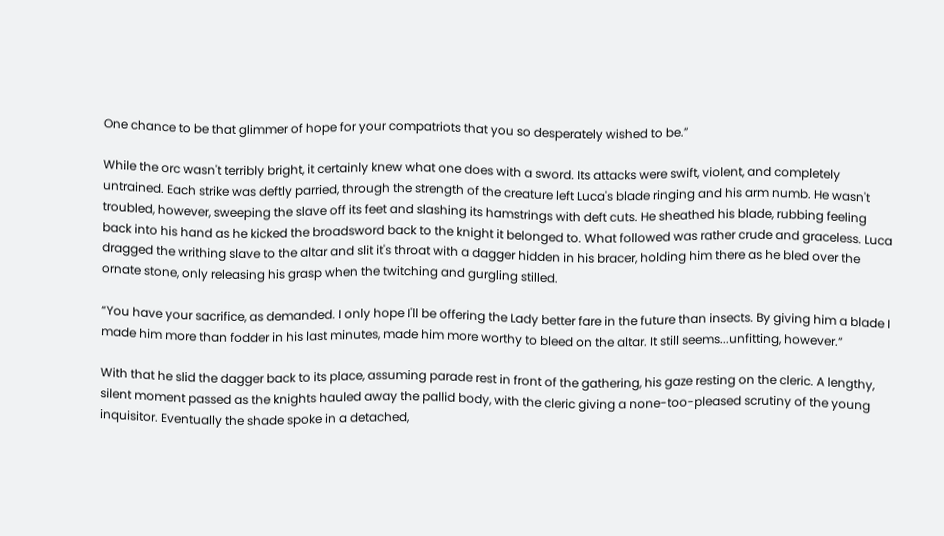One chance to be that glimmer of hope for your compatriots that you so desperately wished to be.”

While the orc wasn't terribly bright, it certainly knew what one does with a sword. Its attacks were swift, violent, and completely untrained. Each strike was deftly parried, through the strength of the creature left Luca's blade ringing and his arm numb. He wasn't troubled, however, sweeping the slave off its feet and slashing its hamstrings with deft cuts. He sheathed his blade, rubbing feeling back into his hand as he kicked the broadsword back to the knight it belonged to. What followed was rather crude and graceless. Luca dragged the writhing slave to the altar and slit it's throat with a dagger hidden in his bracer, holding him there as he bled over the ornate stone, only releasing his grasp when the twitching and gurgling stilled.

“You have your sacrifice, as demanded. I only hope I'll be offering the Lady better fare in the future than insects. By giving him a blade I made him more than fodder in his last minutes, made him more worthy to bleed on the altar. It still seems...unfitting, however.”

With that he slid the dagger back to its place, assuming parade rest in front of the gathering, his gaze resting on the cleric. A lengthy, silent moment passed as the knights hauled away the pallid body, with the cleric giving a none-too-pleased scrutiny of the young inquisitor. Eventually the shade spoke in a detached,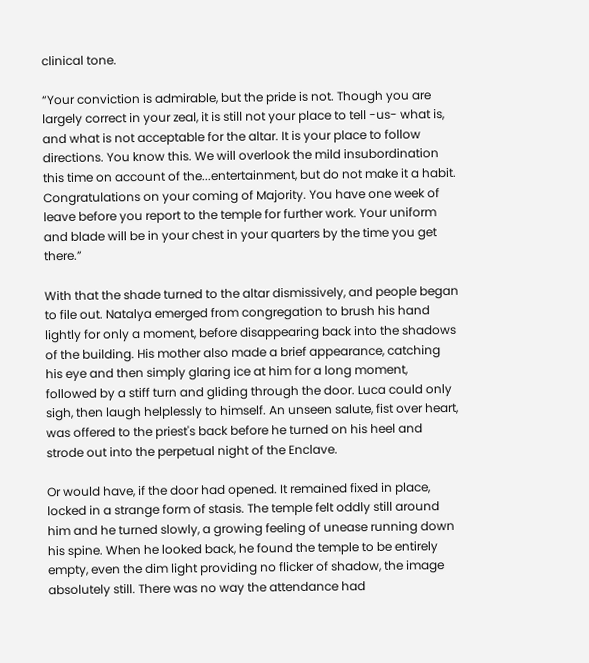clinical tone.

“Your conviction is admirable, but the pride is not. Though you are largely correct in your zeal, it is still not your place to tell -us- what is, and what is not acceptable for the altar. It is your place to follow directions. You know this. We will overlook the mild insubordination this time on account of the...entertainment, but do not make it a habit. Congratulations on your coming of Majority. You have one week of leave before you report to the temple for further work. Your uniform and blade will be in your chest in your quarters by the time you get there.”

With that the shade turned to the altar dismissively, and people began to file out. Natalya emerged from congregation to brush his hand lightly for only a moment, before disappearing back into the shadows of the building. His mother also made a brief appearance, catching his eye and then simply glaring ice at him for a long moment, followed by a stiff turn and gliding through the door. Luca could only sigh, then laugh helplessly to himself. An unseen salute, fist over heart, was offered to the priest's back before he turned on his heel and strode out into the perpetual night of the Enclave.

Or would have, if the door had opened. It remained fixed in place, locked in a strange form of stasis. The temple felt oddly still around him and he turned slowly, a growing feeling of unease running down his spine. When he looked back, he found the temple to be entirely empty, even the dim light providing no flicker of shadow, the image absolutely still. There was no way the attendance had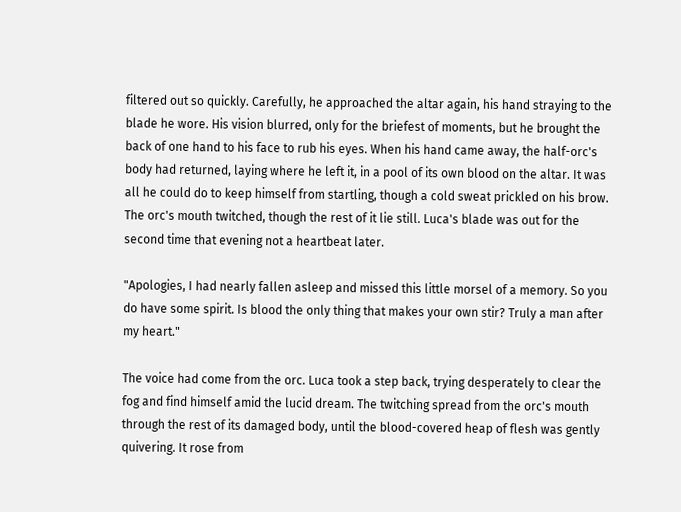filtered out so quickly. Carefully, he approached the altar again, his hand straying to the blade he wore. His vision blurred, only for the briefest of moments, but he brought the back of one hand to his face to rub his eyes. When his hand came away, the half-orc's body had returned, laying where he left it, in a pool of its own blood on the altar. It was all he could do to keep himself from startling, though a cold sweat prickled on his brow. The orc's mouth twitched, though the rest of it lie still. Luca's blade was out for the second time that evening not a heartbeat later.

"Apologies, I had nearly fallen asleep and missed this little morsel of a memory. So you do have some spirit. Is blood the only thing that makes your own stir? Truly a man after my heart."

The voice had come from the orc. Luca took a step back, trying desperately to clear the fog and find himself amid the lucid dream. The twitching spread from the orc's mouth through the rest of its damaged body, until the blood-covered heap of flesh was gently quivering. It rose from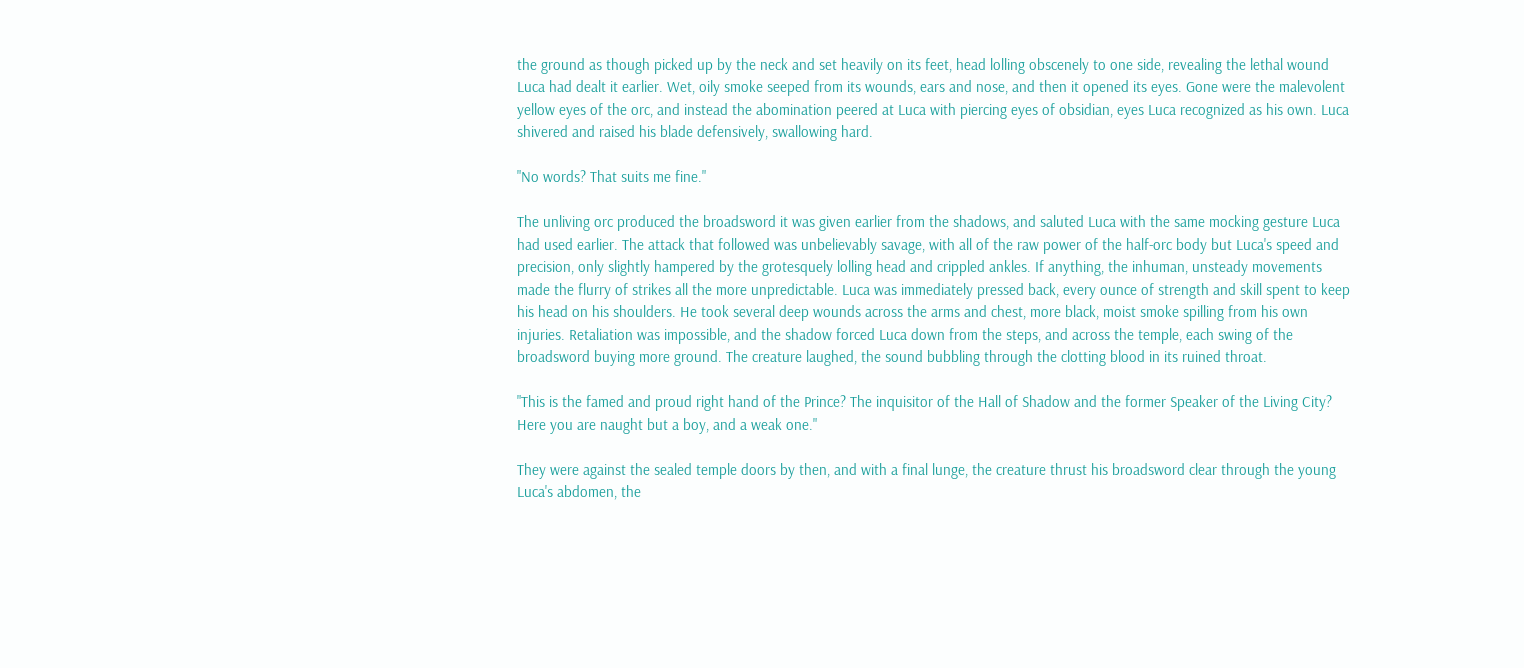the ground as though picked up by the neck and set heavily on its feet, head lolling obscenely to one side, revealing the lethal wound Luca had dealt it earlier. Wet, oily smoke seeped from its wounds, ears and nose, and then it opened its eyes. Gone were the malevolent yellow eyes of the orc, and instead the abomination peered at Luca with piercing eyes of obsidian, eyes Luca recognized as his own. Luca shivered and raised his blade defensively, swallowing hard.

"No words? That suits me fine."

The unliving orc produced the broadsword it was given earlier from the shadows, and saluted Luca with the same mocking gesture Luca had used earlier. The attack that followed was unbelievably savage, with all of the raw power of the half-orc body but Luca's speed and precision, only slightly hampered by the grotesquely lolling head and crippled ankles. If anything, the inhuman, unsteady movements made the flurry of strikes all the more unpredictable. Luca was immediately pressed back, every ounce of strength and skill spent to keep his head on his shoulders. He took several deep wounds across the arms and chest, more black, moist smoke spilling from his own injuries. Retaliation was impossible, and the shadow forced Luca down from the steps, and across the temple, each swing of the broadsword buying more ground. The creature laughed, the sound bubbling through the clotting blood in its ruined throat.

"This is the famed and proud right hand of the Prince? The inquisitor of the Hall of Shadow and the former Speaker of the Living City? Here you are naught but a boy, and a weak one."

They were against the sealed temple doors by then, and with a final lunge, the creature thrust his broadsword clear through the young Luca's abdomen, the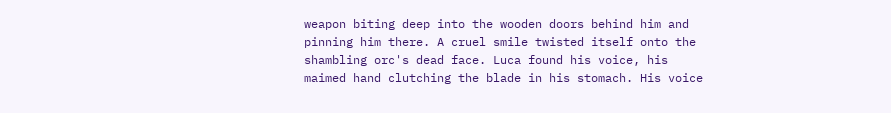weapon biting deep into the wooden doors behind him and pinning him there. A cruel smile twisted itself onto the shambling orc's dead face. Luca found his voice, his maimed hand clutching the blade in his stomach. His voice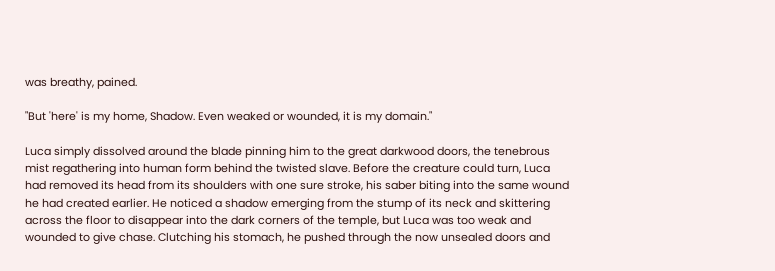was breathy, pained.

"But 'here' is my home, Shadow. Even weaked or wounded, it is my domain."

Luca simply dissolved around the blade pinning him to the great darkwood doors, the tenebrous mist regathering into human form behind the twisted slave. Before the creature could turn, Luca had removed its head from its shoulders with one sure stroke, his saber biting into the same wound he had created earlier. He noticed a shadow emerging from the stump of its neck and skittering across the floor to disappear into the dark corners of the temple, but Luca was too weak and wounded to give chase. Clutching his stomach, he pushed through the now unsealed doors and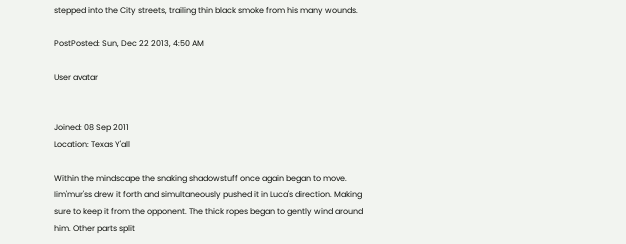stepped into the City streets, trailing thin black smoke from his many wounds.

PostPosted: Sun, Dec 22 2013, 4:50 AM

User avatar


Joined: 08 Sep 2011
Location: Texas Y'all

Within the mindscape the snaking shadowstuff once again began to move. Iim'mur'ss drew it forth and simultaneously pushed it in Luca's direction. Making sure to keep it from the opponent. The thick ropes began to gently wind around him. Other parts split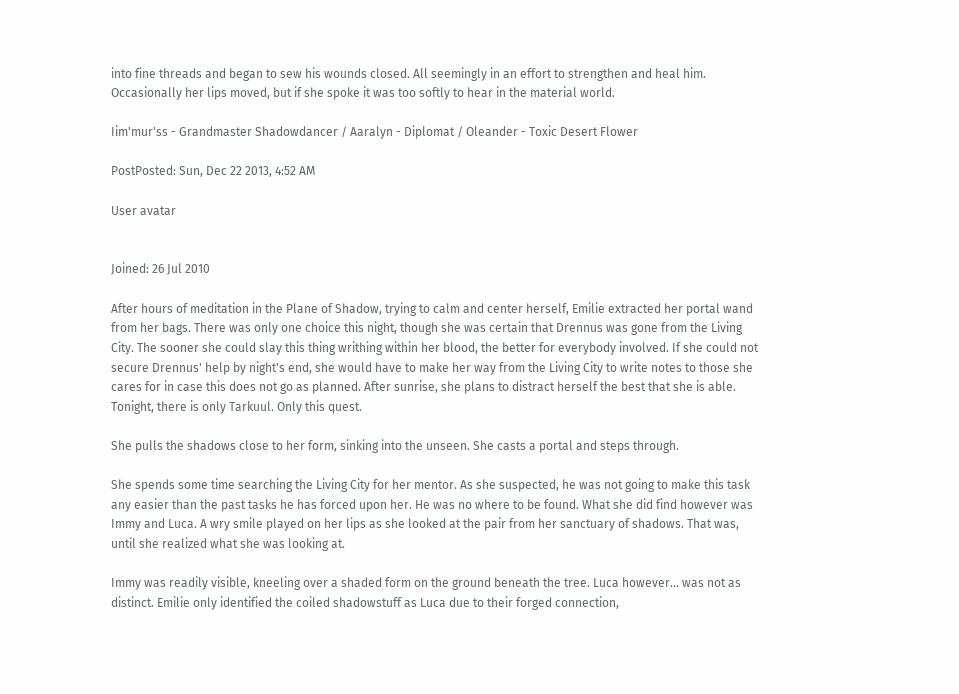into fine threads and began to sew his wounds closed. All seemingly in an effort to strengthen and heal him. Occasionally her lips moved, but if she spoke it was too softly to hear in the material world.

Iim'mur'ss - Grandmaster Shadowdancer / Aaralyn - Diplomat / Oleander - Toxic Desert Flower

PostPosted: Sun, Dec 22 2013, 4:52 AM

User avatar


Joined: 26 Jul 2010

After hours of meditation in the Plane of Shadow, trying to calm and center herself, Emilie extracted her portal wand from her bags. There was only one choice this night, though she was certain that Drennus was gone from the Living City. The sooner she could slay this thing writhing within her blood, the better for everybody involved. If she could not secure Drennus' help by night's end, she would have to make her way from the Living City to write notes to those she cares for in case this does not go as planned. After sunrise, she plans to distract herself the best that she is able. Tonight, there is only Tarkuul. Only this quest.

She pulls the shadows close to her form, sinking into the unseen. She casts a portal and steps through.

She spends some time searching the Living City for her mentor. As she suspected, he was not going to make this task any easier than the past tasks he has forced upon her. He was no where to be found. What she did find however was Immy and Luca. A wry smile played on her lips as she looked at the pair from her sanctuary of shadows. That was, until she realized what she was looking at.

Immy was readily visible, kneeling over a shaded form on the ground beneath the tree. Luca however... was not as distinct. Emilie only identified the coiled shadowstuff as Luca due to their forged connection,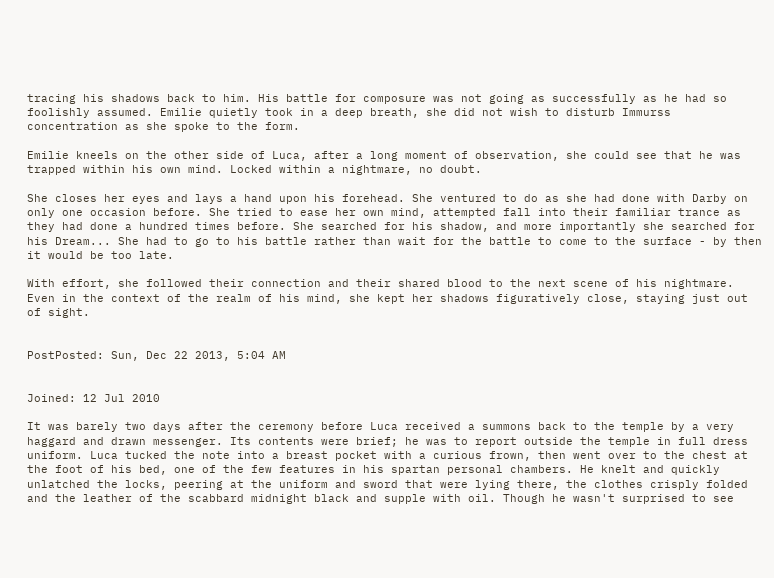tracing his shadows back to him. His battle for composure was not going as successfully as he had so foolishly assumed. Emilie quietly took in a deep breath, she did not wish to disturb Immurss concentration as she spoke to the form.

Emilie kneels on the other side of Luca, after a long moment of observation, she could see that he was trapped within his own mind. Locked within a nightmare, no doubt.

She closes her eyes and lays a hand upon his forehead. She ventured to do as she had done with Darby on only one occasion before. She tried to ease her own mind, attempted fall into their familiar trance as they had done a hundred times before. She searched for his shadow, and more importantly she searched for his Dream... She had to go to his battle rather than wait for the battle to come to the surface - by then it would be too late.

With effort, she followed their connection and their shared blood to the next scene of his nightmare. Even in the context of the realm of his mind, she kept her shadows figuratively close, staying just out of sight.


PostPosted: Sun, Dec 22 2013, 5:04 AM


Joined: 12 Jul 2010

It was barely two days after the ceremony before Luca received a summons back to the temple by a very haggard and drawn messenger. Its contents were brief; he was to report outside the temple in full dress uniform. Luca tucked the note into a breast pocket with a curious frown, then went over to the chest at the foot of his bed, one of the few features in his spartan personal chambers. He knelt and quickly unlatched the locks, peering at the uniform and sword that were lying there, the clothes crisply folded and the leather of the scabbard midnight black and supple with oil. Though he wasn't surprised to see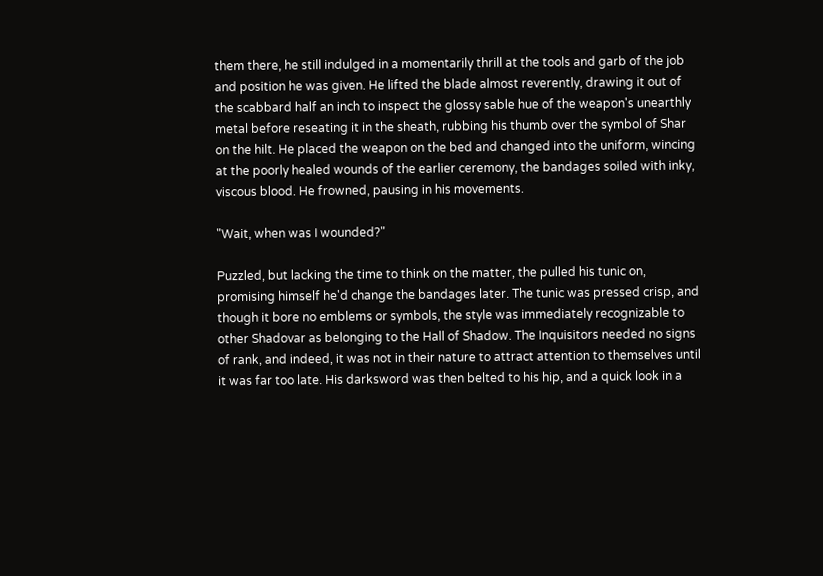them there, he still indulged in a momentarily thrill at the tools and garb of the job and position he was given. He lifted the blade almost reverently, drawing it out of the scabbard half an inch to inspect the glossy sable hue of the weapon's unearthly metal before reseating it in the sheath, rubbing his thumb over the symbol of Shar on the hilt. He placed the weapon on the bed and changed into the uniform, wincing at the poorly healed wounds of the earlier ceremony, the bandages soiled with inky, viscous blood. He frowned, pausing in his movements.

"Wait, when was I wounded?"

Puzzled, but lacking the time to think on the matter, the pulled his tunic on, promising himself he'd change the bandages later. The tunic was pressed crisp, and though it bore no emblems or symbols, the style was immediately recognizable to other Shadovar as belonging to the Hall of Shadow. The Inquisitors needed no signs of rank, and indeed, it was not in their nature to attract attention to themselves until it was far too late. His darksword was then belted to his hip, and a quick look in a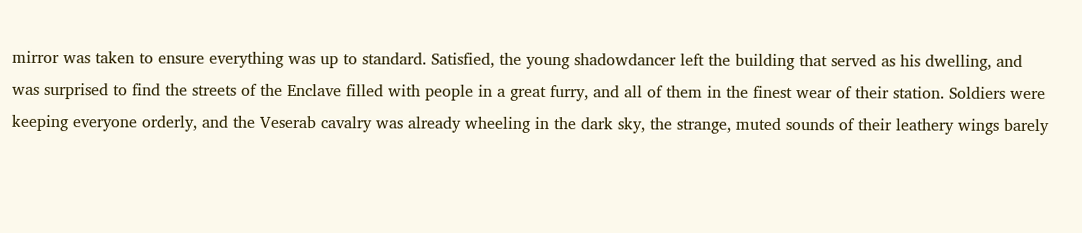mirror was taken to ensure everything was up to standard. Satisfied, the young shadowdancer left the building that served as his dwelling, and was surprised to find the streets of the Enclave filled with people in a great furry, and all of them in the finest wear of their station. Soldiers were keeping everyone orderly, and the Veserab cavalry was already wheeling in the dark sky, the strange, muted sounds of their leathery wings barely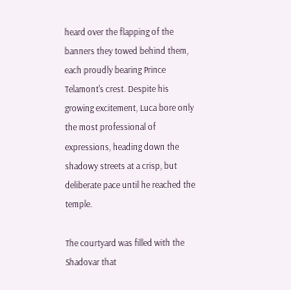heard over the flapping of the banners they towed behind them, each proudly bearing Prince Telamont's crest. Despite his growing excitement, Luca bore only the most professional of expressions, heading down the shadowy streets at a crisp, but deliberate pace until he reached the temple.

The courtyard was filled with the Shadovar that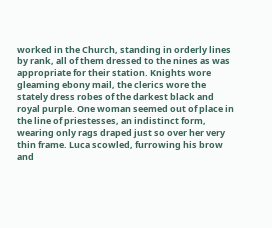worked in the Church, standing in orderly lines by rank, all of them dressed to the nines as was appropriate for their station. Knights wore gleaming ebony mail, the clerics wore the stately dress robes of the darkest black and royal purple. One woman seemed out of place in the line of priestesses, an indistinct form, wearing only rags draped just so over her very thin frame. Luca scowled, furrowing his brow and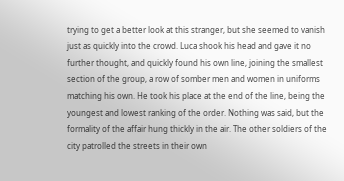trying to get a better look at this stranger, but she seemed to vanish just as quickly into the crowd. Luca shook his head and gave it no further thought, and quickly found his own line, joining the smallest section of the group, a row of somber men and women in uniforms matching his own. He took his place at the end of the line, being the youngest and lowest ranking of the order. Nothing was said, but the formality of the affair hung thickly in the air. The other soldiers of the city patrolled the streets in their own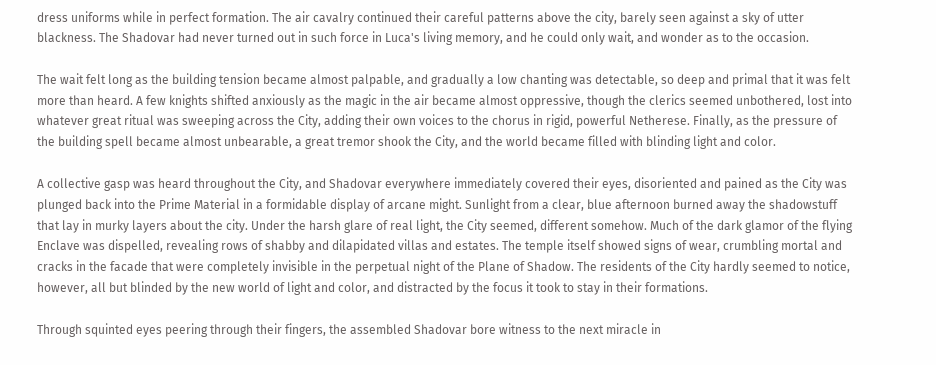dress uniforms while in perfect formation. The air cavalry continued their careful patterns above the city, barely seen against a sky of utter blackness. The Shadovar had never turned out in such force in Luca's living memory, and he could only wait, and wonder as to the occasion.

The wait felt long as the building tension became almost palpable, and gradually a low chanting was detectable, so deep and primal that it was felt more than heard. A few knights shifted anxiously as the magic in the air became almost oppressive, though the clerics seemed unbothered, lost into whatever great ritual was sweeping across the City, adding their own voices to the chorus in rigid, powerful Netherese. Finally, as the pressure of the building spell became almost unbearable, a great tremor shook the City, and the world became filled with blinding light and color.

A collective gasp was heard throughout the City, and Shadovar everywhere immediately covered their eyes, disoriented and pained as the City was plunged back into the Prime Material in a formidable display of arcane might. Sunlight from a clear, blue afternoon burned away the shadowstuff that lay in murky layers about the city. Under the harsh glare of real light, the City seemed, different somehow. Much of the dark glamor of the flying Enclave was dispelled, revealing rows of shabby and dilapidated villas and estates. The temple itself showed signs of wear, crumbling mortal and cracks in the facade that were completely invisible in the perpetual night of the Plane of Shadow. The residents of the City hardly seemed to notice, however, all but blinded by the new world of light and color, and distracted by the focus it took to stay in their formations.

Through squinted eyes peering through their fingers, the assembled Shadovar bore witness to the next miracle in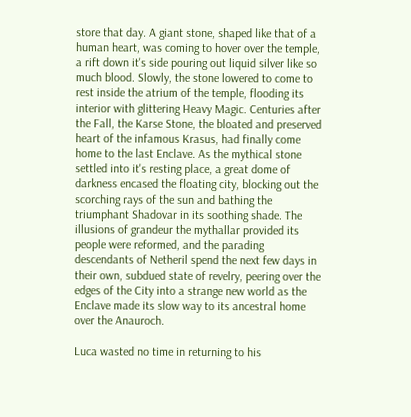store that day. A giant stone, shaped like that of a human heart, was coming to hover over the temple, a rift down it's side pouring out liquid silver like so much blood. Slowly, the stone lowered to come to rest inside the atrium of the temple, flooding its interior with glittering Heavy Magic. Centuries after the Fall, the Karse Stone, the bloated and preserved heart of the infamous Krasus, had finally come home to the last Enclave. As the mythical stone settled into it's resting place, a great dome of darkness encased the floating city, blocking out the scorching rays of the sun and bathing the triumphant Shadovar in its soothing shade. The illusions of grandeur the mythallar provided its people were reformed, and the parading descendants of Netheril spend the next few days in their own, subdued state of revelry, peering over the edges of the City into a strange new world as the Enclave made its slow way to its ancestral home over the Anauroch.

Luca wasted no time in returning to his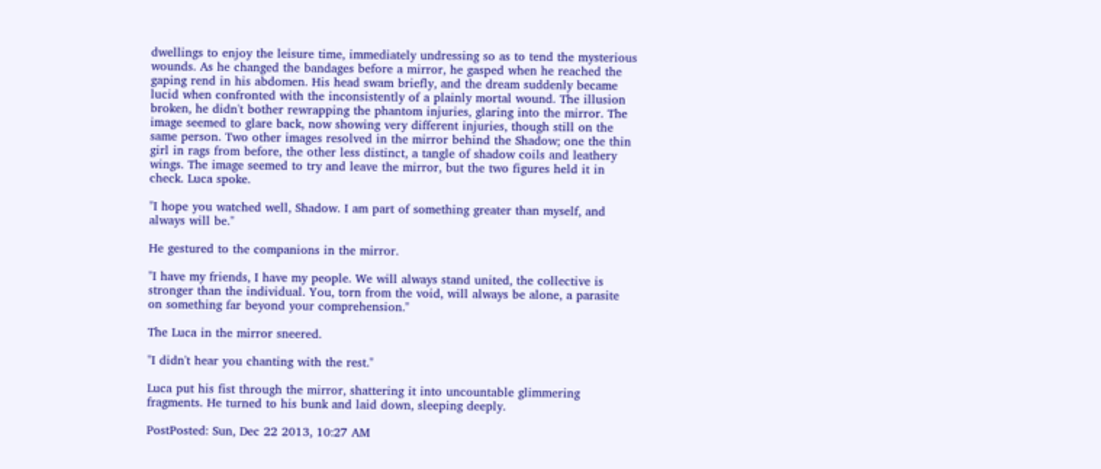dwellings to enjoy the leisure time, immediately undressing so as to tend the mysterious wounds. As he changed the bandages before a mirror, he gasped when he reached the gaping rend in his abdomen. His head swam briefly, and the dream suddenly became lucid when confronted with the inconsistently of a plainly mortal wound. The illusion broken, he didn't bother rewrapping the phantom injuries, glaring into the mirror. The image seemed to glare back, now showing very different injuries, though still on the same person. Two other images resolved in the mirror behind the Shadow; one the thin girl in rags from before, the other less distinct, a tangle of shadow coils and leathery wings. The image seemed to try and leave the mirror, but the two figures held it in check. Luca spoke.

"I hope you watched well, Shadow. I am part of something greater than myself, and always will be."

He gestured to the companions in the mirror.

"I have my friends, I have my people. We will always stand united, the collective is stronger than the individual. You, torn from the void, will always be alone, a parasite on something far beyond your comprehension."

The Luca in the mirror sneered.

"I didn't hear you chanting with the rest."

Luca put his fist through the mirror, shattering it into uncountable glimmering fragments. He turned to his bunk and laid down, sleeping deeply.

PostPosted: Sun, Dec 22 2013, 10:27 AM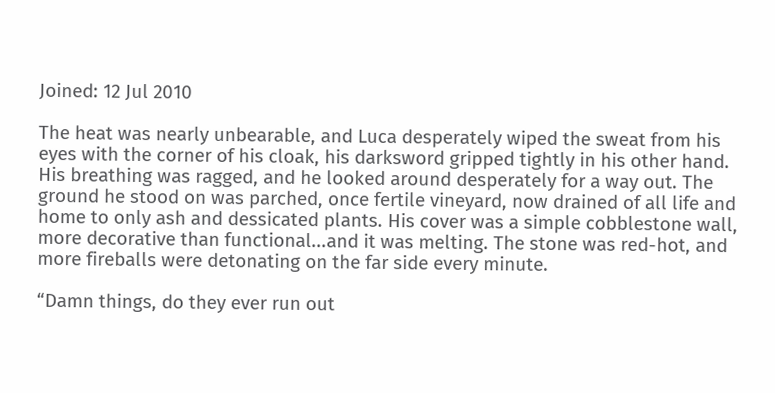Joined: 12 Jul 2010

The heat was nearly unbearable, and Luca desperately wiped the sweat from his eyes with the corner of his cloak, his darksword gripped tightly in his other hand. His breathing was ragged, and he looked around desperately for a way out. The ground he stood on was parched, once fertile vineyard, now drained of all life and home to only ash and dessicated plants. His cover was a simple cobblestone wall, more decorative than functional...and it was melting. The stone was red-hot, and more fireballs were detonating on the far side every minute.

“Damn things, do they ever run out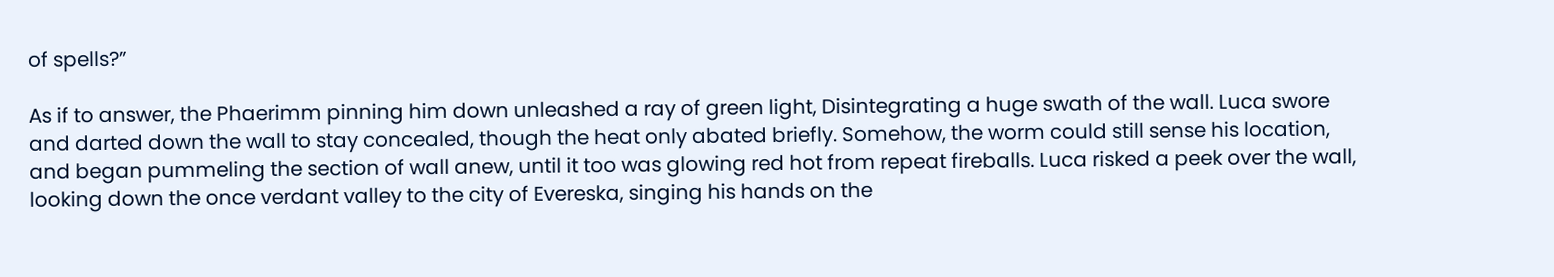of spells?”

As if to answer, the Phaerimm pinning him down unleashed a ray of green light, Disintegrating a huge swath of the wall. Luca swore and darted down the wall to stay concealed, though the heat only abated briefly. Somehow, the worm could still sense his location, and began pummeling the section of wall anew, until it too was glowing red hot from repeat fireballs. Luca risked a peek over the wall, looking down the once verdant valley to the city of Evereska, singing his hands on the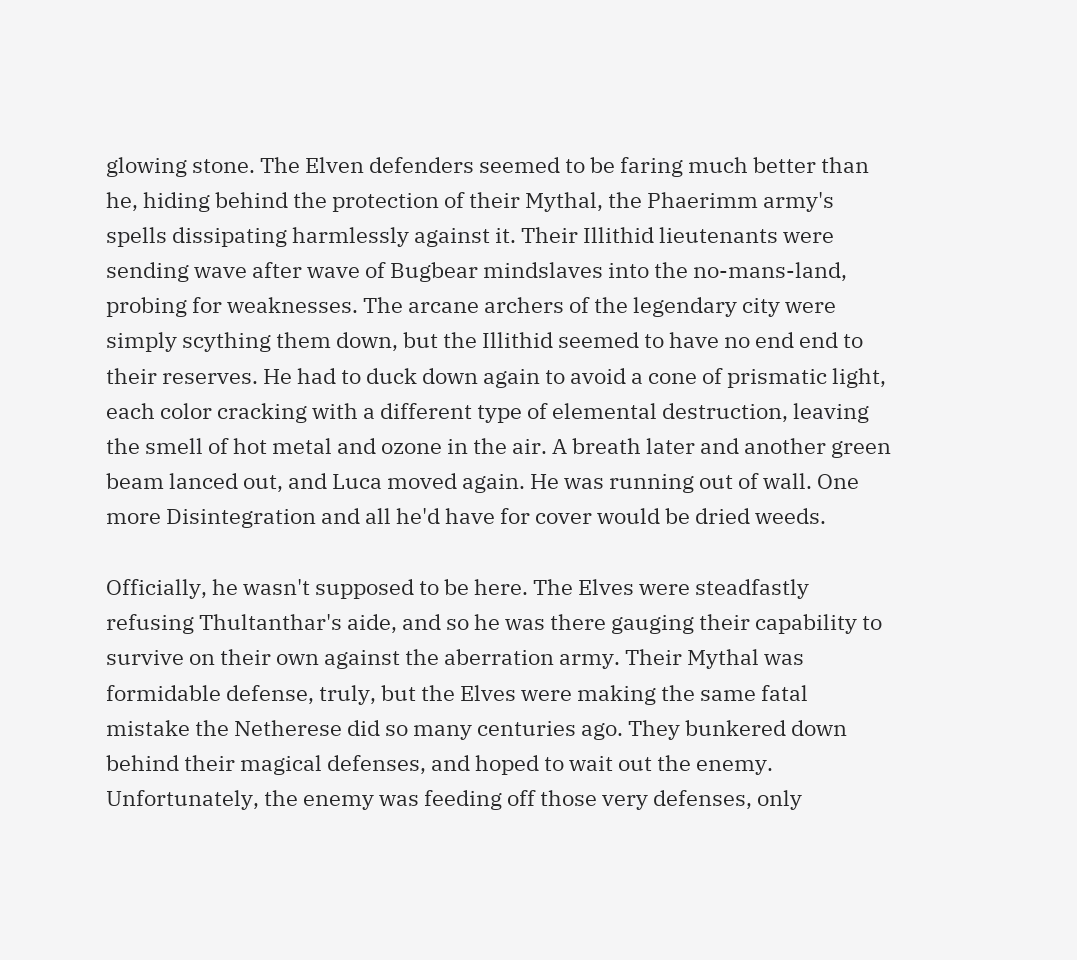glowing stone. The Elven defenders seemed to be faring much better than he, hiding behind the protection of their Mythal, the Phaerimm army's spells dissipating harmlessly against it. Their Illithid lieutenants were sending wave after wave of Bugbear mindslaves into the no-mans-land, probing for weaknesses. The arcane archers of the legendary city were simply scything them down, but the Illithid seemed to have no end end to their reserves. He had to duck down again to avoid a cone of prismatic light, each color cracking with a different type of elemental destruction, leaving the smell of hot metal and ozone in the air. A breath later and another green beam lanced out, and Luca moved again. He was running out of wall. One more Disintegration and all he'd have for cover would be dried weeds.

Officially, he wasn't supposed to be here. The Elves were steadfastly refusing Thultanthar's aide, and so he was there gauging their capability to survive on their own against the aberration army. Their Mythal was formidable defense, truly, but the Elves were making the same fatal mistake the Netherese did so many centuries ago. They bunkered down behind their magical defenses, and hoped to wait out the enemy. Unfortunately, the enemy was feeding off those very defenses, only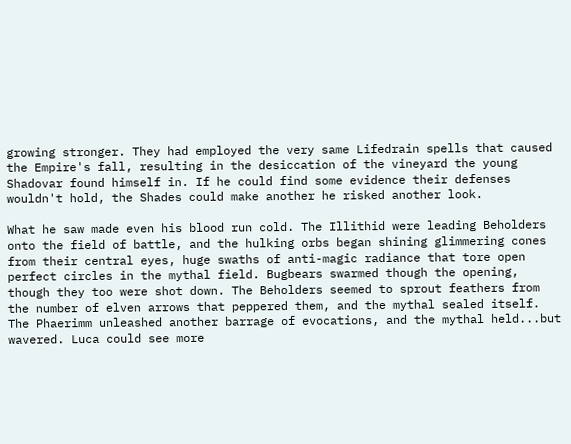growing stronger. They had employed the very same Lifedrain spells that caused the Empire's fall, resulting in the desiccation of the vineyard the young Shadovar found himself in. If he could find some evidence their defenses wouldn't hold, the Shades could make another he risked another look.

What he saw made even his blood run cold. The Illithid were leading Beholders onto the field of battle, and the hulking orbs began shining glimmering cones from their central eyes, huge swaths of anti-magic radiance that tore open perfect circles in the mythal field. Bugbears swarmed though the opening, though they too were shot down. The Beholders seemed to sprout feathers from the number of elven arrows that peppered them, and the mythal sealed itself. The Phaerimm unleashed another barrage of evocations, and the mythal held...but wavered. Luca could see more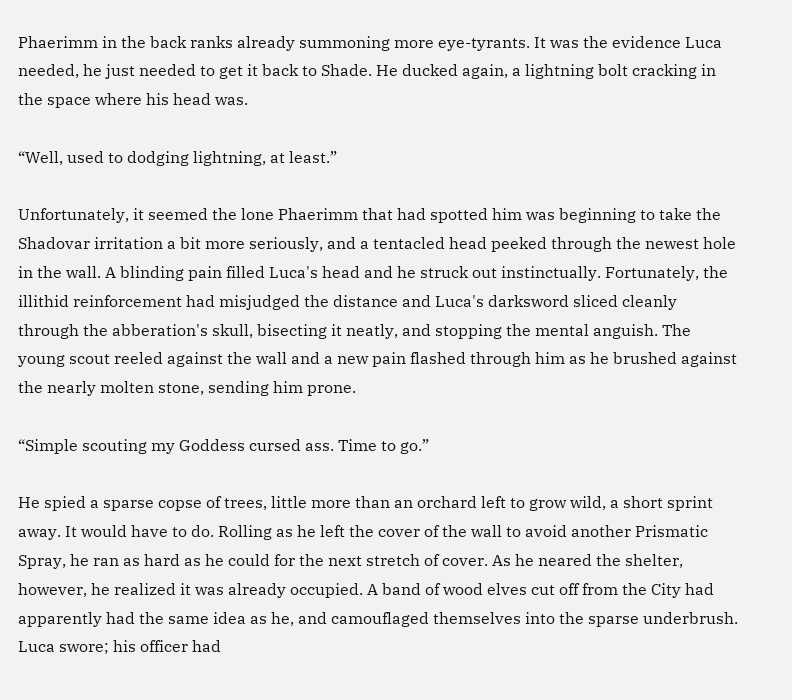Phaerimm in the back ranks already summoning more eye-tyrants. It was the evidence Luca needed, he just needed to get it back to Shade. He ducked again, a lightning bolt cracking in the space where his head was.

“Well, used to dodging lightning, at least.”

Unfortunately, it seemed the lone Phaerimm that had spotted him was beginning to take the Shadovar irritation a bit more seriously, and a tentacled head peeked through the newest hole in the wall. A blinding pain filled Luca's head and he struck out instinctually. Fortunately, the illithid reinforcement had misjudged the distance and Luca's darksword sliced cleanly through the abberation's skull, bisecting it neatly, and stopping the mental anguish. The young scout reeled against the wall and a new pain flashed through him as he brushed against the nearly molten stone, sending him prone.

“Simple scouting my Goddess cursed ass. Time to go.”

He spied a sparse copse of trees, little more than an orchard left to grow wild, a short sprint away. It would have to do. Rolling as he left the cover of the wall to avoid another Prismatic Spray, he ran as hard as he could for the next stretch of cover. As he neared the shelter, however, he realized it was already occupied. A band of wood elves cut off from the City had apparently had the same idea as he, and camouflaged themselves into the sparse underbrush. Luca swore; his officer had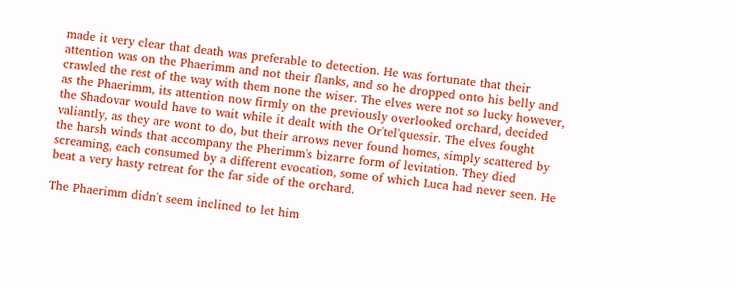made it very clear that death was preferable to detection. He was fortunate that their attention was on the Phaerimm and not their flanks, and so he dropped onto his belly and crawled the rest of the way with them none the wiser. The elves were not so lucky however, as the Phaerimm, its attention now firmly on the previously overlooked orchard, decided the Shadovar would have to wait while it dealt with the Or'tel'quessir. The elves fought valiantly, as they are wont to do, but their arrows never found homes, simply scattered by the harsh winds that accompany the Pherimm's bizarre form of levitation. They died screaming, each consumed by a different evocation, some of which Luca had never seen. He beat a very hasty retreat for the far side of the orchard.

The Phaerimm didn't seem inclined to let him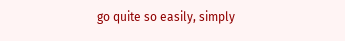go quite so easily, simply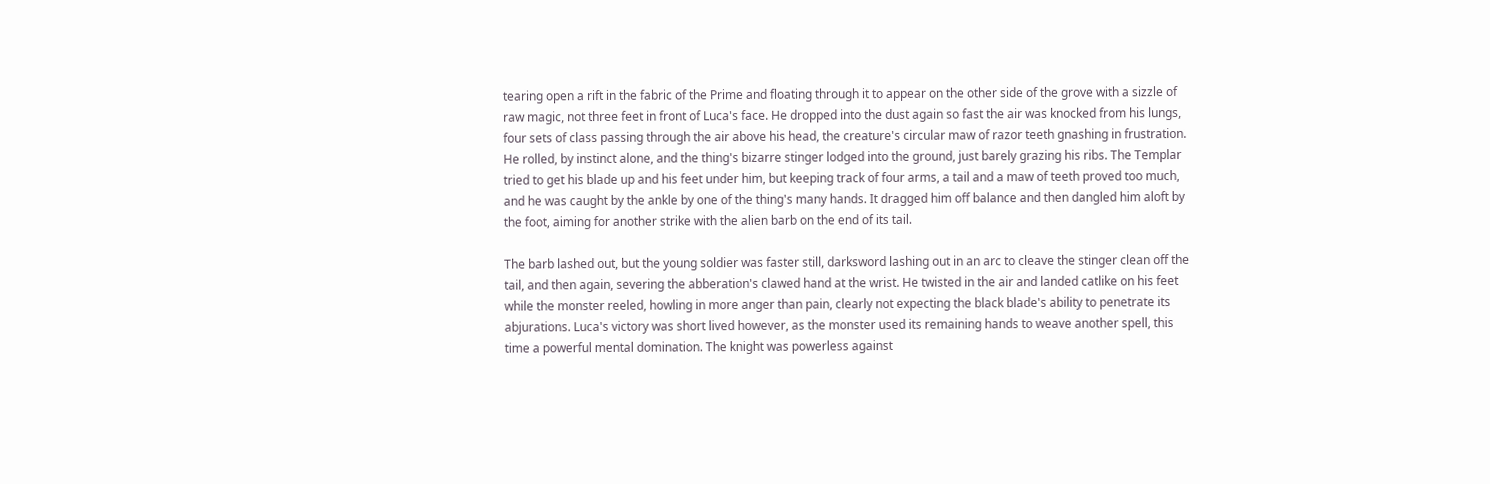tearing open a rift in the fabric of the Prime and floating through it to appear on the other side of the grove with a sizzle of raw magic, not three feet in front of Luca's face. He dropped into the dust again so fast the air was knocked from his lungs, four sets of class passing through the air above his head, the creature's circular maw of razor teeth gnashing in frustration. He rolled, by instinct alone, and the thing's bizarre stinger lodged into the ground, just barely grazing his ribs. The Templar tried to get his blade up and his feet under him, but keeping track of four arms, a tail and a maw of teeth proved too much, and he was caught by the ankle by one of the thing's many hands. It dragged him off balance and then dangled him aloft by the foot, aiming for another strike with the alien barb on the end of its tail.

The barb lashed out, but the young soldier was faster still, darksword lashing out in an arc to cleave the stinger clean off the tail, and then again, severing the abberation's clawed hand at the wrist. He twisted in the air and landed catlike on his feet while the monster reeled, howling in more anger than pain, clearly not expecting the black blade's ability to penetrate its abjurations. Luca's victory was short lived however, as the monster used its remaining hands to weave another spell, this time a powerful mental domination. The knight was powerless against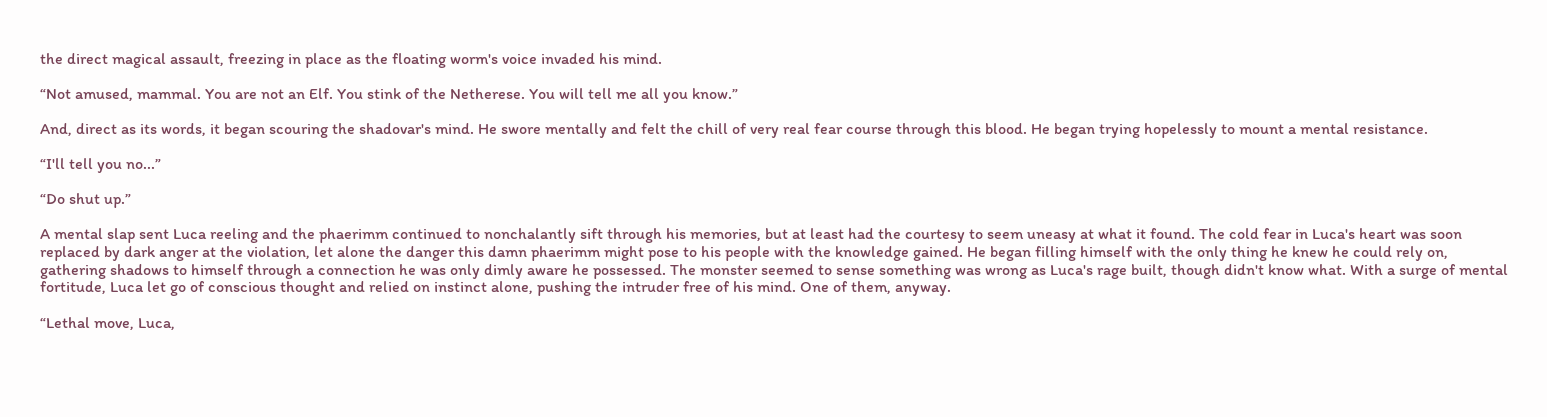the direct magical assault, freezing in place as the floating worm's voice invaded his mind.

“Not amused, mammal. You are not an Elf. You stink of the Netherese. You will tell me all you know.”

And, direct as its words, it began scouring the shadovar's mind. He swore mentally and felt the chill of very real fear course through this blood. He began trying hopelessly to mount a mental resistance.

“I'll tell you no...”

“Do shut up.”

A mental slap sent Luca reeling and the phaerimm continued to nonchalantly sift through his memories, but at least had the courtesy to seem uneasy at what it found. The cold fear in Luca's heart was soon replaced by dark anger at the violation, let alone the danger this damn phaerimm might pose to his people with the knowledge gained. He began filling himself with the only thing he knew he could rely on, gathering shadows to himself through a connection he was only dimly aware he possessed. The monster seemed to sense something was wrong as Luca's rage built, though didn't know what. With a surge of mental fortitude, Luca let go of conscious thought and relied on instinct alone, pushing the intruder free of his mind. One of them, anyway.

“Lethal move, Luca,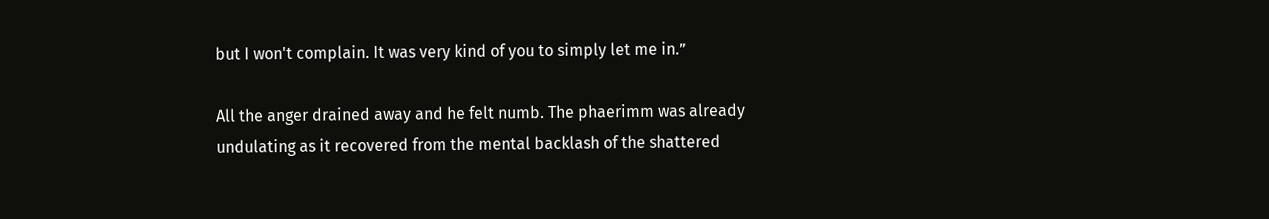but I won't complain. It was very kind of you to simply let me in.”

All the anger drained away and he felt numb. The phaerimm was already undulating as it recovered from the mental backlash of the shattered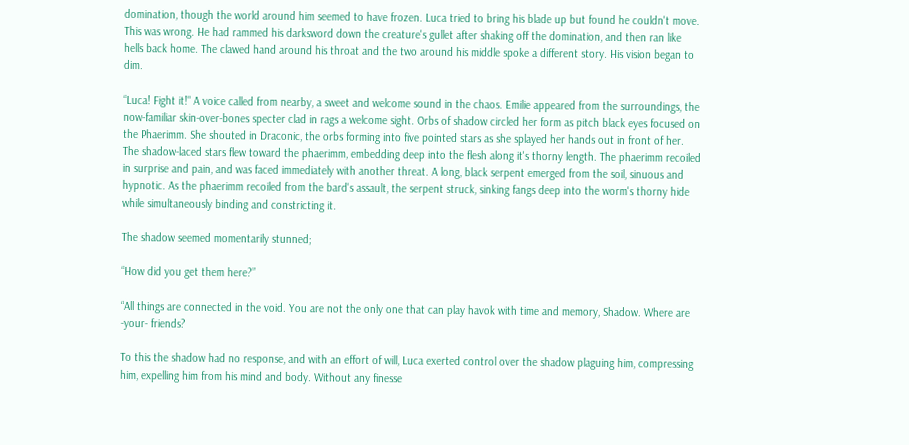domination, though the world around him seemed to have frozen. Luca tried to bring his blade up but found he couldn't move. This was wrong. He had rammed his darksword down the creature's gullet after shaking off the domination, and then ran like hells back home. The clawed hand around his throat and the two around his middle spoke a different story. His vision began to dim.

“Luca! Fight it!" A voice called from nearby, a sweet and welcome sound in the chaos. Emilie appeared from the surroundings, the now-familiar skin-over-bones specter clad in rags a welcome sight. Orbs of shadow circled her form as pitch black eyes focused on the Phaerimm. She shouted in Draconic, the orbs forming into five pointed stars as she splayed her hands out in front of her. The shadow-laced stars flew toward the phaerimm, embedding deep into the flesh along it's thorny length. The phaerimm recoiled in surprise and pain, and was faced immediately with another threat. A long, black serpent emerged from the soil, sinuous and hypnotic. As the phaerimm recoiled from the bard's assault, the serpent struck, sinking fangs deep into the worm's thorny hide while simultaneously binding and constricting it.

The shadow seemed momentarily stunned;

“How did you get them here?”

“All things are connected in the void. You are not the only one that can play havok with time and memory, Shadow. Where are -your- friends?

To this the shadow had no response, and with an effort of will, Luca exerted control over the shadow plaguing him, compressing him, expelling him from his mind and body. Without any finesse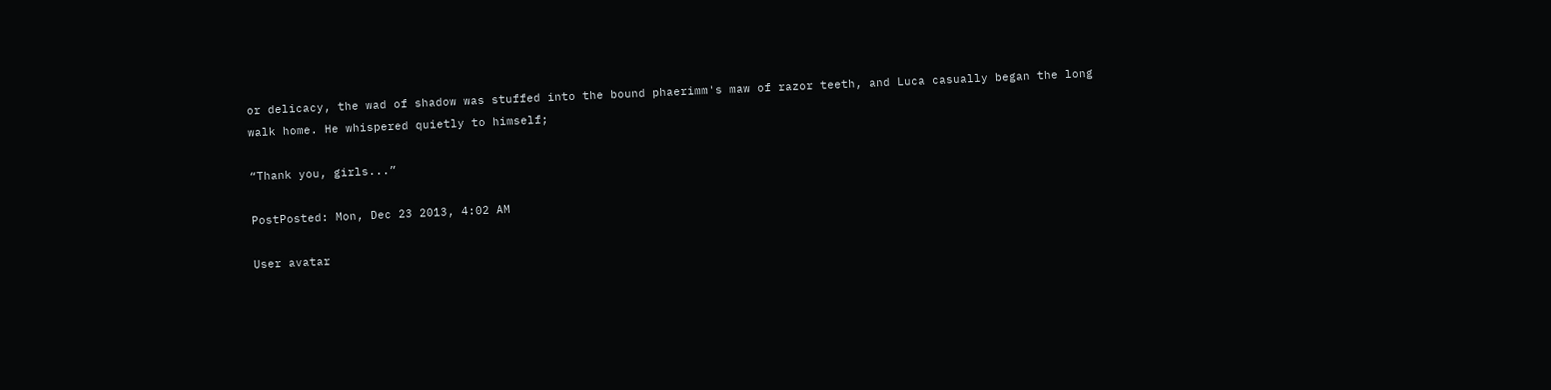or delicacy, the wad of shadow was stuffed into the bound phaerimm's maw of razor teeth, and Luca casually began the long walk home. He whispered quietly to himself;

“Thank you, girls...”

PostPosted: Mon, Dec 23 2013, 4:02 AM

User avatar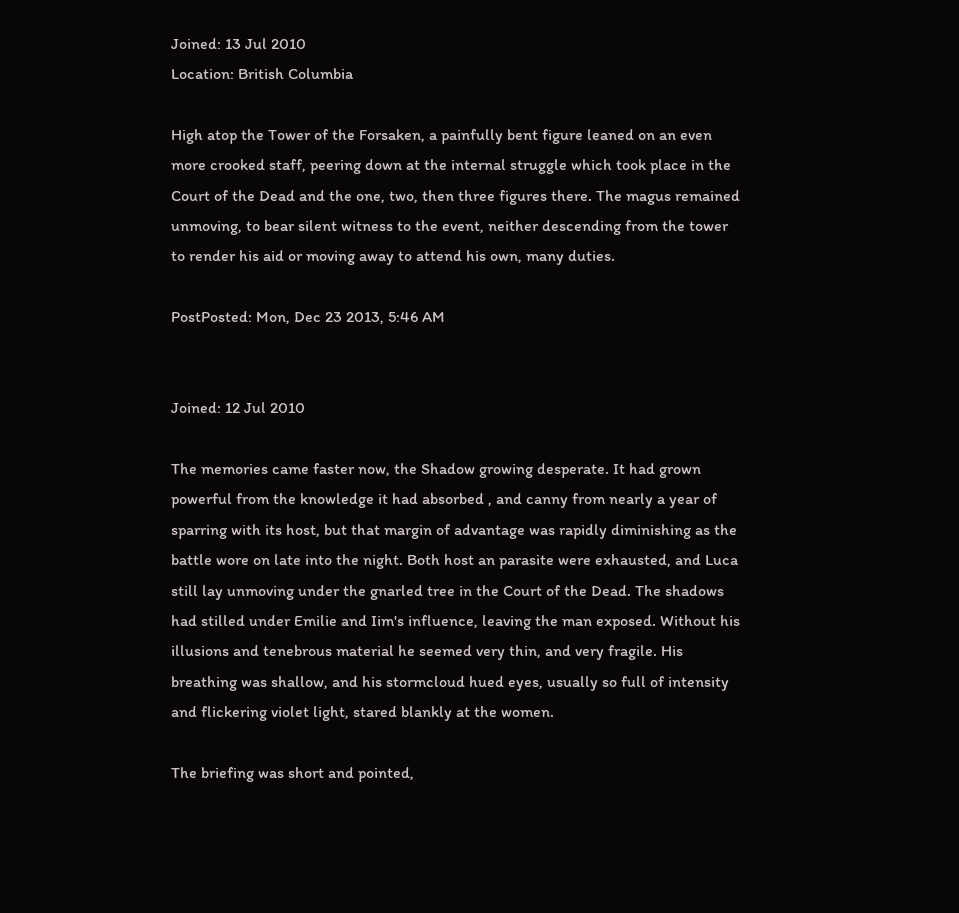Joined: 13 Jul 2010
Location: British Columbia

High atop the Tower of the Forsaken, a painfully bent figure leaned on an even more crooked staff, peering down at the internal struggle which took place in the Court of the Dead and the one, two, then three figures there. The magus remained unmoving, to bear silent witness to the event, neither descending from the tower to render his aid or moving away to attend his own, many duties.

PostPosted: Mon, Dec 23 2013, 5:46 AM


Joined: 12 Jul 2010

The memories came faster now, the Shadow growing desperate. It had grown powerful from the knowledge it had absorbed , and canny from nearly a year of sparring with its host, but that margin of advantage was rapidly diminishing as the battle wore on late into the night. Both host an parasite were exhausted, and Luca still lay unmoving under the gnarled tree in the Court of the Dead. The shadows had stilled under Emilie and Iim's influence, leaving the man exposed. Without his illusions and tenebrous material he seemed very thin, and very fragile. His breathing was shallow, and his stormcloud hued eyes, usually so full of intensity and flickering violet light, stared blankly at the women.

The briefing was short and pointed,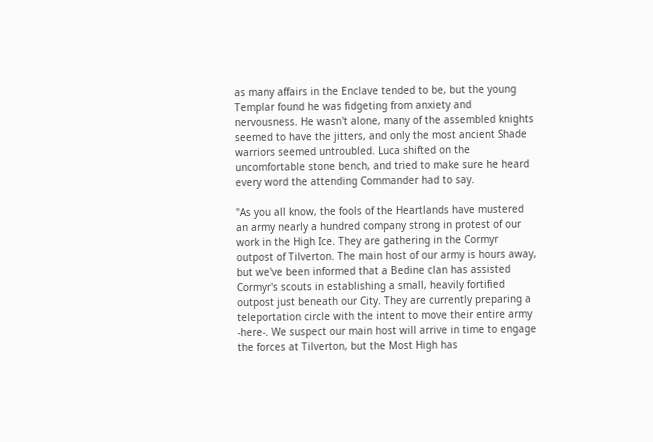as many affairs in the Enclave tended to be, but the young Templar found he was fidgeting from anxiety and nervousness. He wasn't alone, many of the assembled knights seemed to have the jitters, and only the most ancient Shade warriors seemed untroubled. Luca shifted on the uncomfortable stone bench, and tried to make sure he heard every word the attending Commander had to say.

"As you all know, the fools of the Heartlands have mustered an army nearly a hundred company strong in protest of our work in the High Ice. They are gathering in the Cormyr outpost of Tilverton. The main host of our army is hours away, but we've been informed that a Bedine clan has assisted Cormyr's scouts in establishing a small, heavily fortified outpost just beneath our City. They are currently preparing a teleportation circle with the intent to move their entire army -here-. We suspect our main host will arrive in time to engage the forces at Tilverton, but the Most High has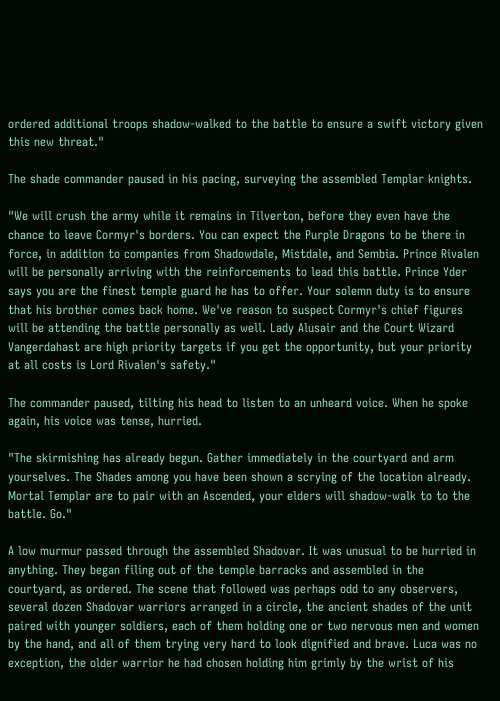ordered additional troops shadow-walked to the battle to ensure a swift victory given this new threat."

The shade commander paused in his pacing, surveying the assembled Templar knights.

"We will crush the army while it remains in Tilverton, before they even have the chance to leave Cormyr's borders. You can expect the Purple Dragons to be there in force, in addition to companies from Shadowdale, Mistdale, and Sembia. Prince Rivalen will be personally arriving with the reinforcements to lead this battle. Prince Yder says you are the finest temple guard he has to offer. Your solemn duty is to ensure that his brother comes back home. We've reason to suspect Cormyr's chief figures will be attending the battle personally as well. Lady Alusair and the Court Wizard Vangerdahast are high priority targets if you get the opportunity, but your priority at all costs is Lord Rivalen's safety."

The commander paused, tilting his head to listen to an unheard voice. When he spoke again, his voice was tense, hurried.

"The skirmishing has already begun. Gather immediately in the courtyard and arm yourselves. The Shades among you have been shown a scrying of the location already. Mortal Templar are to pair with an Ascended, your elders will shadow-walk to to the battle. Go."

A low murmur passed through the assembled Shadovar. It was unusual to be hurried in anything. They began filing out of the temple barracks and assembled in the courtyard, as ordered. The scene that followed was perhaps odd to any observers, several dozen Shadovar warriors arranged in a circle, the ancient shades of the unit paired with younger soldiers, each of them holding one or two nervous men and women by the hand, and all of them trying very hard to look dignified and brave. Luca was no exception, the older warrior he had chosen holding him grimly by the wrist of his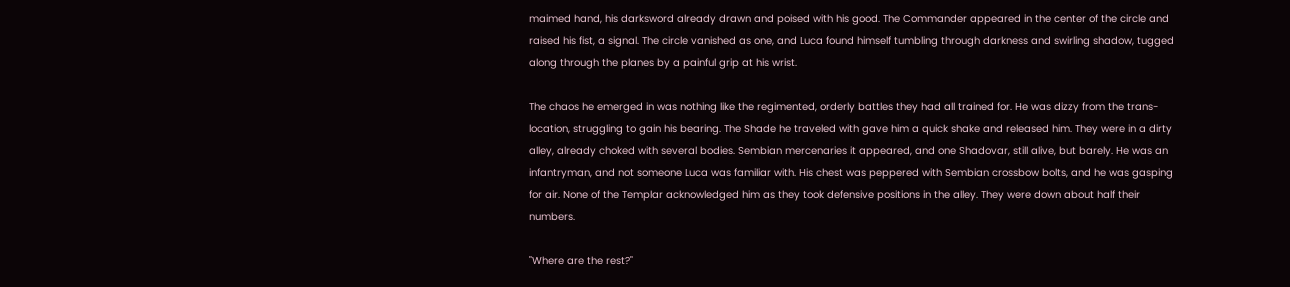maimed hand, his darksword already drawn and poised with his good. The Commander appeared in the center of the circle and raised his fist, a signal. The circle vanished as one, and Luca found himself tumbling through darkness and swirling shadow, tugged along through the planes by a painful grip at his wrist.

The chaos he emerged in was nothing like the regimented, orderly battles they had all trained for. He was dizzy from the trans-location, struggling to gain his bearing. The Shade he traveled with gave him a quick shake and released him. They were in a dirty alley, already choked with several bodies. Sembian mercenaries it appeared, and one Shadovar, still alive, but barely. He was an infantryman, and not someone Luca was familiar with. His chest was peppered with Sembian crossbow bolts, and he was gasping for air. None of the Templar acknowledged him as they took defensive positions in the alley. They were down about half their numbers.

"Where are the rest?"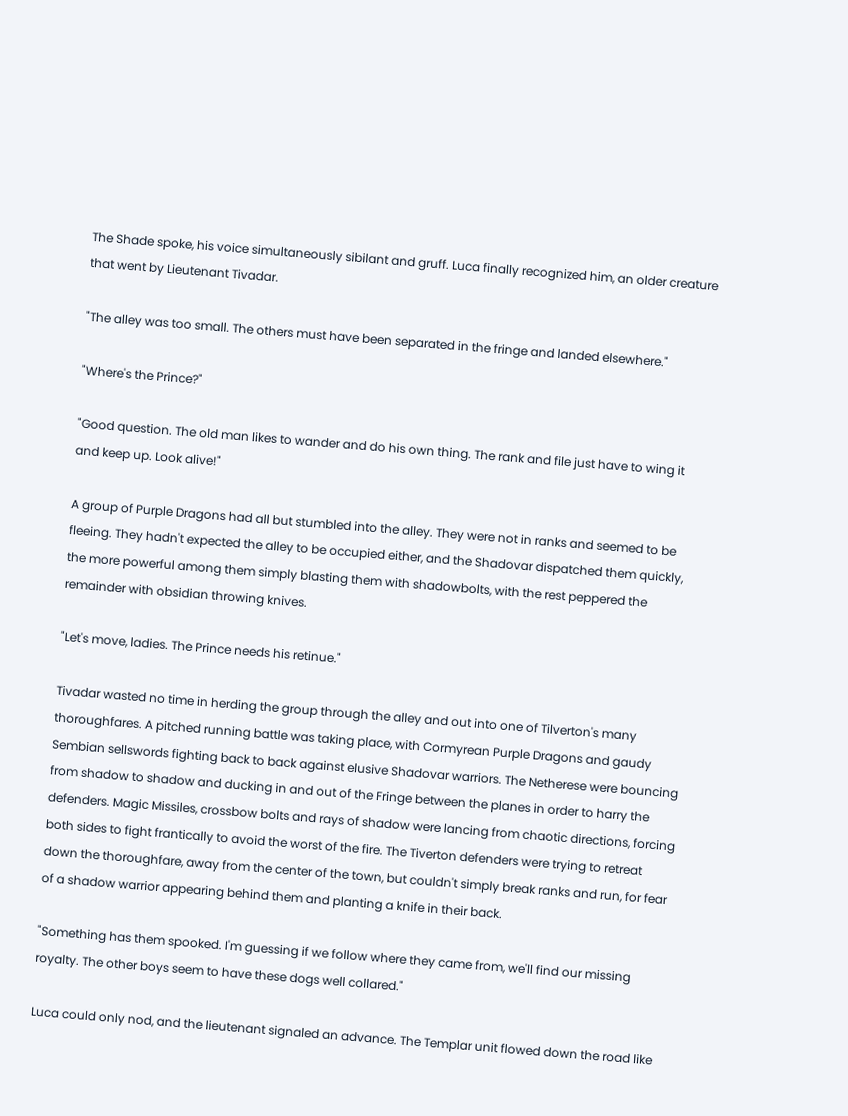The Shade spoke, his voice simultaneously sibilant and gruff. Luca finally recognized him, an older creature that went by Lieutenant Tivadar.

"The alley was too small. The others must have been separated in the fringe and landed elsewhere."

"Where's the Prince?"

"Good question. The old man likes to wander and do his own thing. The rank and file just have to wing it and keep up. Look alive!"

A group of Purple Dragons had all but stumbled into the alley. They were not in ranks and seemed to be fleeing. They hadn't expected the alley to be occupied either, and the Shadovar dispatched them quickly, the more powerful among them simply blasting them with shadowbolts, with the rest peppered the remainder with obsidian throwing knives.

"Let's move, ladies. The Prince needs his retinue."

Tivadar wasted no time in herding the group through the alley and out into one of Tilverton's many thoroughfares. A pitched running battle was taking place, with Cormyrean Purple Dragons and gaudy Sembian sellswords fighting back to back against elusive Shadovar warriors. The Netherese were bouncing from shadow to shadow and ducking in and out of the Fringe between the planes in order to harry the defenders. Magic Missiles, crossbow bolts and rays of shadow were lancing from chaotic directions, forcing both sides to fight frantically to avoid the worst of the fire. The Tiverton defenders were trying to retreat down the thoroughfare, away from the center of the town, but couldn't simply break ranks and run, for fear of a shadow warrior appearing behind them and planting a knife in their back.

"Something has them spooked. I'm guessing if we follow where they came from, we'll find our missing royalty. The other boys seem to have these dogs well collared."

Luca could only nod, and the lieutenant signaled an advance. The Templar unit flowed down the road like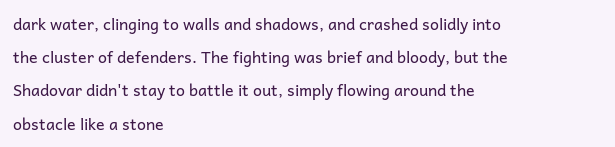dark water, clinging to walls and shadows, and crashed solidly into the cluster of defenders. The fighting was brief and bloody, but the Shadovar didn't stay to battle it out, simply flowing around the obstacle like a stone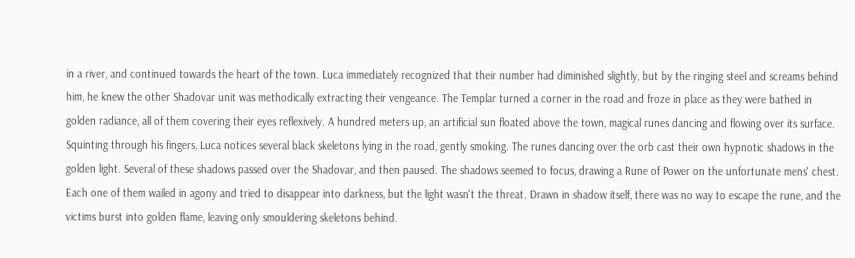in a river, and continued towards the heart of the town. Luca immediately recognized that their number had diminished slightly, but by the ringing steel and screams behind him, he knew the other Shadovar unit was methodically extracting their vengeance. The Templar turned a corner in the road and froze in place as they were bathed in golden radiance, all of them covering their eyes reflexively. A hundred meters up, an artificial sun floated above the town, magical runes dancing and flowing over its surface. Squinting through his fingers, Luca notices several black skeletons lying in the road, gently smoking. The runes dancing over the orb cast their own hypnotic shadows in the golden light. Several of these shadows passed over the Shadovar, and then paused. The shadows seemed to focus, drawing a Rune of Power on the unfortunate mens' chest. Each one of them wailed in agony and tried to disappear into darkness, but the light wasn't the threat. Drawn in shadow itself, there was no way to escape the rune, and the victims burst into golden flame, leaving only smouldering skeletons behind.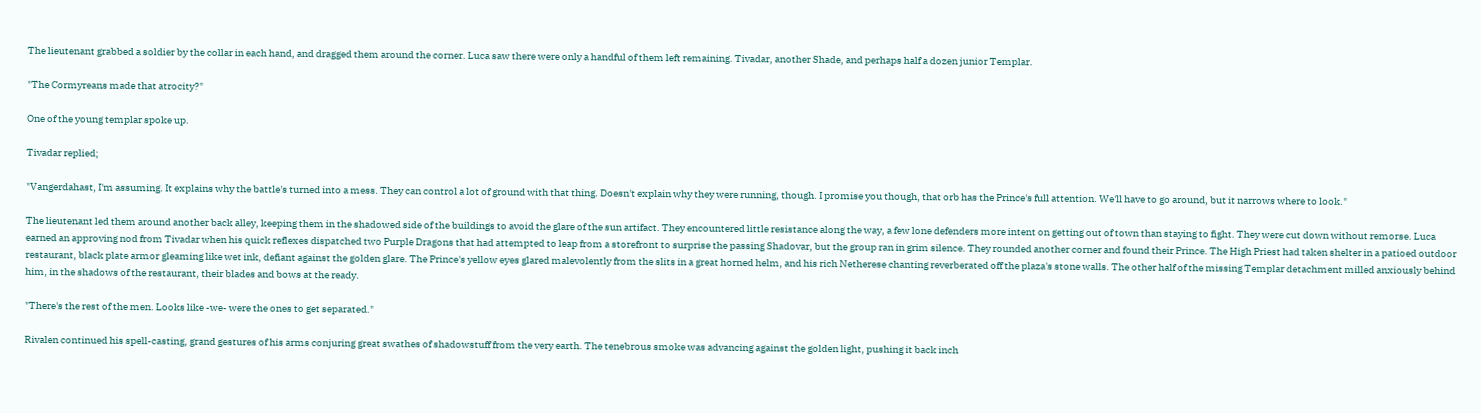The lieutenant grabbed a soldier by the collar in each hand, and dragged them around the corner. Luca saw there were only a handful of them left remaining. Tivadar, another Shade, and perhaps half a dozen junior Templar.

"The Cormyreans made that atrocity?"

One of the young templar spoke up.

Tivadar replied;

"Vangerdahast, I'm assuming. It explains why the battle's turned into a mess. They can control a lot of ground with that thing. Doesn't explain why they were running, though. I promise you though, that orb has the Prince's full attention. We'll have to go around, but it narrows where to look."

The lieutenant led them around another back alley, keeping them in the shadowed side of the buildings to avoid the glare of the sun artifact. They encountered little resistance along the way, a few lone defenders more intent on getting out of town than staying to fight. They were cut down without remorse. Luca earned an approving nod from Tivadar when his quick reflexes dispatched two Purple Dragons that had attempted to leap from a storefront to surprise the passing Shadovar, but the group ran in grim silence. They rounded another corner and found their Prince. The High Priest had taken shelter in a patioed outdoor restaurant, black plate armor gleaming like wet ink, defiant against the golden glare. The Prince's yellow eyes glared malevolently from the slits in a great horned helm, and his rich Netherese chanting reverberated off the plaza's stone walls. The other half of the missing Templar detachment milled anxiously behind him, in the shadows of the restaurant, their blades and bows at the ready.

"There's the rest of the men. Looks like -we- were the ones to get separated."

Rivalen continued his spell-casting, grand gestures of his arms conjuring great swathes of shadowstuff from the very earth. The tenebrous smoke was advancing against the golden light, pushing it back inch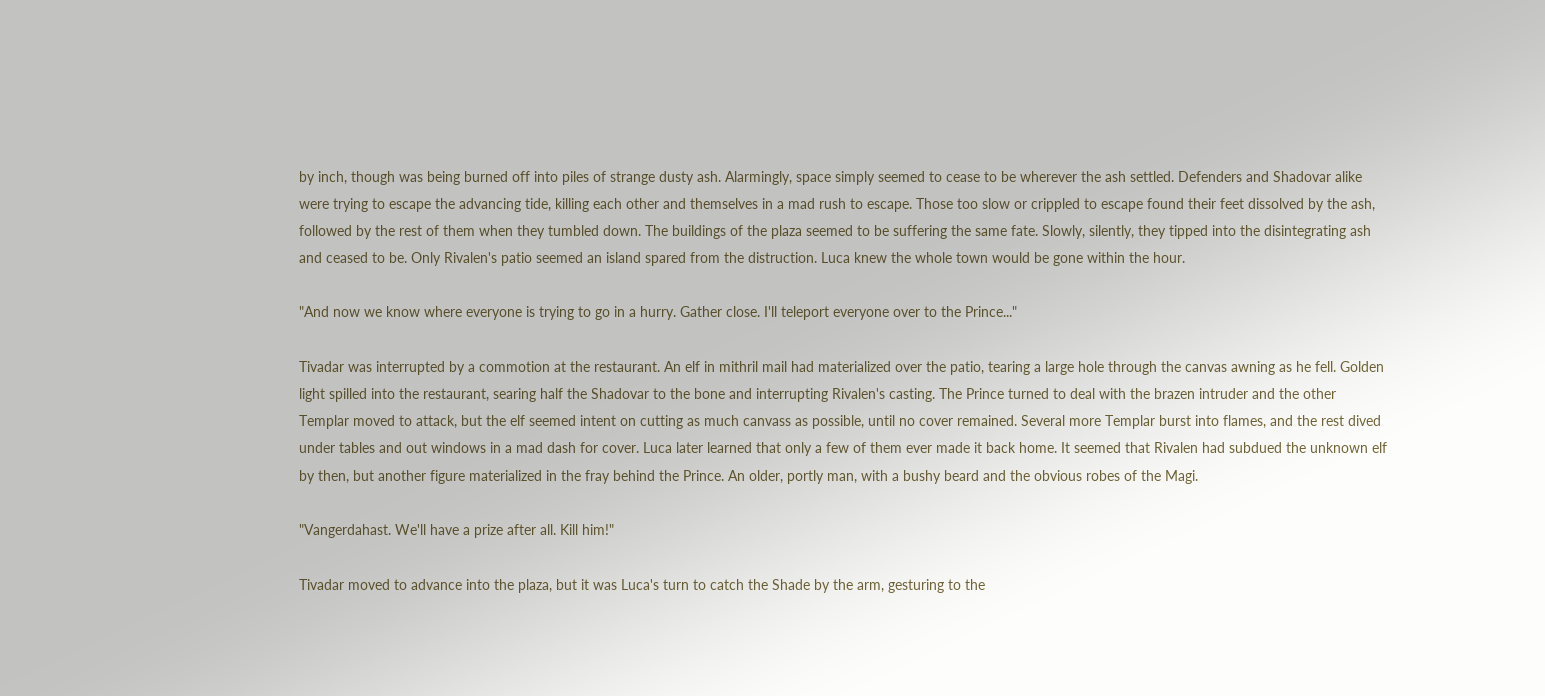by inch, though was being burned off into piles of strange dusty ash. Alarmingly, space simply seemed to cease to be wherever the ash settled. Defenders and Shadovar alike were trying to escape the advancing tide, killing each other and themselves in a mad rush to escape. Those too slow or crippled to escape found their feet dissolved by the ash, followed by the rest of them when they tumbled down. The buildings of the plaza seemed to be suffering the same fate. Slowly, silently, they tipped into the disintegrating ash and ceased to be. Only Rivalen's patio seemed an island spared from the distruction. Luca knew the whole town would be gone within the hour.

"And now we know where everyone is trying to go in a hurry. Gather close. I'll teleport everyone over to the Prince..."

Tivadar was interrupted by a commotion at the restaurant. An elf in mithril mail had materialized over the patio, tearing a large hole through the canvas awning as he fell. Golden light spilled into the restaurant, searing half the Shadovar to the bone and interrupting Rivalen's casting. The Prince turned to deal with the brazen intruder and the other Templar moved to attack, but the elf seemed intent on cutting as much canvass as possible, until no cover remained. Several more Templar burst into flames, and the rest dived under tables and out windows in a mad dash for cover. Luca later learned that only a few of them ever made it back home. It seemed that Rivalen had subdued the unknown elf by then, but another figure materialized in the fray behind the Prince. An older, portly man, with a bushy beard and the obvious robes of the Magi.

"Vangerdahast. We'll have a prize after all. Kill him!"

Tivadar moved to advance into the plaza, but it was Luca's turn to catch the Shade by the arm, gesturing to the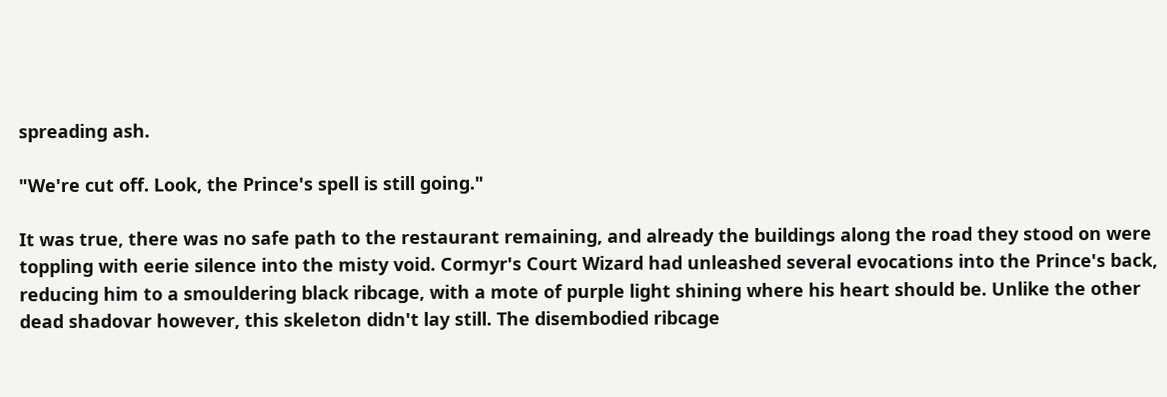spreading ash.

"We're cut off. Look, the Prince's spell is still going."

It was true, there was no safe path to the restaurant remaining, and already the buildings along the road they stood on were toppling with eerie silence into the misty void. Cormyr's Court Wizard had unleashed several evocations into the Prince's back, reducing him to a smouldering black ribcage, with a mote of purple light shining where his heart should be. Unlike the other dead shadovar however, this skeleton didn't lay still. The disembodied ribcage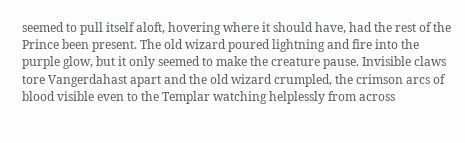seemed to pull itself aloft, hovering where it should have, had the rest of the Prince been present. The old wizard poured lightning and fire into the purple glow, but it only seemed to make the creature pause. Invisible claws tore Vangerdahast apart and the old wizard crumpled, the crimson arcs of blood visible even to the Templar watching helplessly from across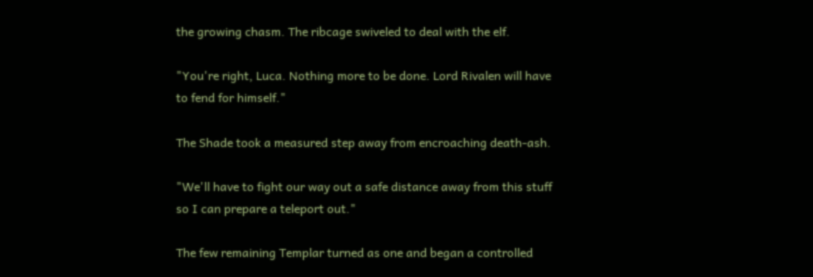the growing chasm. The ribcage swiveled to deal with the elf.

"You're right, Luca. Nothing more to be done. Lord Rivalen will have to fend for himself."

The Shade took a measured step away from encroaching death-ash.

"We'll have to fight our way out a safe distance away from this stuff so I can prepare a teleport out."

The few remaining Templar turned as one and began a controlled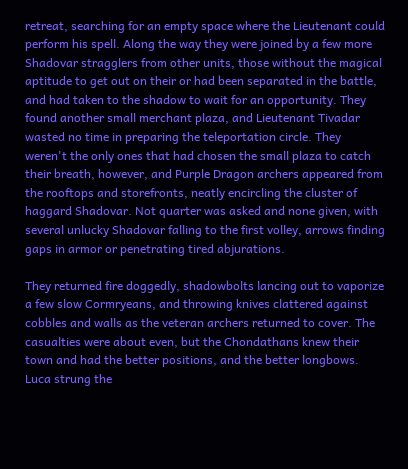retreat, searching for an empty space where the Lieutenant could perform his spell. Along the way they were joined by a few more Shadovar stragglers from other units, those without the magical aptitude to get out on their or had been separated in the battle, and had taken to the shadow to wait for an opportunity. They found another small merchant plaza, and Lieutenant Tivadar wasted no time in preparing the teleportation circle. They weren't the only ones that had chosen the small plaza to catch their breath, however, and Purple Dragon archers appeared from the rooftops and storefronts, neatly encircling the cluster of haggard Shadovar. Not quarter was asked and none given, with several unlucky Shadovar falling to the first volley, arrows finding gaps in armor or penetrating tired abjurations.

They returned fire doggedly, shadowbolts lancing out to vaporize a few slow Cormryeans, and throwing knives clattered against cobbles and walls as the veteran archers returned to cover. The casualties were about even, but the Chondathans knew their town and had the better positions, and the better longbows. Luca strung the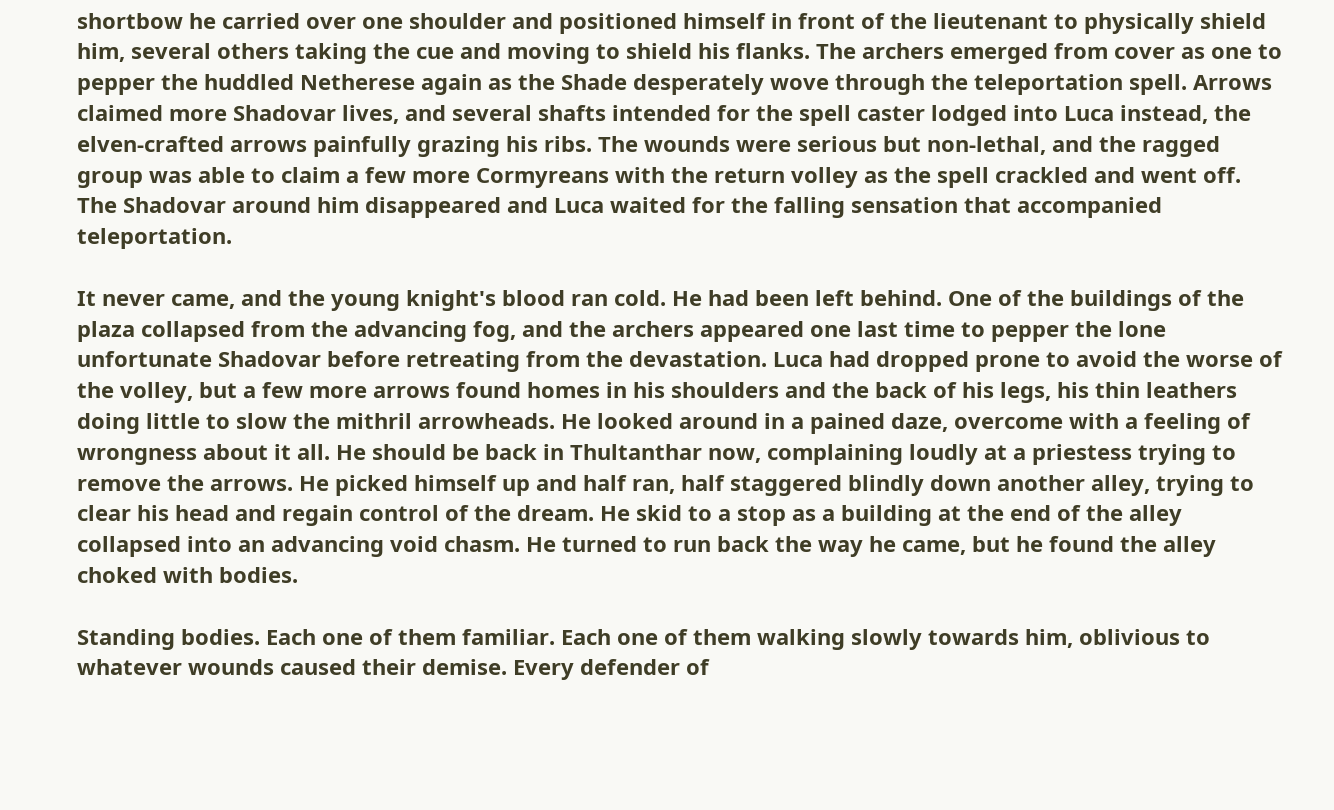shortbow he carried over one shoulder and positioned himself in front of the lieutenant to physically shield him, several others taking the cue and moving to shield his flanks. The archers emerged from cover as one to pepper the huddled Netherese again as the Shade desperately wove through the teleportation spell. Arrows claimed more Shadovar lives, and several shafts intended for the spell caster lodged into Luca instead, the elven-crafted arrows painfully grazing his ribs. The wounds were serious but non-lethal, and the ragged group was able to claim a few more Cormyreans with the return volley as the spell crackled and went off. The Shadovar around him disappeared and Luca waited for the falling sensation that accompanied teleportation.

It never came, and the young knight's blood ran cold. He had been left behind. One of the buildings of the plaza collapsed from the advancing fog, and the archers appeared one last time to pepper the lone unfortunate Shadovar before retreating from the devastation. Luca had dropped prone to avoid the worse of the volley, but a few more arrows found homes in his shoulders and the back of his legs, his thin leathers doing little to slow the mithril arrowheads. He looked around in a pained daze, overcome with a feeling of wrongness about it all. He should be back in Thultanthar now, complaining loudly at a priestess trying to remove the arrows. He picked himself up and half ran, half staggered blindly down another alley, trying to clear his head and regain control of the dream. He skid to a stop as a building at the end of the alley collapsed into an advancing void chasm. He turned to run back the way he came, but he found the alley choked with bodies.

Standing bodies. Each one of them familiar. Each one of them walking slowly towards him, oblivious to whatever wounds caused their demise. Every defender of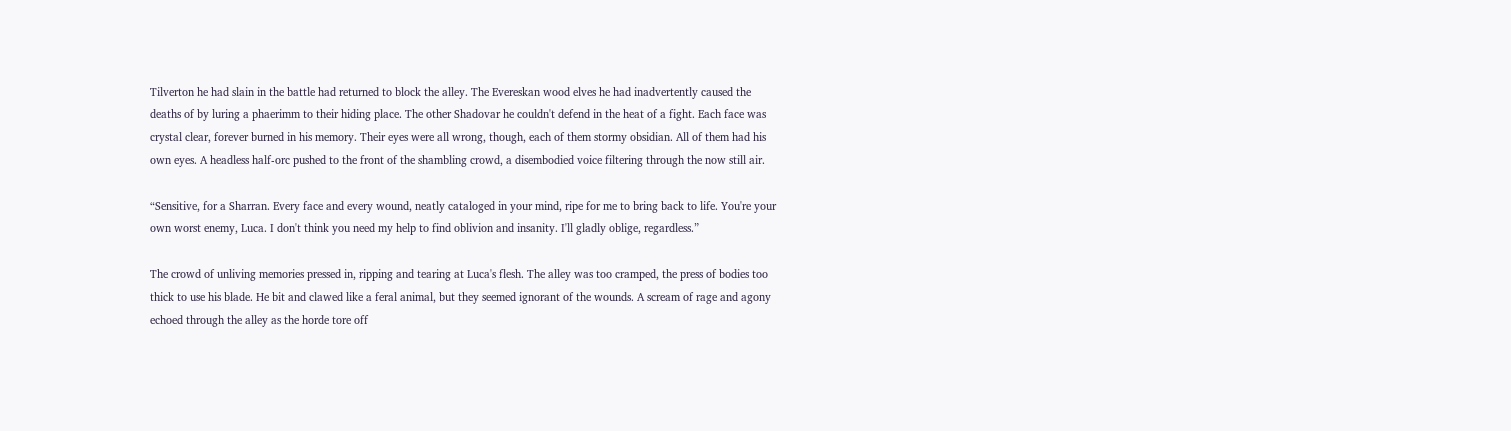Tilverton he had slain in the battle had returned to block the alley. The Evereskan wood elves he had inadvertently caused the deaths of by luring a phaerimm to their hiding place. The other Shadovar he couldn't defend in the heat of a fight. Each face was crystal clear, forever burned in his memory. Their eyes were all wrong, though, each of them stormy obsidian. All of them had his own eyes. A headless half-orc pushed to the front of the shambling crowd, a disembodied voice filtering through the now still air.

“Sensitive, for a Sharran. Every face and every wound, neatly cataloged in your mind, ripe for me to bring back to life. You're your own worst enemy, Luca. I don't think you need my help to find oblivion and insanity. I'll gladly oblige, regardless.”

The crowd of unliving memories pressed in, ripping and tearing at Luca's flesh. The alley was too cramped, the press of bodies too thick to use his blade. He bit and clawed like a feral animal, but they seemed ignorant of the wounds. A scream of rage and agony echoed through the alley as the horde tore off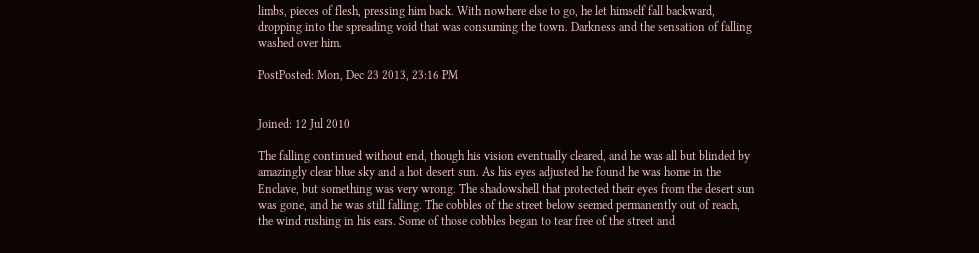limbs, pieces of flesh, pressing him back. With nowhere else to go, he let himself fall backward, dropping into the spreading void that was consuming the town. Darkness and the sensation of falling washed over him.

PostPosted: Mon, Dec 23 2013, 23:16 PM


Joined: 12 Jul 2010

The falling continued without end, though his vision eventually cleared, and he was all but blinded by amazingly clear blue sky and a hot desert sun. As his eyes adjusted he found he was home in the Enclave, but something was very wrong. The shadowshell that protected their eyes from the desert sun was gone, and he was still falling. The cobbles of the street below seemed permanently out of reach, the wind rushing in his ears. Some of those cobbles began to tear free of the street and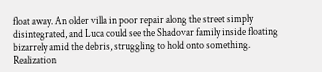float away. An older villa in poor repair along the street simply disintegrated, and Luca could see the Shadovar family inside floating bizarrely amid the debris, struggling to hold onto something. Realization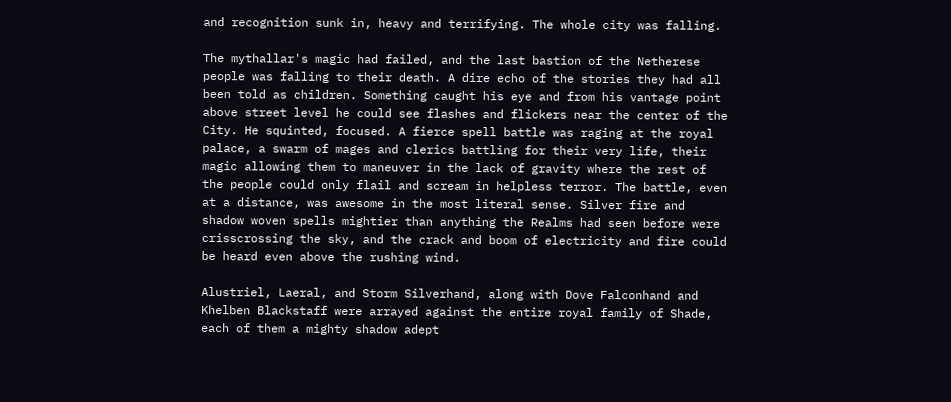and recognition sunk in, heavy and terrifying. The whole city was falling.

The mythallar's magic had failed, and the last bastion of the Netherese people was falling to their death. A dire echo of the stories they had all been told as children. Something caught his eye and from his vantage point above street level he could see flashes and flickers near the center of the City. He squinted, focused. A fierce spell battle was raging at the royal palace, a swarm of mages and clerics battling for their very life, their magic allowing them to maneuver in the lack of gravity where the rest of the people could only flail and scream in helpless terror. The battle, even at a distance, was awesome in the most literal sense. Silver fire and shadow woven spells mightier than anything the Realms had seen before were crisscrossing the sky, and the crack and boom of electricity and fire could be heard even above the rushing wind.

Alustriel, Laeral, and Storm Silverhand, along with Dove Falconhand and Khelben Blackstaff were arrayed against the entire royal family of Shade, each of them a mighty shadow adept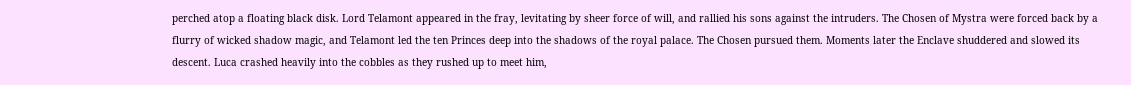perched atop a floating black disk. Lord Telamont appeared in the fray, levitating by sheer force of will, and rallied his sons against the intruders. The Chosen of Mystra were forced back by a flurry of wicked shadow magic, and Telamont led the ten Princes deep into the shadows of the royal palace. The Chosen pursued them. Moments later the Enclave shuddered and slowed its descent. Luca crashed heavily into the cobbles as they rushed up to meet him,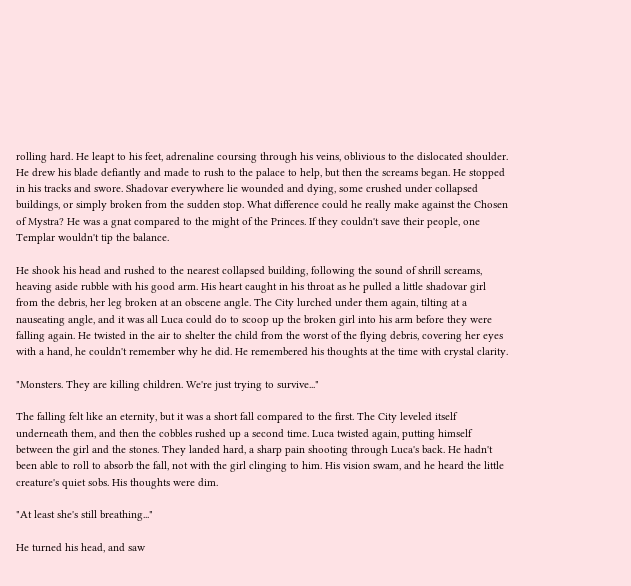rolling hard. He leapt to his feet, adrenaline coursing through his veins, oblivious to the dislocated shoulder. He drew his blade defiantly and made to rush to the palace to help, but then the screams began. He stopped in his tracks and swore. Shadovar everywhere lie wounded and dying, some crushed under collapsed buildings, or simply broken from the sudden stop. What difference could he really make against the Chosen of Mystra? He was a gnat compared to the might of the Princes. If they couldn't save their people, one Templar wouldn't tip the balance.

He shook his head and rushed to the nearest collapsed building, following the sound of shrill screams, heaving aside rubble with his good arm. His heart caught in his throat as he pulled a little shadovar girl from the debris, her leg broken at an obscene angle. The City lurched under them again, tilting at a nauseating angle, and it was all Luca could do to scoop up the broken girl into his arm before they were falling again. He twisted in the air to shelter the child from the worst of the flying debris, covering her eyes with a hand, he couldn't remember why he did. He remembered his thoughts at the time with crystal clarity.

"Monsters. They are killing children. We're just trying to survive..."

The falling felt like an eternity, but it was a short fall compared to the first. The City leveled itself underneath them, and then the cobbles rushed up a second time. Luca twisted again, putting himself between the girl and the stones. They landed hard, a sharp pain shooting through Luca's back. He hadn't been able to roll to absorb the fall, not with the girl clinging to him. His vision swam, and he heard the little creature's quiet sobs. His thoughts were dim.

"At least she's still breathing..."

He turned his head, and saw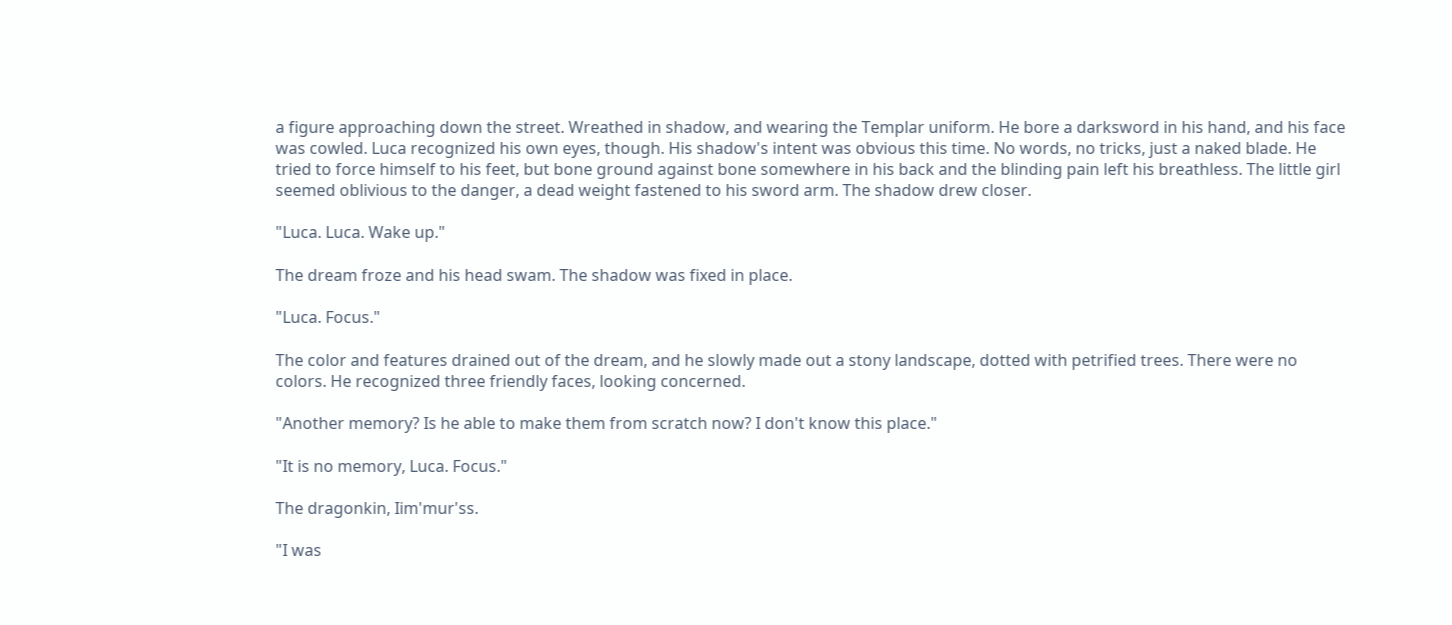a figure approaching down the street. Wreathed in shadow, and wearing the Templar uniform. He bore a darksword in his hand, and his face was cowled. Luca recognized his own eyes, though. His shadow's intent was obvious this time. No words, no tricks, just a naked blade. He tried to force himself to his feet, but bone ground against bone somewhere in his back and the blinding pain left his breathless. The little girl seemed oblivious to the danger, a dead weight fastened to his sword arm. The shadow drew closer.

"Luca. Luca. Wake up."

The dream froze and his head swam. The shadow was fixed in place.

"Luca. Focus."

The color and features drained out of the dream, and he slowly made out a stony landscape, dotted with petrified trees. There were no colors. He recognized three friendly faces, looking concerned.

"Another memory? Is he able to make them from scratch now? I don't know this place."

"It is no memory, Luca. Focus."

The dragonkin, Iim'mur'ss.

"I was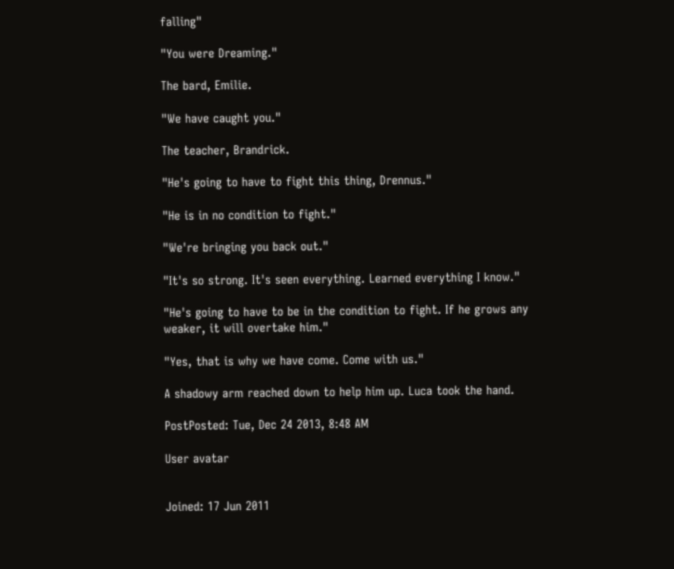falling"

"You were Dreaming."

The bard, Emilie.

"We have caught you."

The teacher, Brandrick.

"He's going to have to fight this thing, Drennus."

"He is in no condition to fight."

"We're bringing you back out."

"It's so strong. It's seen everything. Learned everything I know."

"He's going to have to be in the condition to fight. If he grows any weaker, it will overtake him."

"Yes, that is why we have come. Come with us."

A shadowy arm reached down to help him up. Luca took the hand.

PostPosted: Tue, Dec 24 2013, 8:48 AM

User avatar


Joined: 17 Jun 2011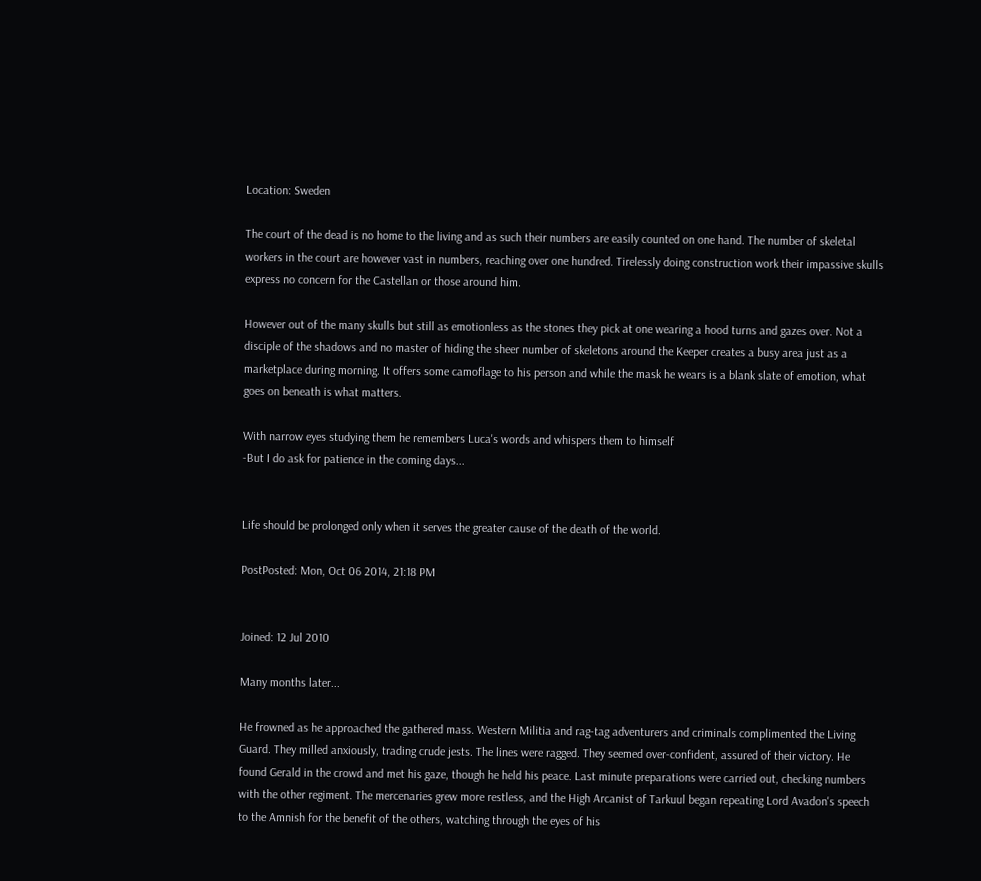Location: Sweden

The court of the dead is no home to the living and as such their numbers are easily counted on one hand. The number of skeletal workers in the court are however vast in numbers, reaching over one hundred. Tirelessly doing construction work their impassive skulls express no concern for the Castellan or those around him.

However out of the many skulls but still as emotionless as the stones they pick at one wearing a hood turns and gazes over. Not a disciple of the shadows and no master of hiding the sheer number of skeletons around the Keeper creates a busy area just as a marketplace during morning. It offers some camoflage to his person and while the mask he wears is a blank slate of emotion, what goes on beneath is what matters.

With narrow eyes studying them he remembers Luca's words and whispers them to himself
-But I do ask for patience in the coming days...


Life should be prolonged only when it serves the greater cause of the death of the world.

PostPosted: Mon, Oct 06 2014, 21:18 PM


Joined: 12 Jul 2010

Many months later...

He frowned as he approached the gathered mass. Western Militia and rag-tag adventurers and criminals complimented the Living Guard. They milled anxiously, trading crude jests. The lines were ragged. They seemed over-confident, assured of their victory. He found Gerald in the crowd and met his gaze, though he held his peace. Last minute preparations were carried out, checking numbers with the other regiment. The mercenaries grew more restless, and the High Arcanist of Tarkuul began repeating Lord Avadon's speech to the Amnish for the benefit of the others, watching through the eyes of his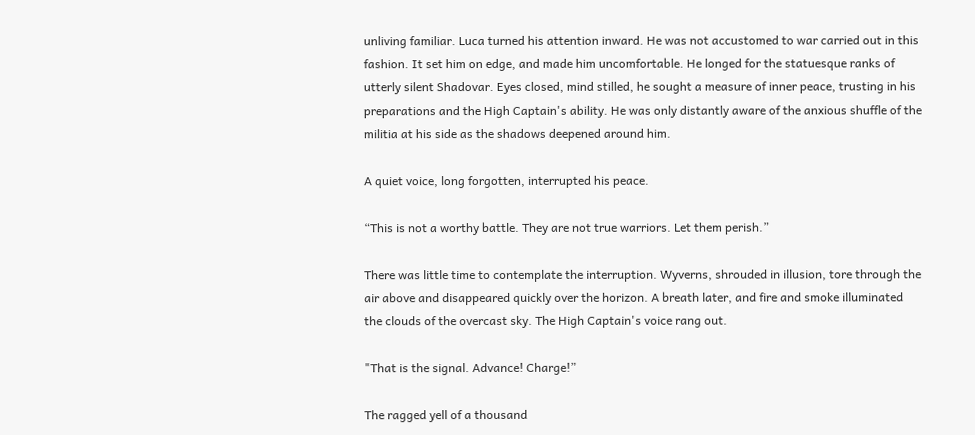unliving familiar. Luca turned his attention inward. He was not accustomed to war carried out in this fashion. It set him on edge, and made him uncomfortable. He longed for the statuesque ranks of utterly silent Shadovar. Eyes closed, mind stilled, he sought a measure of inner peace, trusting in his preparations and the High Captain's ability. He was only distantly aware of the anxious shuffle of the militia at his side as the shadows deepened around him.

A quiet voice, long forgotten, interrupted his peace.

“This is not a worthy battle. They are not true warriors. Let them perish.”

There was little time to contemplate the interruption. Wyverns, shrouded in illusion, tore through the air above and disappeared quickly over the horizon. A breath later, and fire and smoke illuminated the clouds of the overcast sky. The High Captain's voice rang out.

"That is the signal. Advance! Charge!”

The ragged yell of a thousand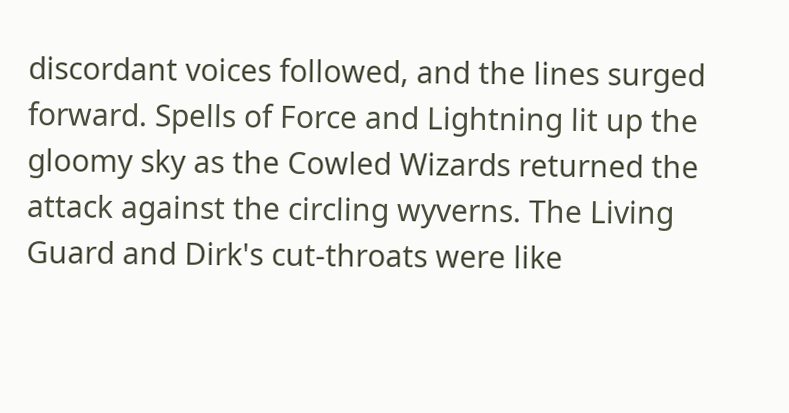discordant voices followed, and the lines surged forward. Spells of Force and Lightning lit up the gloomy sky as the Cowled Wizards returned the attack against the circling wyverns. The Living Guard and Dirk's cut-throats were like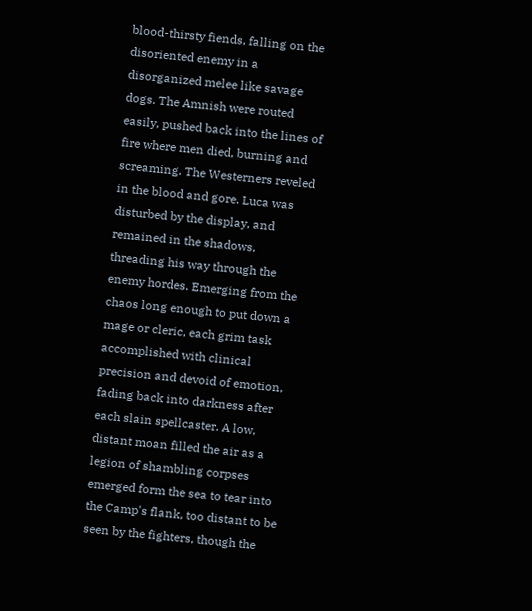blood-thirsty fiends, falling on the disoriented enemy in a disorganized melee like savage dogs. The Amnish were routed easily, pushed back into the lines of fire where men died, burning and screaming. The Westerners reveled in the blood and gore. Luca was disturbed by the display, and remained in the shadows, threading his way through the enemy hordes. Emerging from the chaos long enough to put down a mage or cleric, each grim task accomplished with clinical precision and devoid of emotion, fading back into darkness after each slain spellcaster. A low, distant moan filled the air as a legion of shambling corpses emerged form the sea to tear into the Camp's flank, too distant to be seen by the fighters, though the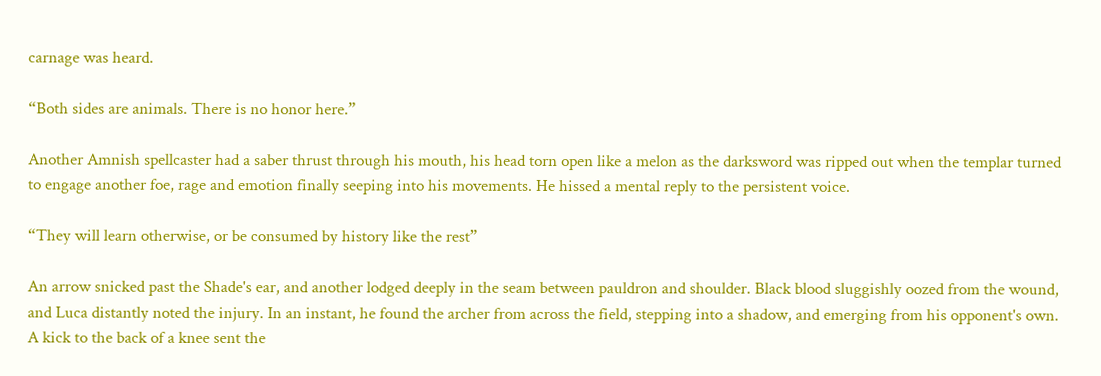carnage was heard.

“Both sides are animals. There is no honor here.”

Another Amnish spellcaster had a saber thrust through his mouth, his head torn open like a melon as the darksword was ripped out when the templar turned to engage another foe, rage and emotion finally seeping into his movements. He hissed a mental reply to the persistent voice.

“They will learn otherwise, or be consumed by history like the rest”

An arrow snicked past the Shade's ear, and another lodged deeply in the seam between pauldron and shoulder. Black blood sluggishly oozed from the wound, and Luca distantly noted the injury. In an instant, he found the archer from across the field, stepping into a shadow, and emerging from his opponent's own. A kick to the back of a knee sent the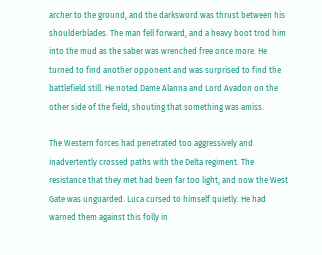archer to the ground, and the darksword was thrust between his shoulderblades. The man fell forward, and a heavy boot trod him into the mud as the saber was wrenched free once more. He turned to find another opponent and was surprised to find the battlefield still. He noted Dame Alanna and Lord Avadon on the other side of the field, shouting that something was amiss.

The Western forces had penetrated too aggressively and inadvertently crossed paths with the Delta regiment. The resistance that they met had been far too light, and now the West Gate was unguarded. Luca cursed to himself quietly. He had warned them against this folly in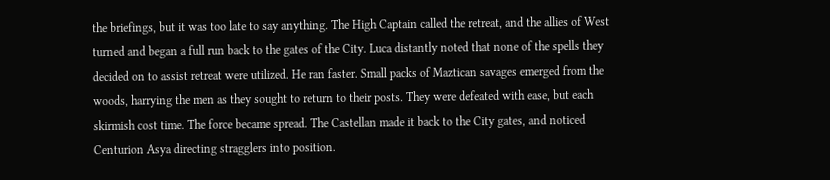the briefings, but it was too late to say anything. The High Captain called the retreat, and the allies of West turned and began a full run back to the gates of the City. Luca distantly noted that none of the spells they decided on to assist retreat were utilized. He ran faster. Small packs of Maztican savages emerged from the woods, harrying the men as they sought to return to their posts. They were defeated with ease, but each skirmish cost time. The force became spread. The Castellan made it back to the City gates, and noticed Centurion Asya directing stragglers into position.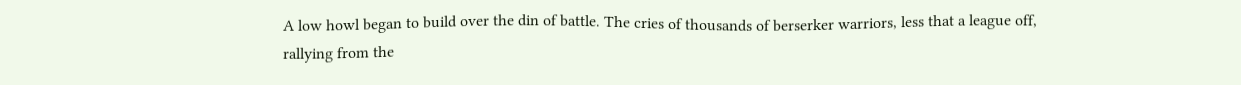A low howl began to build over the din of battle. The cries of thousands of berserker warriors, less that a league off, rallying from the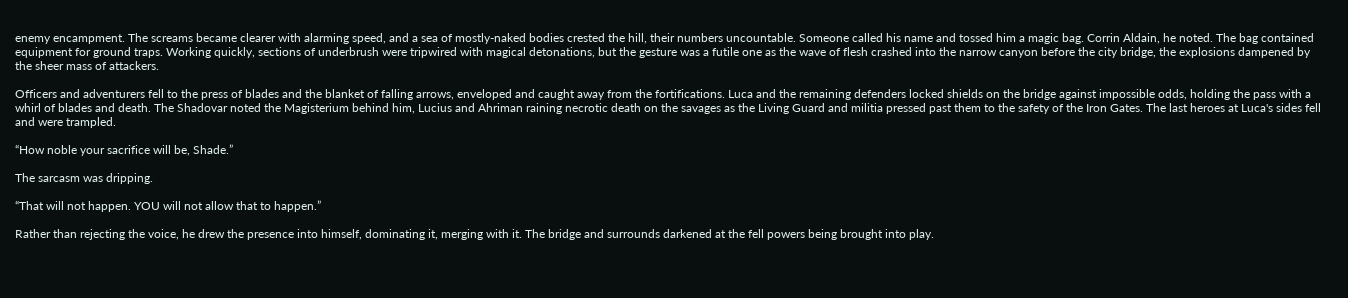enemy encampment. The screams became clearer with alarming speed, and a sea of mostly-naked bodies crested the hill, their numbers uncountable. Someone called his name and tossed him a magic bag. Corrin Aldain, he noted. The bag contained equipment for ground traps. Working quickly, sections of underbrush were tripwired with magical detonations, but the gesture was a futile one as the wave of flesh crashed into the narrow canyon before the city bridge, the explosions dampened by the sheer mass of attackers.

Officers and adventurers fell to the press of blades and the blanket of falling arrows, enveloped and caught away from the fortifications. Luca and the remaining defenders locked shields on the bridge against impossible odds, holding the pass with a whirl of blades and death. The Shadovar noted the Magisterium behind him, Lucius and Ahriman raining necrotic death on the savages as the Living Guard and militia pressed past them to the safety of the Iron Gates. The last heroes at Luca's sides fell and were trampled.

“How noble your sacrifice will be, Shade.”

The sarcasm was dripping.

“That will not happen. YOU will not allow that to happen.”

Rather than rejecting the voice, he drew the presence into himself, dominating it, merging with it. The bridge and surrounds darkened at the fell powers being brought into play.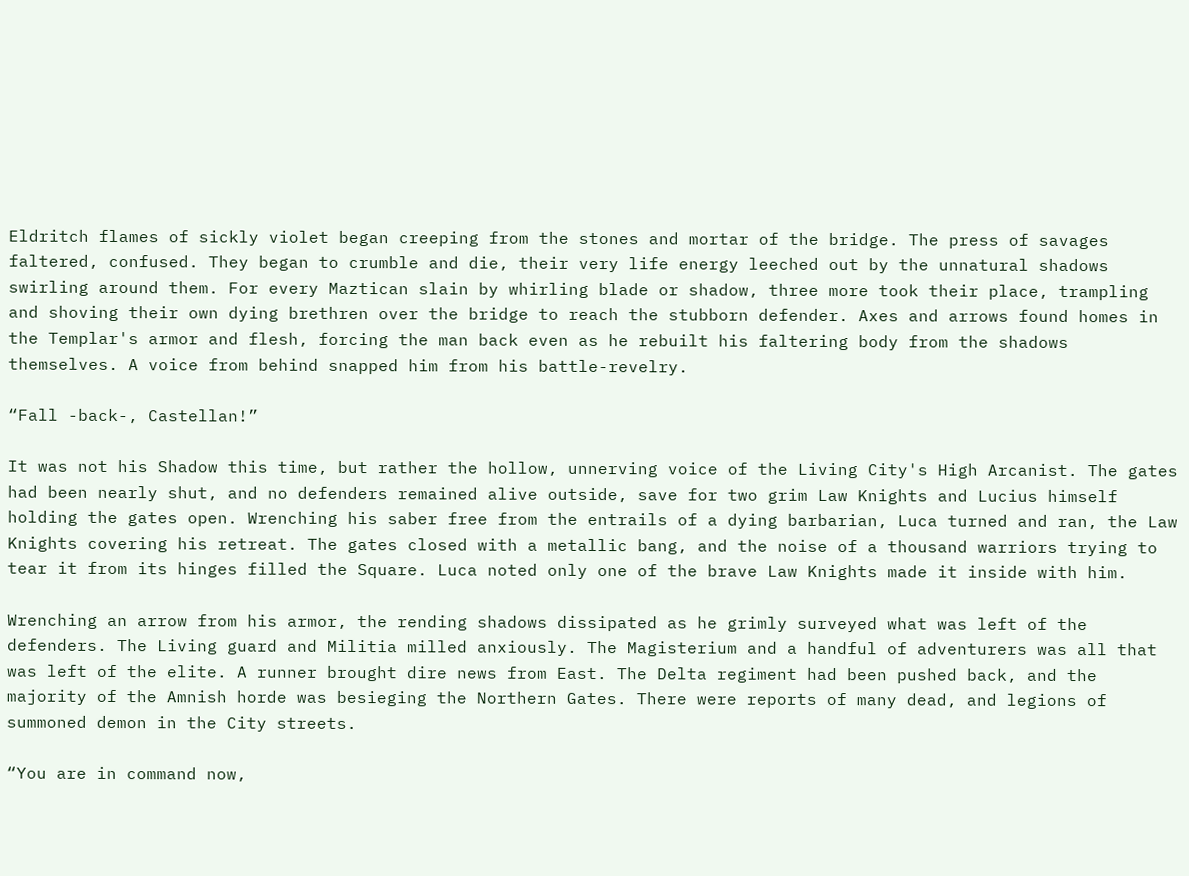Eldritch flames of sickly violet began creeping from the stones and mortar of the bridge. The press of savages faltered, confused. They began to crumble and die, their very life energy leeched out by the unnatural shadows swirling around them. For every Maztican slain by whirling blade or shadow, three more took their place, trampling and shoving their own dying brethren over the bridge to reach the stubborn defender. Axes and arrows found homes in the Templar's armor and flesh, forcing the man back even as he rebuilt his faltering body from the shadows themselves. A voice from behind snapped him from his battle-revelry.

“Fall -back-, Castellan!”

It was not his Shadow this time, but rather the hollow, unnerving voice of the Living City's High Arcanist. The gates had been nearly shut, and no defenders remained alive outside, save for two grim Law Knights and Lucius himself holding the gates open. Wrenching his saber free from the entrails of a dying barbarian, Luca turned and ran, the Law Knights covering his retreat. The gates closed with a metallic bang, and the noise of a thousand warriors trying to tear it from its hinges filled the Square. Luca noted only one of the brave Law Knights made it inside with him.

Wrenching an arrow from his armor, the rending shadows dissipated as he grimly surveyed what was left of the defenders. The Living guard and Militia milled anxiously. The Magisterium and a handful of adventurers was all that was left of the elite. A runner brought dire news from East. The Delta regiment had been pushed back, and the majority of the Amnish horde was besieging the Northern Gates. There were reports of many dead, and legions of summoned demon in the City streets.

“You are in command now,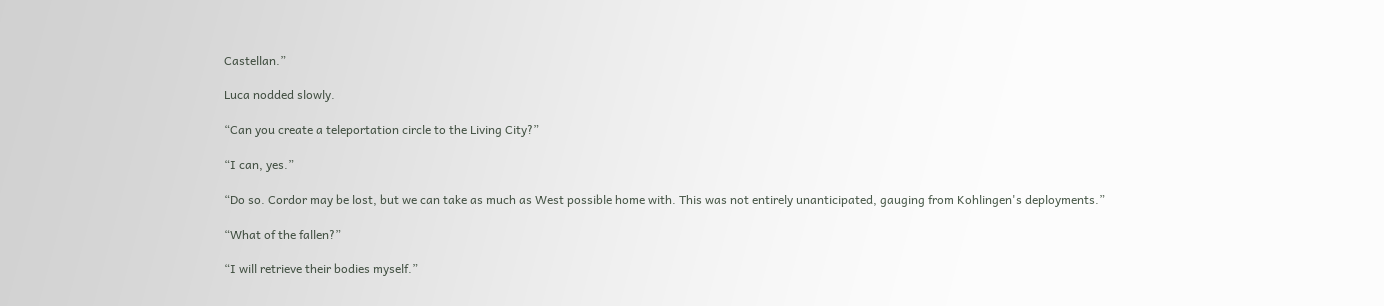Castellan.”

Luca nodded slowly.

“Can you create a teleportation circle to the Living City?”

“I can, yes.”

“Do so. Cordor may be lost, but we can take as much as West possible home with. This was not entirely unanticipated, gauging from Kohlingen's deployments.”

“What of the fallen?”

“I will retrieve their bodies myself.”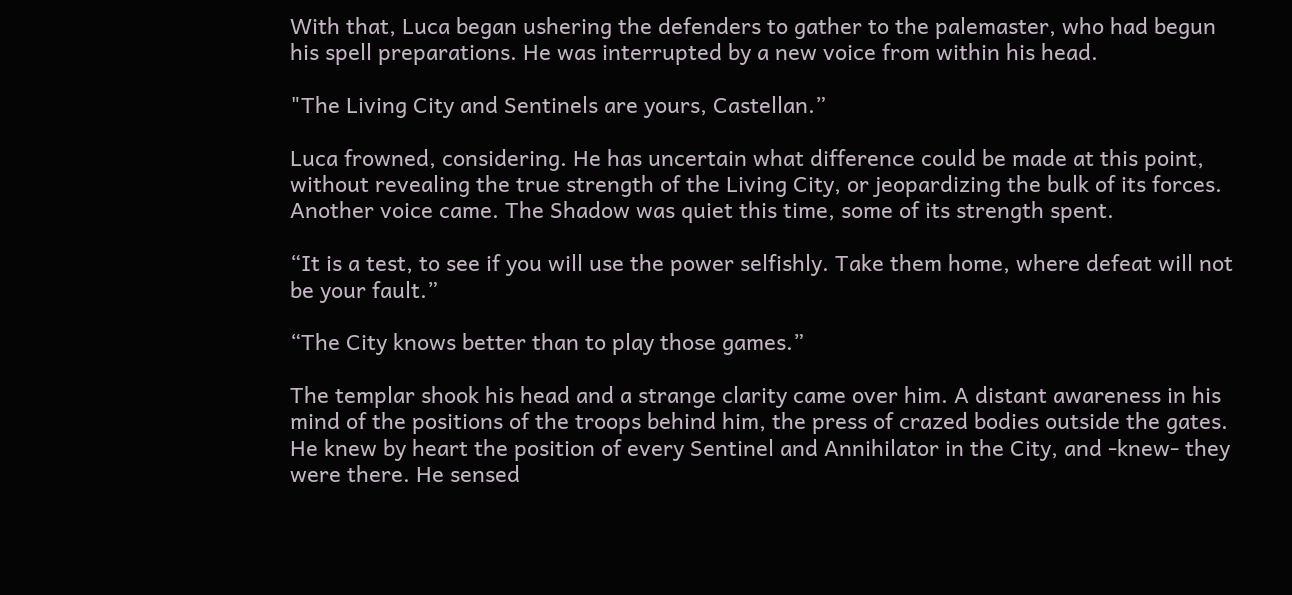With that, Luca began ushering the defenders to gather to the palemaster, who had begun his spell preparations. He was interrupted by a new voice from within his head.

"The Living City and Sentinels are yours, Castellan.”

Luca frowned, considering. He has uncertain what difference could be made at this point, without revealing the true strength of the Living City, or jeopardizing the bulk of its forces. Another voice came. The Shadow was quiet this time, some of its strength spent.

“It is a test, to see if you will use the power selfishly. Take them home, where defeat will not be your fault.”

“The City knows better than to play those games.”

The templar shook his head and a strange clarity came over him. A distant awareness in his mind of the positions of the troops behind him, the press of crazed bodies outside the gates. He knew by heart the position of every Sentinel and Annihilator in the City, and -knew- they were there. He sensed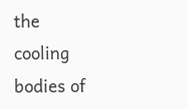the cooling bodies of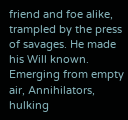friend and foe alike, trampled by the press of savages. He made his Will known. Emerging from empty air, Annihilators, hulking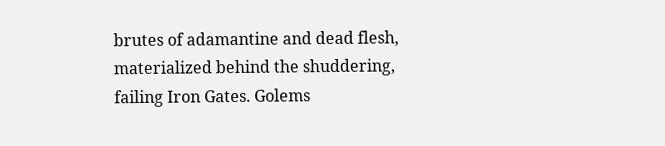brutes of adamantine and dead flesh, materialized behind the shuddering, failing Iron Gates. Golems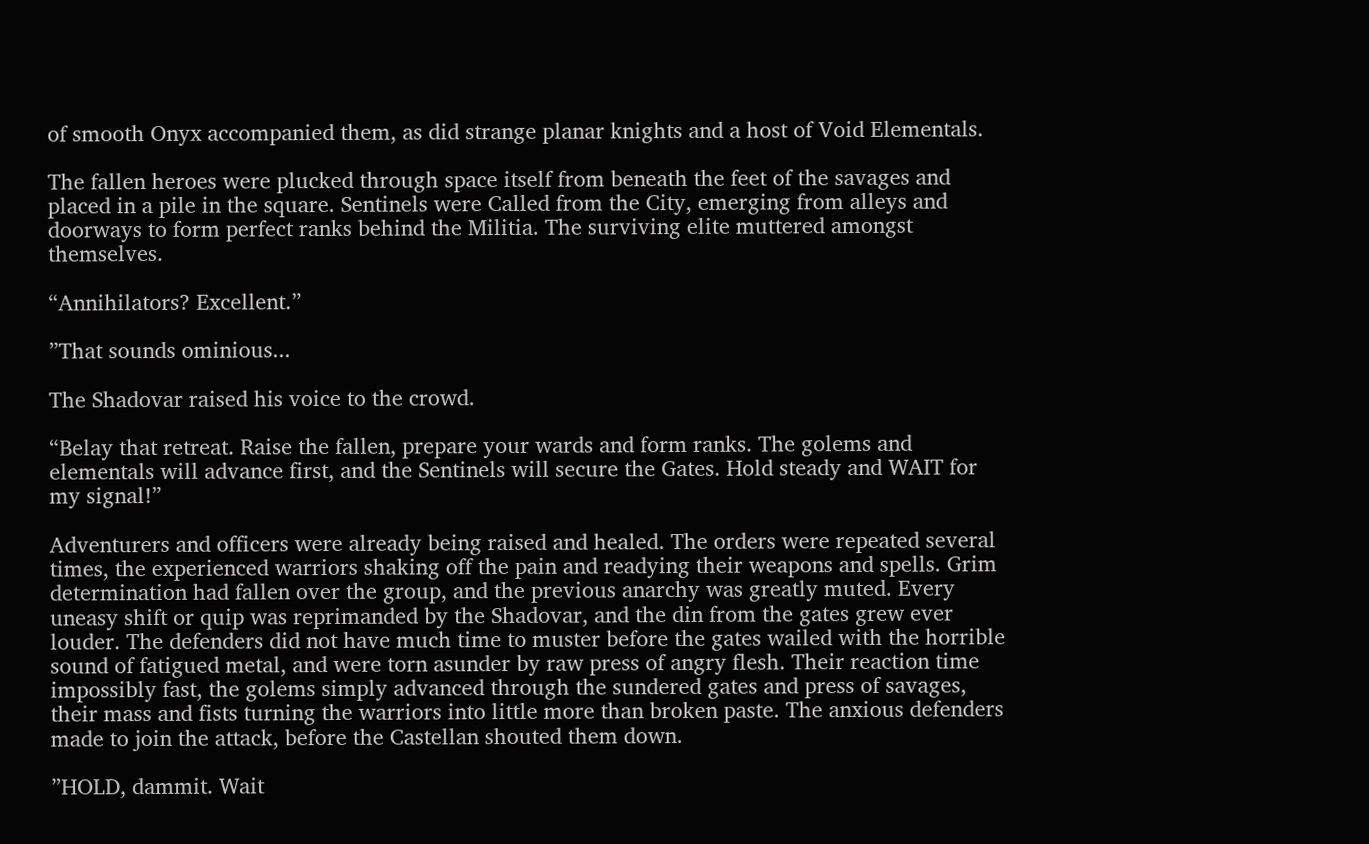of smooth Onyx accompanied them, as did strange planar knights and a host of Void Elementals.

The fallen heroes were plucked through space itself from beneath the feet of the savages and placed in a pile in the square. Sentinels were Called from the City, emerging from alleys and doorways to form perfect ranks behind the Militia. The surviving elite muttered amongst themselves.

“Annihilators? Excellent.”

”That sounds ominious...

The Shadovar raised his voice to the crowd.

“Belay that retreat. Raise the fallen, prepare your wards and form ranks. The golems and elementals will advance first, and the Sentinels will secure the Gates. Hold steady and WAIT for my signal!”

Adventurers and officers were already being raised and healed. The orders were repeated several times, the experienced warriors shaking off the pain and readying their weapons and spells. Grim determination had fallen over the group, and the previous anarchy was greatly muted. Every uneasy shift or quip was reprimanded by the Shadovar, and the din from the gates grew ever louder. The defenders did not have much time to muster before the gates wailed with the horrible sound of fatigued metal, and were torn asunder by raw press of angry flesh. Their reaction time impossibly fast, the golems simply advanced through the sundered gates and press of savages, their mass and fists turning the warriors into little more than broken paste. The anxious defenders made to join the attack, before the Castellan shouted them down.

”HOLD, dammit. Wait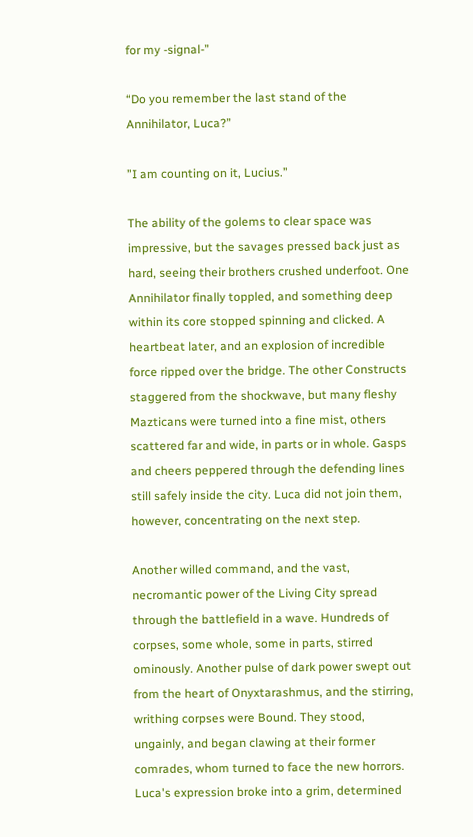for my -signal-”

“Do you remember the last stand of the Annihilator, Luca?”

”I am counting on it, Lucius.”

The ability of the golems to clear space was impressive, but the savages pressed back just as hard, seeing their brothers crushed underfoot. One Annihilator finally toppled, and something deep within its core stopped spinning and clicked. A heartbeat later, and an explosion of incredible force ripped over the bridge. The other Constructs staggered from the shockwave, but many fleshy Mazticans were turned into a fine mist, others scattered far and wide, in parts or in whole. Gasps and cheers peppered through the defending lines still safely inside the city. Luca did not join them, however, concentrating on the next step.

Another willed command, and the vast, necromantic power of the Living City spread through the battlefield in a wave. Hundreds of corpses, some whole, some in parts, stirred ominously. Another pulse of dark power swept out from the heart of Onyxtarashmus, and the stirring, writhing corpses were Bound. They stood, ungainly, and began clawing at their former comrades, whom turned to face the new horrors. Luca's expression broke into a grim, determined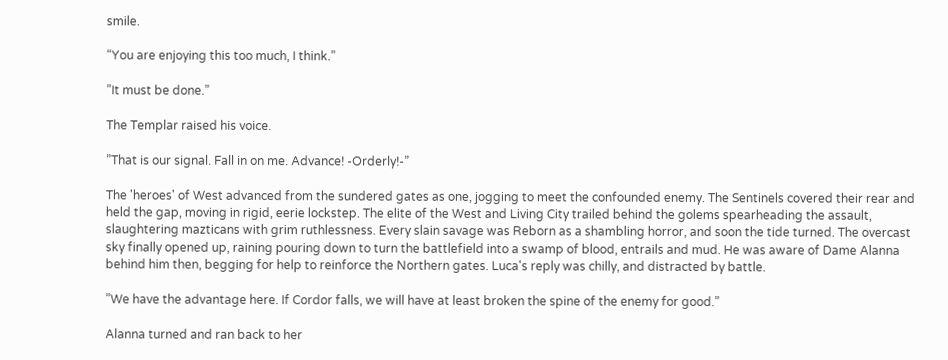smile.

“You are enjoying this too much, I think.”

”It must be done.”

The Templar raised his voice.

”That is our signal. Fall in on me. Advance! -Orderly!-”

The 'heroes' of West advanced from the sundered gates as one, jogging to meet the confounded enemy. The Sentinels covered their rear and held the gap, moving in rigid, eerie lockstep. The elite of the West and Living City trailed behind the golems spearheading the assault, slaughtering mazticans with grim ruthlessness. Every slain savage was Reborn as a shambling horror, and soon the tide turned. The overcast sky finally opened up, raining pouring down to turn the battlefield into a swamp of blood, entrails and mud. He was aware of Dame Alanna behind him then, begging for help to reinforce the Northern gates. Luca's reply was chilly, and distracted by battle.

”We have the advantage here. If Cordor falls, we will have at least broken the spine of the enemy for good.”

Alanna turned and ran back to her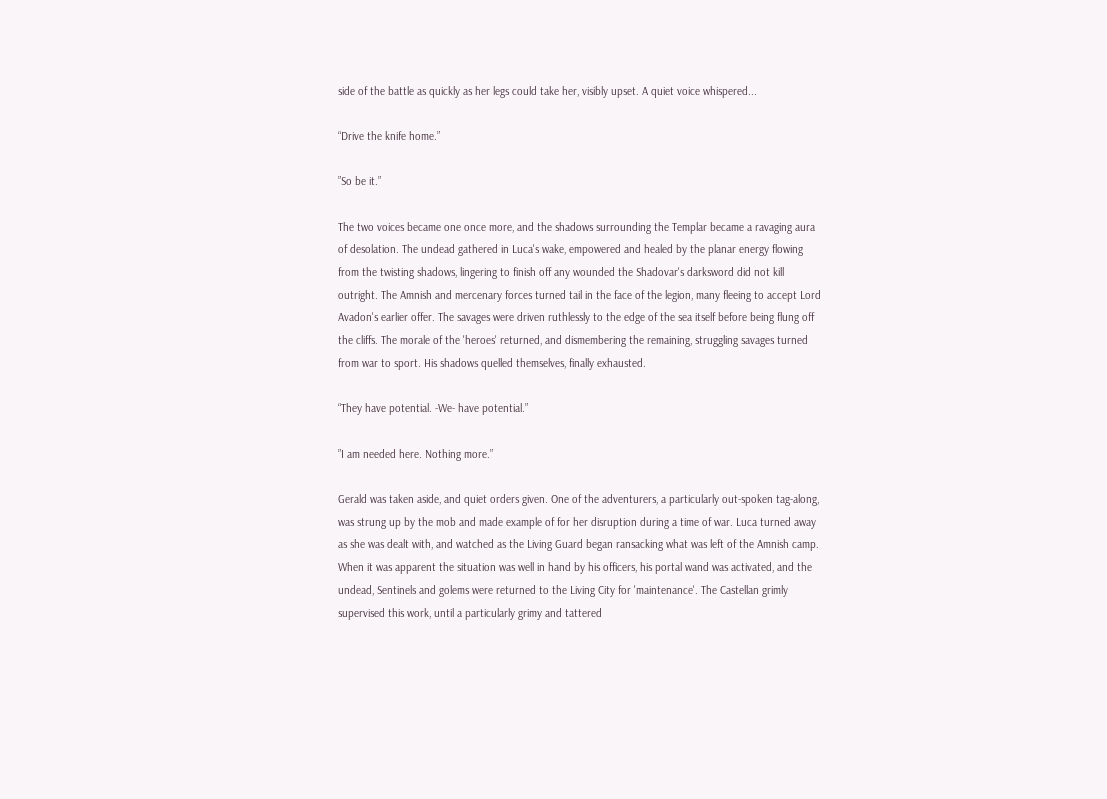side of the battle as quickly as her legs could take her, visibly upset. A quiet voice whispered...

“Drive the knife home.”

”So be it.”

The two voices became one once more, and the shadows surrounding the Templar became a ravaging aura of desolation. The undead gathered in Luca's wake, empowered and healed by the planar energy flowing from the twisting shadows, lingering to finish off any wounded the Shadovar's darksword did not kill outright. The Amnish and mercenary forces turned tail in the face of the legion, many fleeing to accept Lord Avadon's earlier offer. The savages were driven ruthlessly to the edge of the sea itself before being flung off the cliffs. The morale of the 'heroes' returned, and dismembering the remaining, struggling savages turned from war to sport. His shadows quelled themselves, finally exhausted.

“They have potential. -We- have potential.”

”I am needed here. Nothing more.”

Gerald was taken aside, and quiet orders given. One of the adventurers, a particularly out-spoken tag-along, was strung up by the mob and made example of for her disruption during a time of war. Luca turned away as she was dealt with, and watched as the Living Guard began ransacking what was left of the Amnish camp. When it was apparent the situation was well in hand by his officers, his portal wand was activated, and the undead, Sentinels and golems were returned to the Living City for 'maintenance'. The Castellan grimly supervised this work, until a particularly grimy and tattered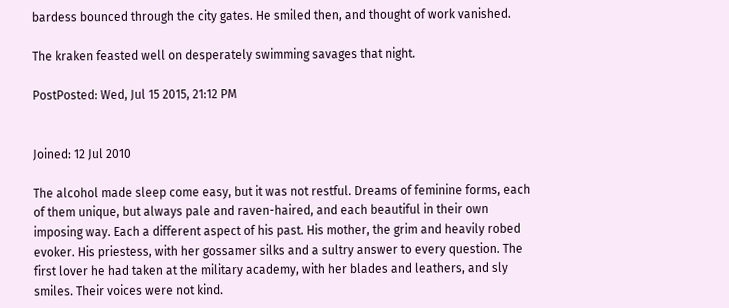bardess bounced through the city gates. He smiled then, and thought of work vanished.

The kraken feasted well on desperately swimming savages that night.

PostPosted: Wed, Jul 15 2015, 21:12 PM


Joined: 12 Jul 2010

The alcohol made sleep come easy, but it was not restful. Dreams of feminine forms, each of them unique, but always pale and raven-haired, and each beautiful in their own imposing way. Each a different aspect of his past. His mother, the grim and heavily robed evoker. His priestess, with her gossamer silks and a sultry answer to every question. The first lover he had taken at the military academy, with her blades and leathers, and sly smiles. Their voices were not kind.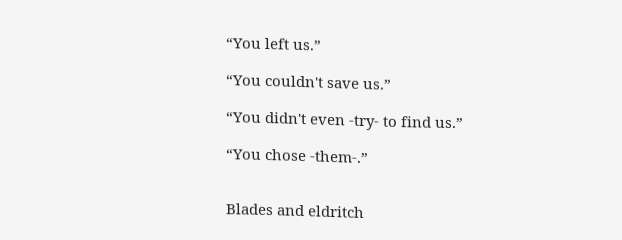“You left us.”

“You couldn't save us.”

“You didn't even -try- to find us.”

“You chose -them-.”


Blades and eldritch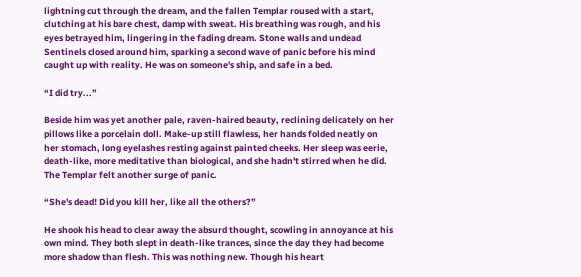lightning cut through the dream, and the fallen Templar roused with a start, clutching at his bare chest, damp with sweat. His breathing was rough, and his eyes betrayed him, lingering in the fading dream. Stone walls and undead Sentinels closed around him, sparking a second wave of panic before his mind caught up with reality. He was on someone's ship, and safe in a bed.

“I did try...”

Beside him was yet another pale, raven-haired beauty, reclining delicately on her pillows like a porcelain doll. Make-up still flawless, her hands folded neatly on her stomach, long eyelashes resting against painted cheeks. Her sleep was eerie, death-like, more meditative than biological, and she hadn't stirred when he did. The Templar felt another surge of panic.

“She's dead! Did you kill her, like all the others?”

He shook his head to clear away the absurd thought, scowling in annoyance at his own mind. They both slept in death-like trances, since the day they had become more shadow than flesh. This was nothing new. Though his heart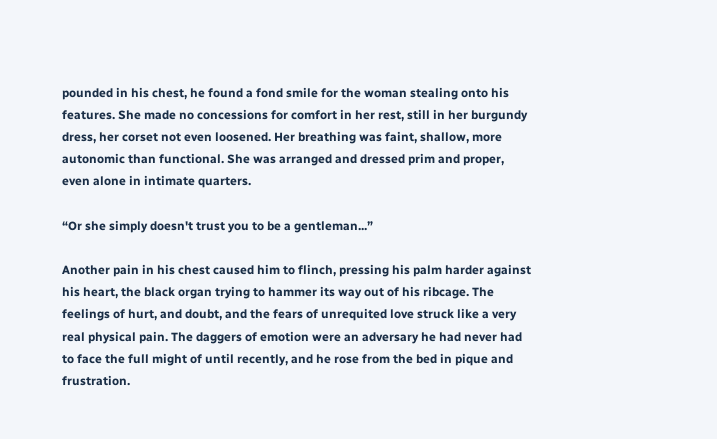pounded in his chest, he found a fond smile for the woman stealing onto his features. She made no concessions for comfort in her rest, still in her burgundy dress, her corset not even loosened. Her breathing was faint, shallow, more autonomic than functional. She was arranged and dressed prim and proper, even alone in intimate quarters.

“Or she simply doesn't trust you to be a gentleman...”

Another pain in his chest caused him to flinch, pressing his palm harder against his heart, the black organ trying to hammer its way out of his ribcage. The feelings of hurt, and doubt, and the fears of unrequited love struck like a very real physical pain. The daggers of emotion were an adversary he had never had to face the full might of until recently, and he rose from the bed in pique and frustration.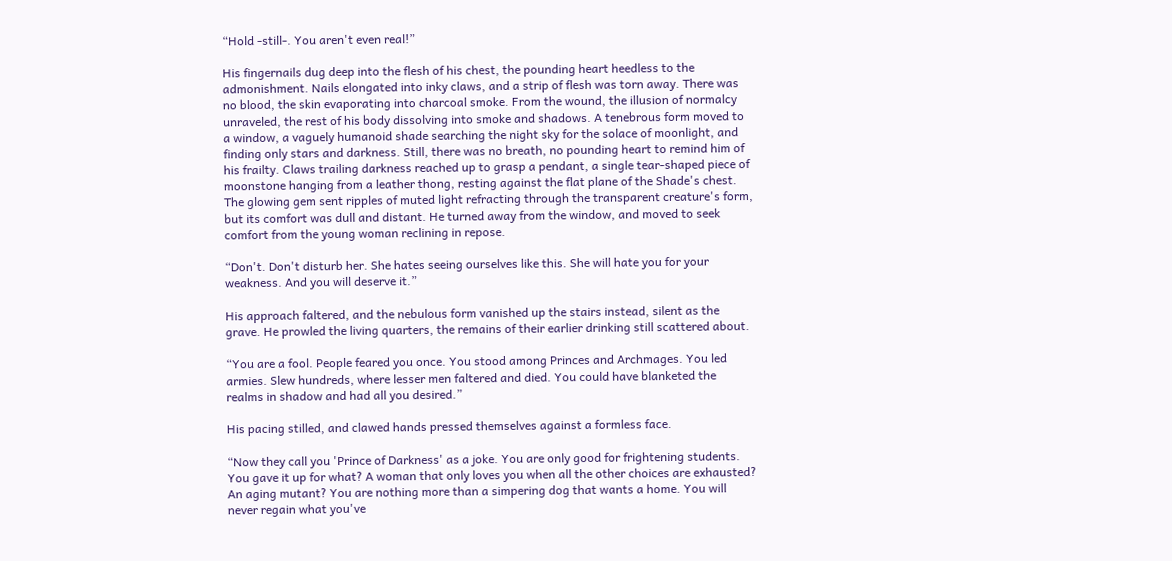“Hold -still-. You aren't even real!”

His fingernails dug deep into the flesh of his chest, the pounding heart heedless to the admonishment. Nails elongated into inky claws, and a strip of flesh was torn away. There was no blood, the skin evaporating into charcoal smoke. From the wound, the illusion of normalcy unraveled, the rest of his body dissolving into smoke and shadows. A tenebrous form moved to a window, a vaguely humanoid shade searching the night sky for the solace of moonlight, and finding only stars and darkness. Still, there was no breath, no pounding heart to remind him of his frailty. Claws trailing darkness reached up to grasp a pendant, a single tear-shaped piece of moonstone hanging from a leather thong, resting against the flat plane of the Shade's chest. The glowing gem sent ripples of muted light refracting through the transparent creature's form, but its comfort was dull and distant. He turned away from the window, and moved to seek comfort from the young woman reclining in repose.

“Don't. Don't disturb her. She hates seeing ourselves like this. She will hate you for your weakness. And you will deserve it.”

His approach faltered, and the nebulous form vanished up the stairs instead, silent as the grave. He prowled the living quarters, the remains of their earlier drinking still scattered about.

“You are a fool. People feared you once. You stood among Princes and Archmages. You led armies. Slew hundreds, where lesser men faltered and died. You could have blanketed the realms in shadow and had all you desired.”

His pacing stilled, and clawed hands pressed themselves against a formless face.

“Now they call you 'Prince of Darkness' as a joke. You are only good for frightening students. You gave it up for what? A woman that only loves you when all the other choices are exhausted? An aging mutant? You are nothing more than a simpering dog that wants a home. You will never regain what you've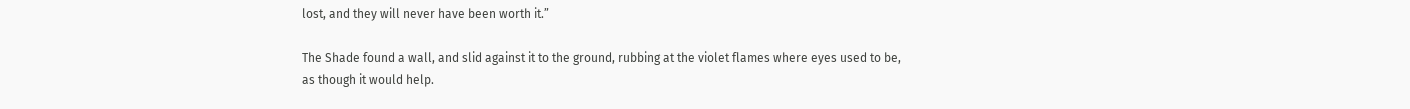lost, and they will never have been worth it.”

The Shade found a wall, and slid against it to the ground, rubbing at the violet flames where eyes used to be, as though it would help.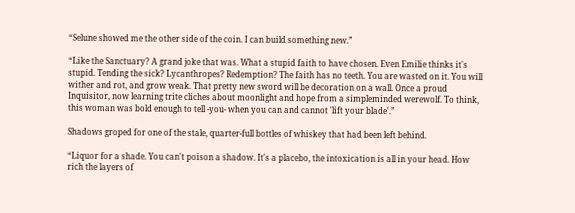“Selune showed me the other side of the coin. I can build something new.”

“Like the Sanctuary? A grand joke that was. What a stupid faith to have chosen. Even Emilie thinks it's stupid. Tending the sick? Lycanthropes? Redemption? The faith has no teeth. You are wasted on it. You will wither and rot, and grow weak. That pretty new sword will be decoration on a wall. Once a proud Inquisitor, now learning trite cliches about moonlight and hope from a simpleminded werewolf. To think, this woman was bold enough to tell -you- when you can and cannot 'lift your blade'.”

Shadows groped for one of the stale, quarter-full bottles of whiskey that had been left behind.

“Liquor for a shade. You can't poison a shadow. It's a placebo, the intoxication is all in your head. How rich the layers of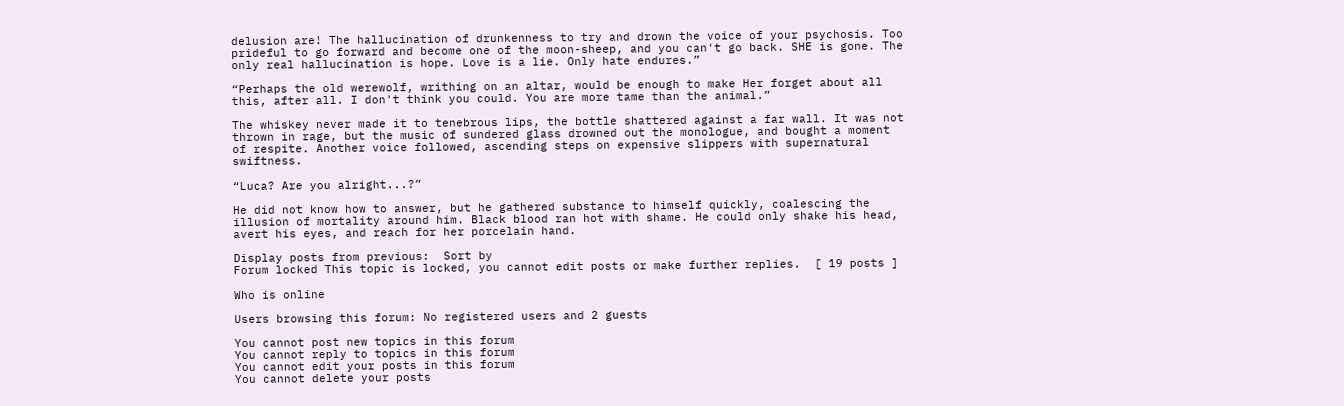delusion are! The hallucination of drunkenness to try and drown the voice of your psychosis. Too prideful to go forward and become one of the moon-sheep, and you can't go back. SHE is gone. The only real hallucination is hope. Love is a lie. Only hate endures.”

“Perhaps the old werewolf, writhing on an altar, would be enough to make Her forget about all this, after all. I don't think you could. You are more tame than the animal.”

The whiskey never made it to tenebrous lips, the bottle shattered against a far wall. It was not thrown in rage, but the music of sundered glass drowned out the monologue, and bought a moment of respite. Another voice followed, ascending steps on expensive slippers with supernatural swiftness.

“Luca? Are you alright...?”

He did not know how to answer, but he gathered substance to himself quickly, coalescing the illusion of mortality around him. Black blood ran hot with shame. He could only shake his head, avert his eyes, and reach for her porcelain hand.

Display posts from previous:  Sort by
Forum locked This topic is locked, you cannot edit posts or make further replies.  [ 19 posts ]

Who is online

Users browsing this forum: No registered users and 2 guests

You cannot post new topics in this forum
You cannot reply to topics in this forum
You cannot edit your posts in this forum
You cannot delete your posts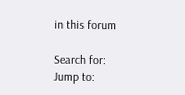in this forum

Search for:
Jump to: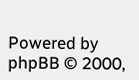Powered by phpBB © 2000,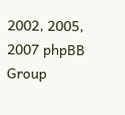2002, 2005, 2007 phpBB Group